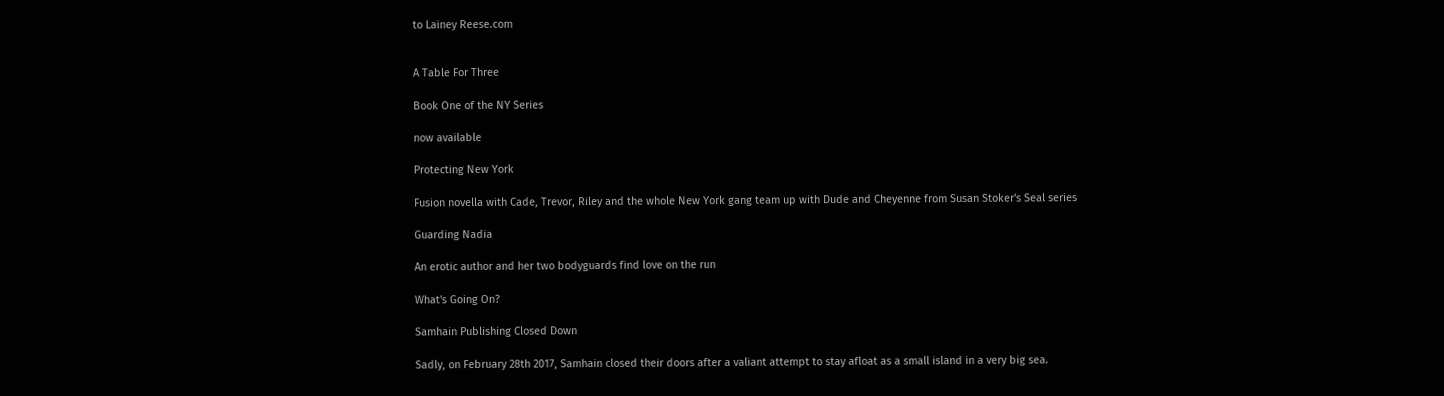to Lainey Reese.com


A Table For Three

Book One of the NY Series

now available

Protecting New York

Fusion novella with Cade, Trevor, Riley and the whole New York gang team up with Dude and Cheyenne from Susan Stoker's Seal series

Guarding Nadia

An erotic author and her two bodyguards find love on the run

What's Going On?

Samhain Publishing Closed Down

Sadly, on February 28th 2017, Samhain closed their doors after a valiant attempt to stay afloat as a small island in a very big sea.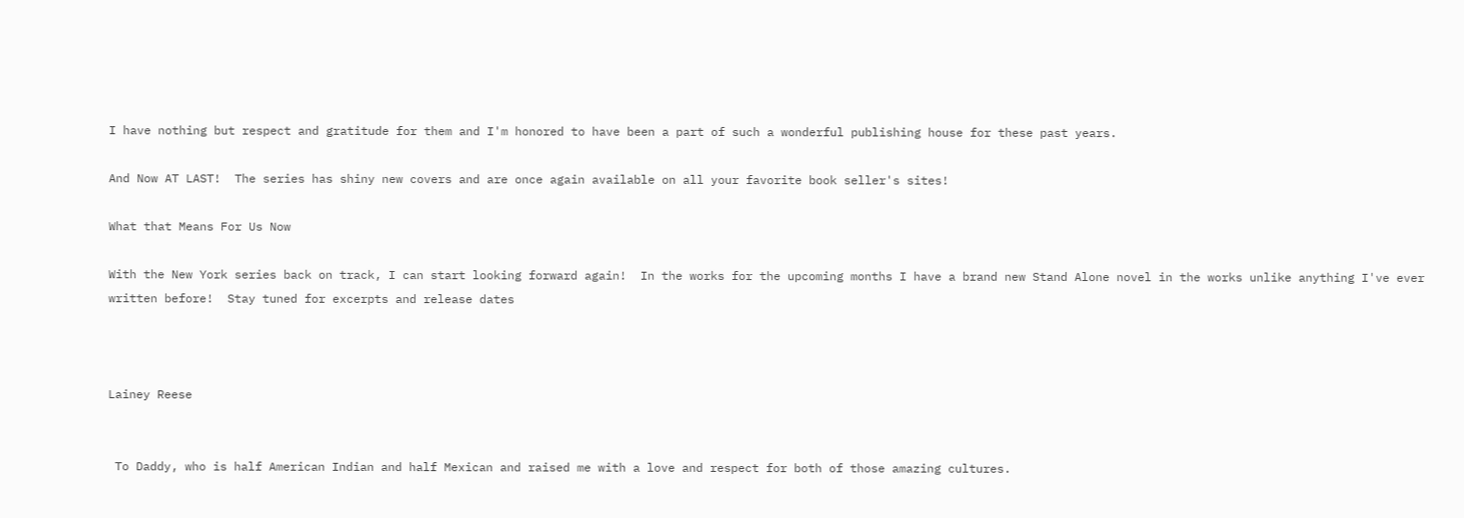I have nothing but respect and gratitude for them and I'm honored to have been a part of such a wonderful publishing house for these past years.

And Now AT LAST!  The series has shiny new covers and are once again available on all your favorite book seller's sites!

What that Means For Us Now

With the New York series back on track, I can start looking forward again!  In the works for the upcoming months I have a brand new Stand Alone novel in the works unlike anything I've ever written before!  Stay tuned for excerpts and release dates



Lainey Reese


 To Daddy, who is half American Indian and half Mexican and raised me with a love and respect for both of those amazing cultures.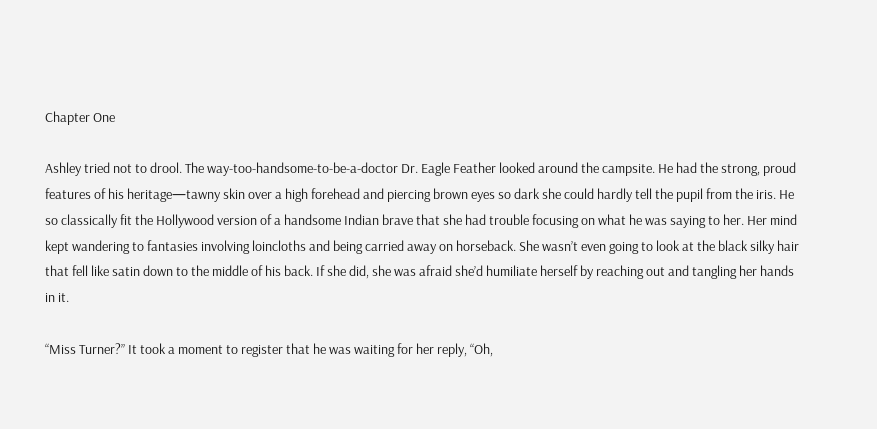Chapter One

Ashley tried not to drool. The way-too-handsome-to-be-a-doctor Dr. Eagle Feather looked around the campsite. He had the strong, proud features of his heritage—tawny skin over a high forehead and piercing brown eyes so dark she could hardly tell the pupil from the iris. He so classically fit the Hollywood version of a handsome Indian brave that she had trouble focusing on what he was saying to her. Her mind kept wandering to fantasies involving loincloths and being carried away on horseback. She wasn’t even going to look at the black silky hair that fell like satin down to the middle of his back. If she did, she was afraid she’d humiliate herself by reaching out and tangling her hands in it.

“Miss Turner?” It took a moment to register that he was waiting for her reply, “Oh,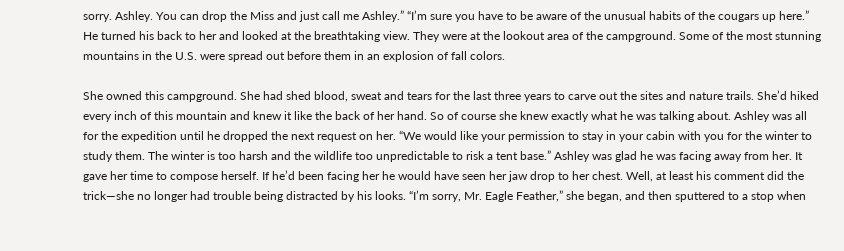sorry. Ashley. You can drop the Miss and just call me Ashley.” “I’m sure you have to be aware of the unusual habits of the cougars up here.” He turned his back to her and looked at the breathtaking view. They were at the lookout area of the campground. Some of the most stunning mountains in the U.S. were spread out before them in an explosion of fall colors.

She owned this campground. She had shed blood, sweat and tears for the last three years to carve out the sites and nature trails. She’d hiked every inch of this mountain and knew it like the back of her hand. So of course she knew exactly what he was talking about. Ashley was all for the expedition until he dropped the next request on her. “We would like your permission to stay in your cabin with you for the winter to study them. The winter is too harsh and the wildlife too unpredictable to risk a tent base.” Ashley was glad he was facing away from her. It gave her time to compose herself. If he’d been facing her he would have seen her jaw drop to her chest. Well, at least his comment did the trick—she no longer had trouble being distracted by his looks. “I’m sorry, Mr. Eagle Feather,” she began, and then sputtered to a stop when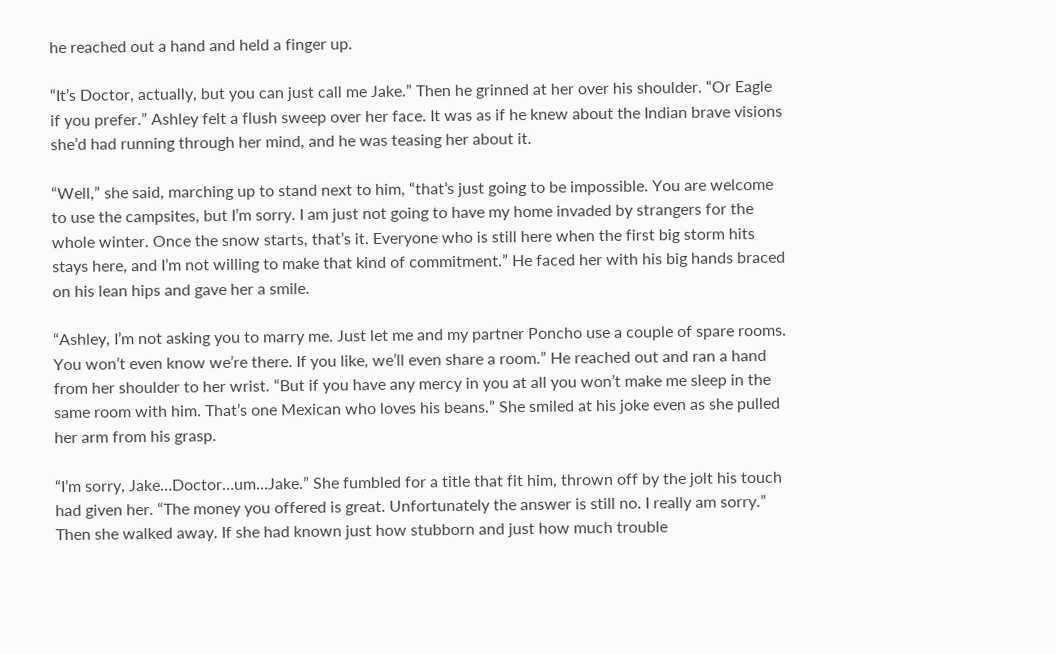he reached out a hand and held a finger up.

“It’s Doctor, actually, but you can just call me Jake.” Then he grinned at her over his shoulder. “Or Eagle if you prefer.” Ashley felt a flush sweep over her face. It was as if he knew about the Indian brave visions she’d had running through her mind, and he was teasing her about it.

“Well,” she said, marching up to stand next to him, “that’s just going to be impossible. You are welcome to use the campsites, but I’m sorry. I am just not going to have my home invaded by strangers for the whole winter. Once the snow starts, that’s it. Everyone who is still here when the first big storm hits stays here, and I’m not willing to make that kind of commitment.” He faced her with his big hands braced on his lean hips and gave her a smile.

“Ashley, I’m not asking you to marry me. Just let me and my partner Poncho use a couple of spare rooms. You won’t even know we’re there. If you like, we’ll even share a room.” He reached out and ran a hand from her shoulder to her wrist. “But if you have any mercy in you at all you won’t make me sleep in the same room with him. That’s one Mexican who loves his beans.” She smiled at his joke even as she pulled her arm from his grasp.

“I’m sorry, Jake…Doctor…um…Jake.” She fumbled for a title that fit him, thrown off by the jolt his touch had given her. “The money you offered is great. Unfortunately the answer is still no. I really am sorry.” Then she walked away. If she had known just how stubborn and just how much trouble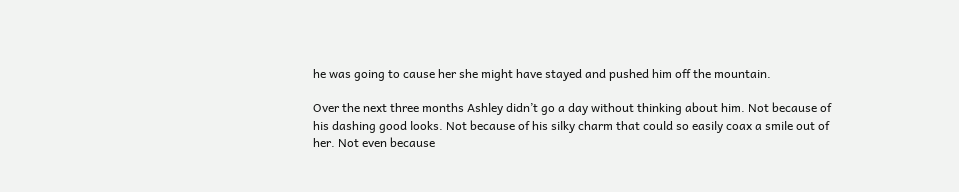he was going to cause her she might have stayed and pushed him off the mountain.

Over the next three months Ashley didn’t go a day without thinking about him. Not because of his dashing good looks. Not because of his silky charm that could so easily coax a smile out of her. Not even because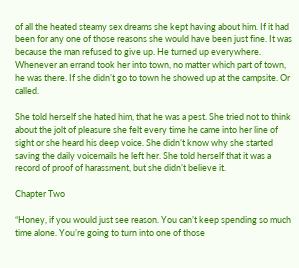of all the heated steamy sex dreams she kept having about him. If it had been for any one of those reasons she would have been just fine. It was because the man refused to give up. He turned up everywhere. Whenever an errand took her into town, no matter which part of town, he was there. If she didn’t go to town he showed up at the campsite. Or called.

She told herself she hated him, that he was a pest. She tried not to think about the jolt of pleasure she felt every time he came into her line of sight or she heard his deep voice. She didn’t know why she started saving the daily voicemails he left her. She told herself that it was a record of proof of harassment, but she didn’t believe it.

Chapter Two

“Honey, if you would just see reason. You can’t keep spending so much time alone. You’re going to turn into one of those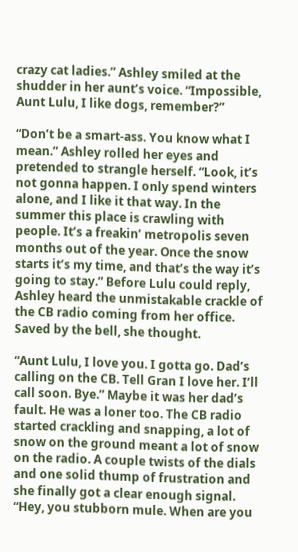crazy cat ladies.” Ashley smiled at the shudder in her aunt’s voice. “Impossible, Aunt Lulu, I like dogs, remember?”

“Don’t be a smart-ass. You know what I mean.” Ashley rolled her eyes and pretended to strangle herself. “Look, it’s not gonna happen. I only spend winters alone, and I like it that way. In the summer this place is crawling with people. It’s a freakin’ metropolis seven months out of the year. Once the snow starts it’s my time, and that’s the way it’s going to stay.” Before Lulu could reply, Ashley heard the unmistakable crackle of the CB radio coming from her office. Saved by the bell, she thought.

“Aunt Lulu, I love you. I gotta go. Dad’s calling on the CB. Tell Gran I love her. I’ll call soon. Bye.” Maybe it was her dad’s fault. He was a loner too. The CB radio started crackling and snapping, a lot of snow on the ground meant a lot of snow on the radio. A couple twists of the dials and one solid thump of frustration and she finally got a clear enough signal. “Hey, you stubborn mule. When are you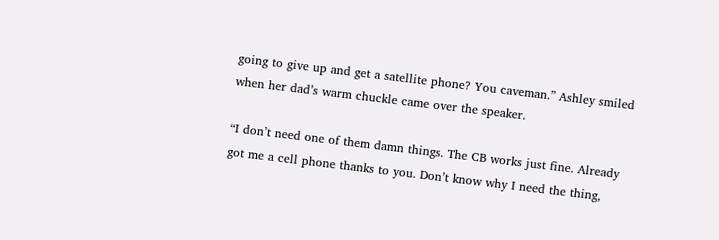going to give up and get a satellite phone? You caveman.” Ashley smiled when her dad’s warm chuckle came over the speaker.

“I don’t need one of them damn things. The CB works just fine. Already got me a cell phone thanks to you. Don’t know why I need the thing,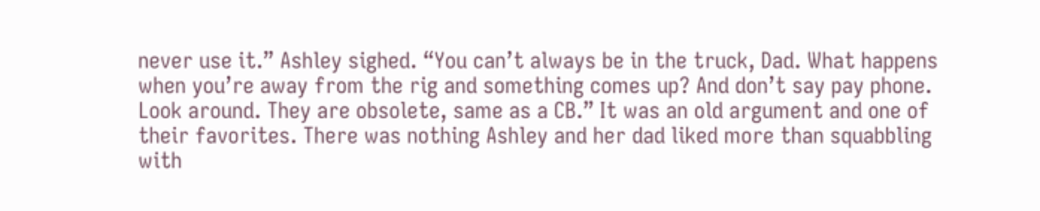never use it.” Ashley sighed. “You can’t always be in the truck, Dad. What happens when you’re away from the rig and something comes up? And don’t say pay phone. Look around. They are obsolete, same as a CB.” It was an old argument and one of their favorites. There was nothing Ashley and her dad liked more than squabbling with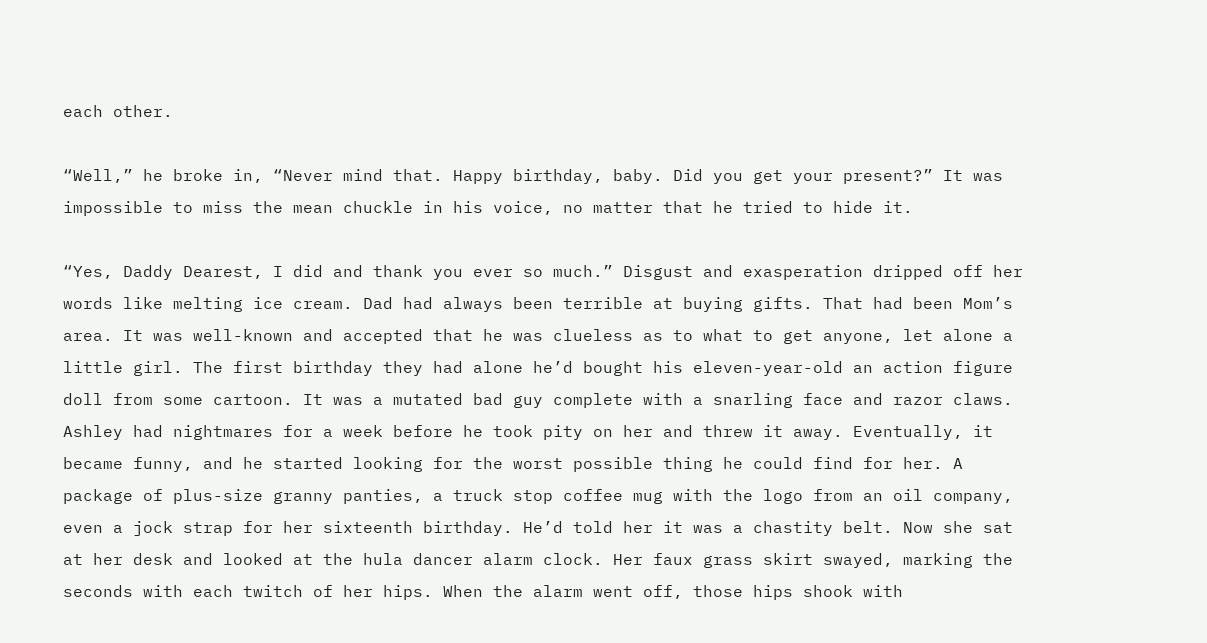each other.

“Well,” he broke in, “Never mind that. Happy birthday, baby. Did you get your present?” It was impossible to miss the mean chuckle in his voice, no matter that he tried to hide it.

“Yes, Daddy Dearest, I did and thank you ever so much.” Disgust and exasperation dripped off her words like melting ice cream. Dad had always been terrible at buying gifts. That had been Mom’s area. It was well-known and accepted that he was clueless as to what to get anyone, let alone a little girl. The first birthday they had alone he’d bought his eleven-year-old an action figure doll from some cartoon. It was a mutated bad guy complete with a snarling face and razor claws. Ashley had nightmares for a week before he took pity on her and threw it away. Eventually, it became funny, and he started looking for the worst possible thing he could find for her. A package of plus-size granny panties, a truck stop coffee mug with the logo from an oil company, even a jock strap for her sixteenth birthday. He’d told her it was a chastity belt. Now she sat at her desk and looked at the hula dancer alarm clock. Her faux grass skirt swayed, marking the seconds with each twitch of her hips. When the alarm went off, those hips shook with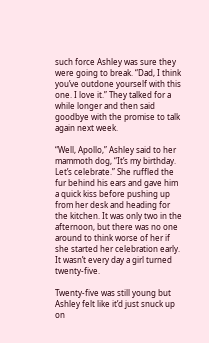such force Ashley was sure they were going to break. “Dad, I think you’ve outdone yourself with this one. I love it.” They talked for a while longer and then said goodbye with the promise to talk again next week.

“Well, Apollo,” Ashley said to her mammoth dog, “It’s my birthday. Let’s celebrate.” She ruffled the fur behind his ears and gave him a quick kiss before pushing up from her desk and heading for the kitchen. It was only two in the afternoon, but there was no one around to think worse of her if she started her celebration early. It wasn’t every day a girl turned twenty-five.

Twenty-five was still young but Ashley felt like it’d just snuck up on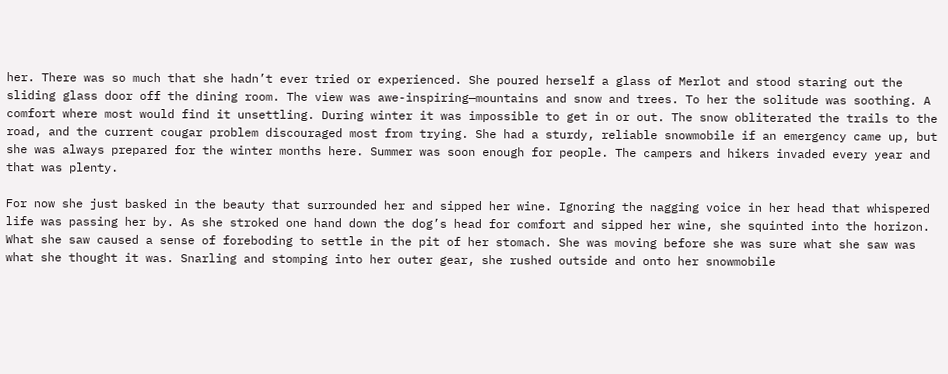her. There was so much that she hadn’t ever tried or experienced. She poured herself a glass of Merlot and stood staring out the sliding glass door off the dining room. The view was awe-inspiring—mountains and snow and trees. To her the solitude was soothing. A comfort where most would find it unsettling. During winter it was impossible to get in or out. The snow obliterated the trails to the road, and the current cougar problem discouraged most from trying. She had a sturdy, reliable snowmobile if an emergency came up, but she was always prepared for the winter months here. Summer was soon enough for people. The campers and hikers invaded every year and that was plenty.

For now she just basked in the beauty that surrounded her and sipped her wine. Ignoring the nagging voice in her head that whispered life was passing her by. As she stroked one hand down the dog’s head for comfort and sipped her wine, she squinted into the horizon. What she saw caused a sense of foreboding to settle in the pit of her stomach. She was moving before she was sure what she saw was what she thought it was. Snarling and stomping into her outer gear, she rushed outside and onto her snowmobile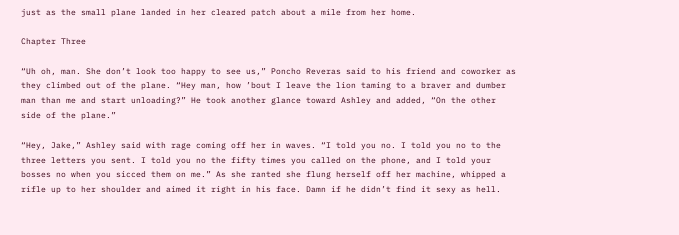just as the small plane landed in her cleared patch about a mile from her home.

Chapter Three

“Uh oh, man. She don’t look too happy to see us,” Poncho Reveras said to his friend and coworker as they climbed out of the plane. “Hey man, how ’bout I leave the lion taming to a braver and dumber man than me and start unloading?” He took another glance toward Ashley and added, “On the other side of the plane.”

“Hey, Jake,” Ashley said with rage coming off her in waves. “I told you no. I told you no to the three letters you sent. I told you no the fifty times you called on the phone, and I told your bosses no when you sicced them on me.” As she ranted she flung herself off her machine, whipped a rifle up to her shoulder and aimed it right in his face. Damn if he didn’t find it sexy as hell.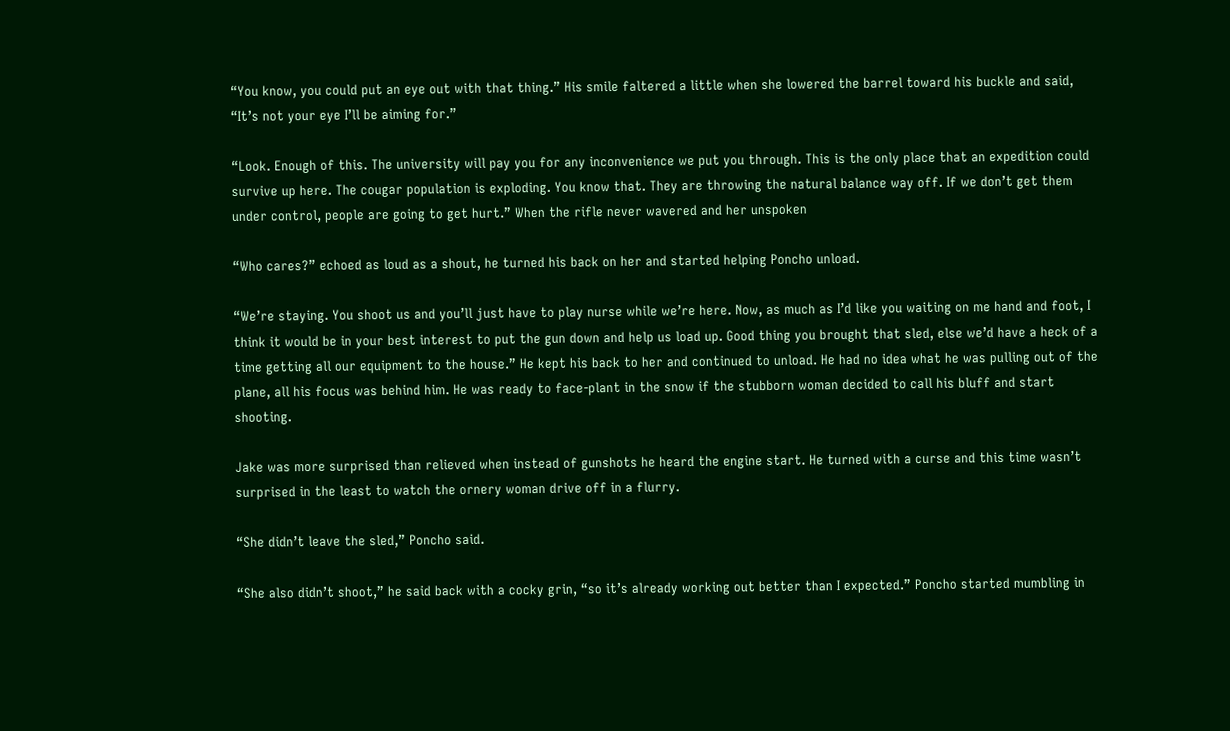“You know, you could put an eye out with that thing.” His smile faltered a little when she lowered the barrel toward his buckle and said, “It’s not your eye I’ll be aiming for.”

“Look. Enough of this. The university will pay you for any inconvenience we put you through. This is the only place that an expedition could survive up here. The cougar population is exploding. You know that. They are throwing the natural balance way off. If we don’t get them under control, people are going to get hurt.” When the rifle never wavered and her unspoken

“Who cares?” echoed as loud as a shout, he turned his back on her and started helping Poncho unload.

“We’re staying. You shoot us and you’ll just have to play nurse while we’re here. Now, as much as I’d like you waiting on me hand and foot, I think it would be in your best interest to put the gun down and help us load up. Good thing you brought that sled, else we’d have a heck of a time getting all our equipment to the house.” He kept his back to her and continued to unload. He had no idea what he was pulling out of the plane, all his focus was behind him. He was ready to face-plant in the snow if the stubborn woman decided to call his bluff and start shooting.

Jake was more surprised than relieved when instead of gunshots he heard the engine start. He turned with a curse and this time wasn’t surprised in the least to watch the ornery woman drive off in a flurry.

“She didn’t leave the sled,” Poncho said.

“She also didn’t shoot,” he said back with a cocky grin, “so it’s already working out better than I expected.” Poncho started mumbling in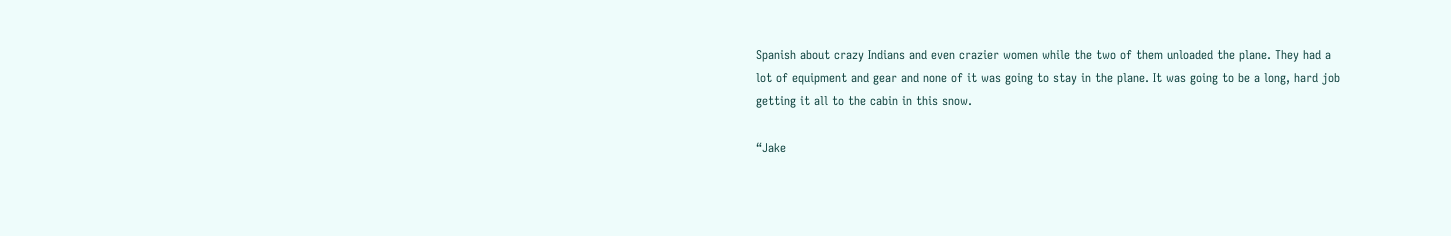Spanish about crazy Indians and even crazier women while the two of them unloaded the plane. They had a lot of equipment and gear and none of it was going to stay in the plane. It was going to be a long, hard job getting it all to the cabin in this snow.

“Jake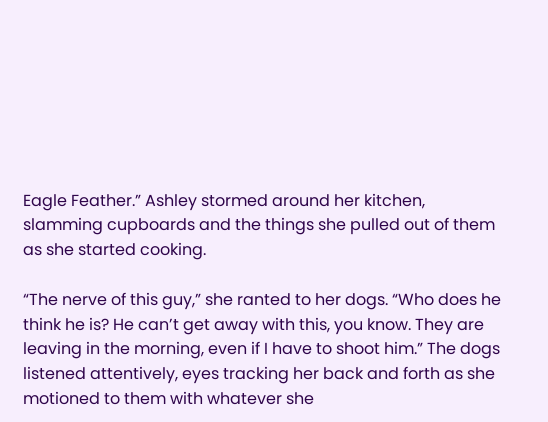Eagle Feather.” Ashley stormed around her kitchen, slamming cupboards and the things she pulled out of them as she started cooking.

“The nerve of this guy,” she ranted to her dogs. “Who does he think he is? He can’t get away with this, you know. They are leaving in the morning, even if I have to shoot him.” The dogs listened attentively, eyes tracking her back and forth as she motioned to them with whatever she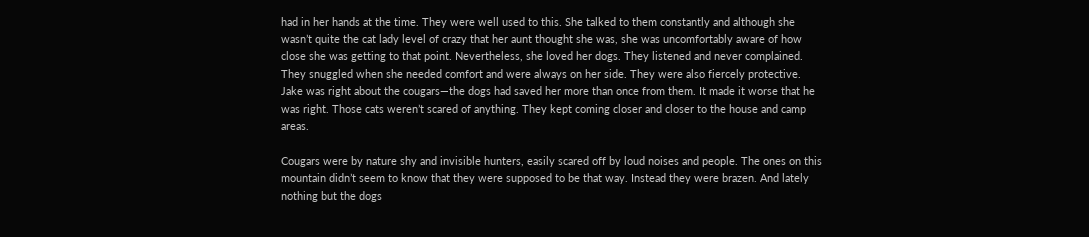had in her hands at the time. They were well used to this. She talked to them constantly and although she wasn’t quite the cat lady level of crazy that her aunt thought she was, she was uncomfortably aware of how close she was getting to that point. Nevertheless, she loved her dogs. They listened and never complained. They snuggled when she needed comfort and were always on her side. They were also fiercely protective. Jake was right about the cougars—the dogs had saved her more than once from them. It made it worse that he was right. Those cats weren’t scared of anything. They kept coming closer and closer to the house and camp areas.

Cougars were by nature shy and invisible hunters, easily scared off by loud noises and people. The ones on this mountain didn’t seem to know that they were supposed to be that way. Instead they were brazen. And lately nothing but the dogs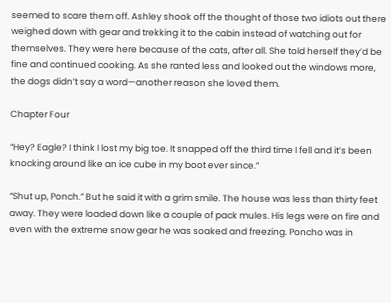seemed to scare them off. Ashley shook off the thought of those two idiots out there weighed down with gear and trekking it to the cabin instead of watching out for themselves. They were here because of the cats, after all. She told herself they’d be fine and continued cooking. As she ranted less and looked out the windows more, the dogs didn’t say a word—another reason she loved them.

Chapter Four

“Hey? Eagle? I think I lost my big toe. It snapped off the third time I fell and it’s been knocking around like an ice cube in my boot ever since.”

“Shut up, Ponch.” But he said it with a grim smile. The house was less than thirty feet away. They were loaded down like a couple of pack mules. His legs were on fire and even with the extreme snow gear he was soaked and freezing. Poncho was in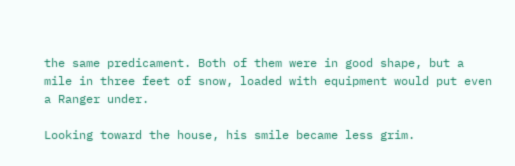the same predicament. Both of them were in good shape, but a mile in three feet of snow, loaded with equipment would put even a Ranger under.

Looking toward the house, his smile became less grim.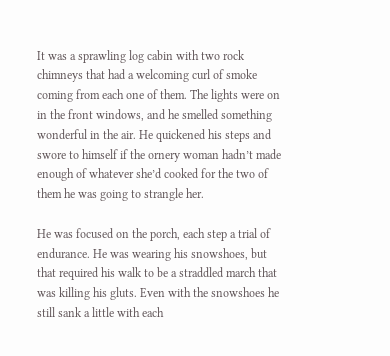It was a sprawling log cabin with two rock chimneys that had a welcoming curl of smoke coming from each one of them. The lights were on in the front windows, and he smelled something wonderful in the air. He quickened his steps and swore to himself if the ornery woman hadn’t made enough of whatever she’d cooked for the two of them he was going to strangle her.

He was focused on the porch, each step a trial of endurance. He was wearing his snowshoes, but that required his walk to be a straddled march that was killing his gluts. Even with the snowshoes he still sank a little with each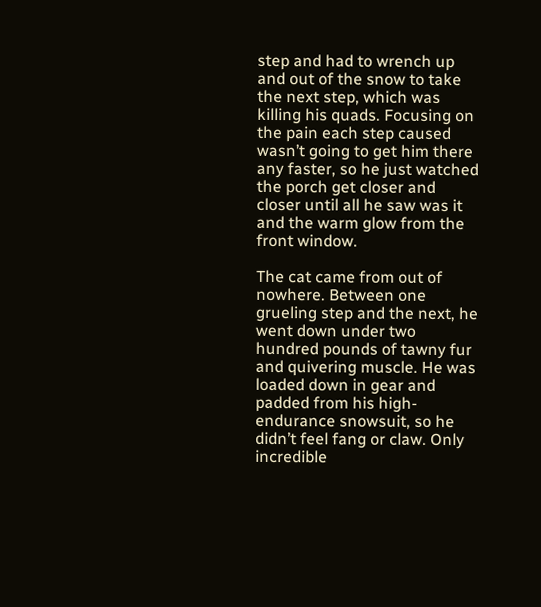step and had to wrench up and out of the snow to take the next step, which was killing his quads. Focusing on the pain each step caused wasn’t going to get him there any faster, so he just watched the porch get closer and closer until all he saw was it and the warm glow from the front window.

The cat came from out of nowhere. Between one grueling step and the next, he went down under two hundred pounds of tawny fur and quivering muscle. He was loaded down in gear and padded from his high-endurance snowsuit, so he didn’t feel fang or claw. Only incredible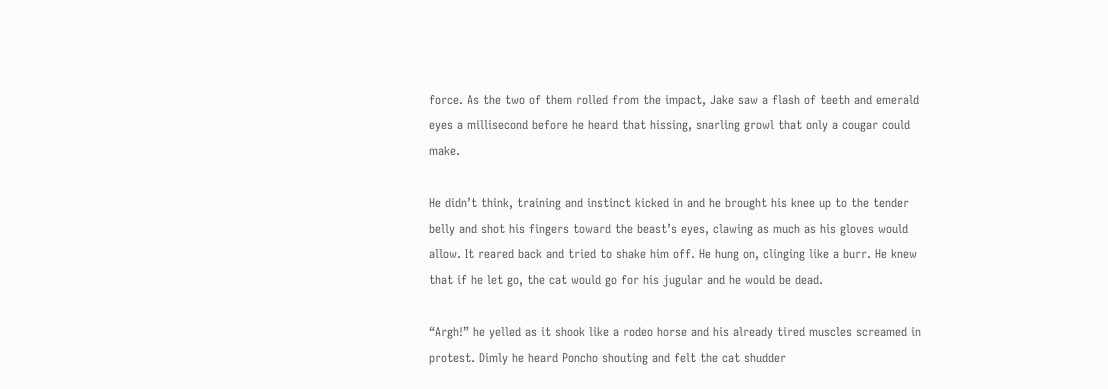force. As the two of them rolled from the impact, Jake saw a flash of teeth and emerald eyes a millisecond before he heard that hissing, snarling growl that only a cougar could make.

He didn’t think, training and instinct kicked in and he brought his knee up to the tender belly and shot his fingers toward the beast’s eyes, clawing as much as his gloves would allow. It reared back and tried to shake him off. He hung on, clinging like a burr. He knew that if he let go, the cat would go for his jugular and he would be dead.

“Argh!” he yelled as it shook like a rodeo horse and his already tired muscles screamed in protest. Dimly he heard Poncho shouting and felt the cat shudder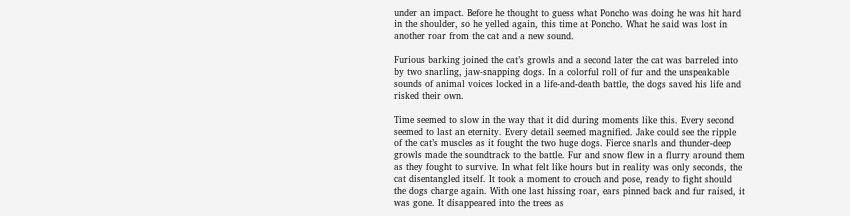under an impact. Before he thought to guess what Poncho was doing he was hit hard in the shoulder, so he yelled again, this time at Poncho. What he said was lost in another roar from the cat and a new sound.

Furious barking joined the cat’s growls and a second later the cat was barreled into by two snarling, jaw-snapping dogs. In a colorful roll of fur and the unspeakable sounds of animal voices locked in a life-and-death battle, the dogs saved his life and risked their own.

Time seemed to slow in the way that it did during moments like this. Every second seemed to last an eternity. Every detail seemed magnified. Jake could see the ripple of the cat’s muscles as it fought the two huge dogs. Fierce snarls and thunder-deep growls made the soundtrack to the battle. Fur and snow flew in a flurry around them as they fought to survive. In what felt like hours but in reality was only seconds, the cat disentangled itself. It took a moment to crouch and pose, ready to fight should the dogs charge again. With one last hissing roar, ears pinned back and fur raised, it was gone. It disappeared into the trees as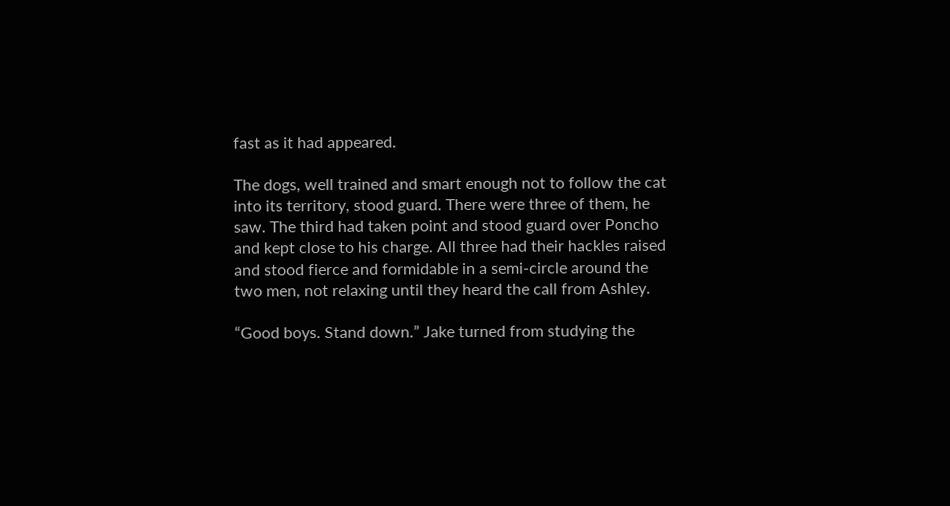fast as it had appeared.

The dogs, well trained and smart enough not to follow the cat into its territory, stood guard. There were three of them, he saw. The third had taken point and stood guard over Poncho and kept close to his charge. All three had their hackles raised and stood fierce and formidable in a semi-circle around the two men, not relaxing until they heard the call from Ashley.

“Good boys. Stand down.” Jake turned from studying the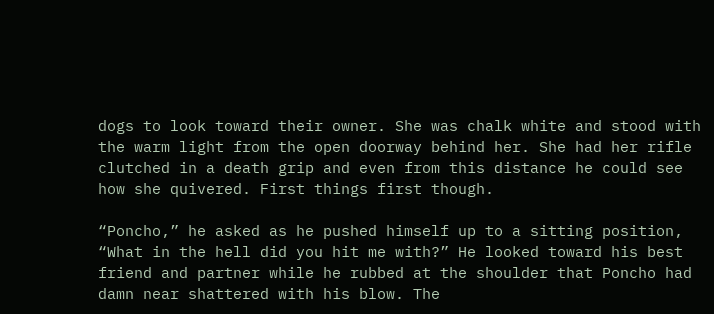dogs to look toward their owner. She was chalk white and stood with the warm light from the open doorway behind her. She had her rifle clutched in a death grip and even from this distance he could see how she quivered. First things first though.

“Poncho,” he asked as he pushed himself up to a sitting position, “What in the hell did you hit me with?” He looked toward his best friend and partner while he rubbed at the shoulder that Poncho had damn near shattered with his blow. The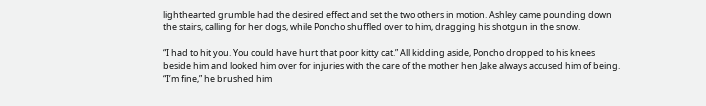lighthearted grumble had the desired effect and set the two others in motion. Ashley came pounding down the stairs, calling for her dogs, while Poncho shuffled over to him, dragging his shotgun in the snow.

“I had to hit you. You could have hurt that poor kitty cat.” All kidding aside, Poncho dropped to his knees beside him and looked him over for injuries with the care of the mother hen Jake always accused him of being. “I’m fine,” he brushed him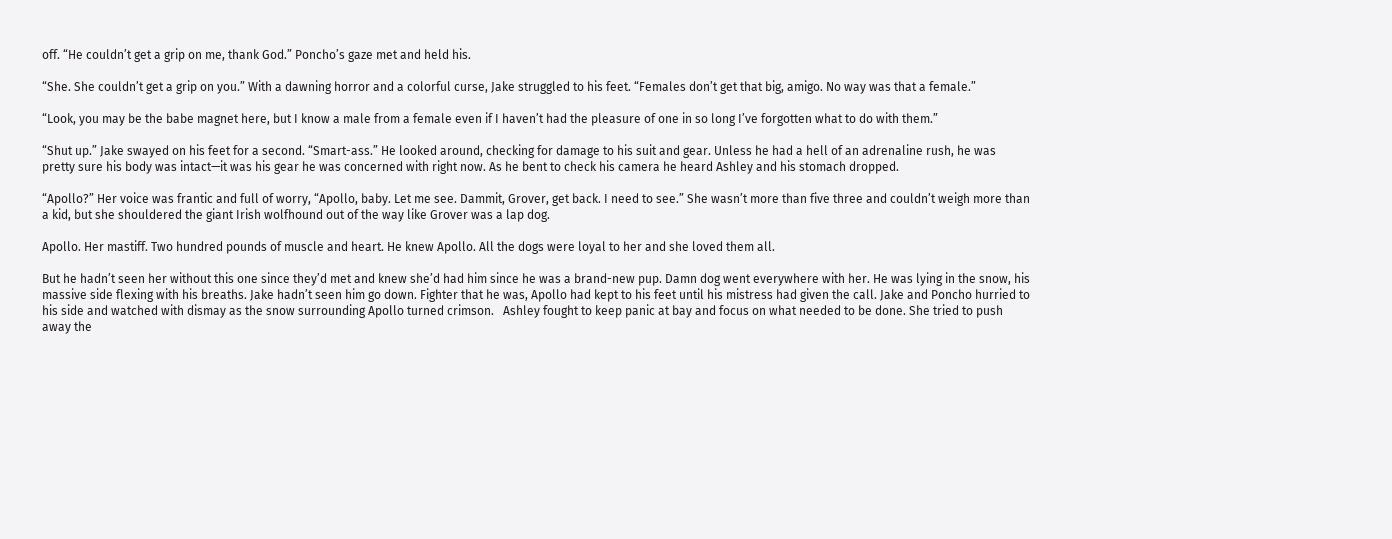off. “He couldn’t get a grip on me, thank God.” Poncho’s gaze met and held his.

“She. She couldn’t get a grip on you.” With a dawning horror and a colorful curse, Jake struggled to his feet. “Females don’t get that big, amigo. No way was that a female.”

“Look, you may be the babe magnet here, but I know a male from a female even if I haven’t had the pleasure of one in so long I’ve forgotten what to do with them.”

“Shut up.” Jake swayed on his feet for a second. “Smart-ass.” He looked around, checking for damage to his suit and gear. Unless he had a hell of an adrenaline rush, he was pretty sure his body was intact—it was his gear he was concerned with right now. As he bent to check his camera he heard Ashley and his stomach dropped.

“Apollo?” Her voice was frantic and full of worry, “Apollo, baby. Let me see. Dammit, Grover, get back. I need to see.” She wasn’t more than five three and couldn’t weigh more than a kid, but she shouldered the giant Irish wolfhound out of the way like Grover was a lap dog.

Apollo. Her mastiff. Two hundred pounds of muscle and heart. He knew Apollo. All the dogs were loyal to her and she loved them all.

But he hadn’t seen her without this one since they’d met and knew she’d had him since he was a brand-new pup. Damn dog went everywhere with her. He was lying in the snow, his massive side flexing with his breaths. Jake hadn’t seen him go down. Fighter that he was, Apollo had kept to his feet until his mistress had given the call. Jake and Poncho hurried to his side and watched with dismay as the snow surrounding Apollo turned crimson.   Ashley fought to keep panic at bay and focus on what needed to be done. She tried to push away the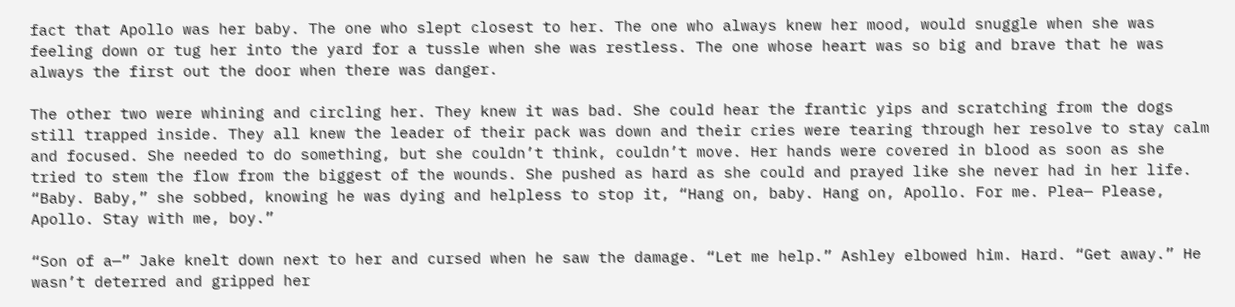fact that Apollo was her baby. The one who slept closest to her. The one who always knew her mood, would snuggle when she was feeling down or tug her into the yard for a tussle when she was restless. The one whose heart was so big and brave that he was always the first out the door when there was danger.

The other two were whining and circling her. They knew it was bad. She could hear the frantic yips and scratching from the dogs still trapped inside. They all knew the leader of their pack was down and their cries were tearing through her resolve to stay calm and focused. She needed to do something, but she couldn’t think, couldn’t move. Her hands were covered in blood as soon as she tried to stem the flow from the biggest of the wounds. She pushed as hard as she could and prayed like she never had in her life. “Baby. Baby,” she sobbed, knowing he was dying and helpless to stop it, “Hang on, baby. Hang on, Apollo. For me. Plea— Please, Apollo. Stay with me, boy.”

“Son of a—” Jake knelt down next to her and cursed when he saw the damage. “Let me help.” Ashley elbowed him. Hard. “Get away.” He wasn’t deterred and gripped her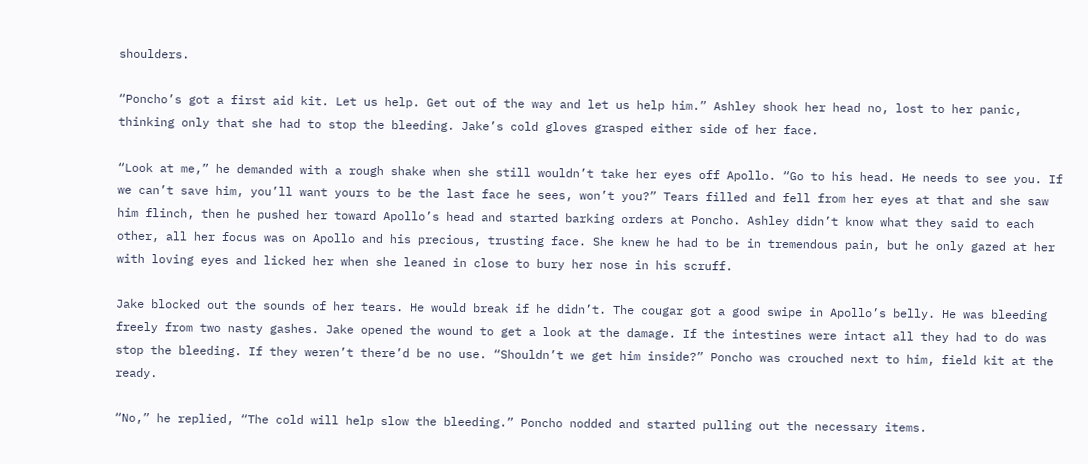shoulders.

“Poncho’s got a first aid kit. Let us help. Get out of the way and let us help him.” Ashley shook her head no, lost to her panic, thinking only that she had to stop the bleeding. Jake’s cold gloves grasped either side of her face.

“Look at me,” he demanded with a rough shake when she still wouldn’t take her eyes off Apollo. “Go to his head. He needs to see you. If we can’t save him, you’ll want yours to be the last face he sees, won’t you?” Tears filled and fell from her eyes at that and she saw him flinch, then he pushed her toward Apollo’s head and started barking orders at Poncho. Ashley didn’t know what they said to each other, all her focus was on Apollo and his precious, trusting face. She knew he had to be in tremendous pain, but he only gazed at her with loving eyes and licked her when she leaned in close to bury her nose in his scruff.

Jake blocked out the sounds of her tears. He would break if he didn’t. The cougar got a good swipe in Apollo’s belly. He was bleeding freely from two nasty gashes. Jake opened the wound to get a look at the damage. If the intestines were intact all they had to do was stop the bleeding. If they weren’t there’d be no use. “Shouldn’t we get him inside?” Poncho was crouched next to him, field kit at the ready.

“No,” he replied, “The cold will help slow the bleeding.” Poncho nodded and started pulling out the necessary items.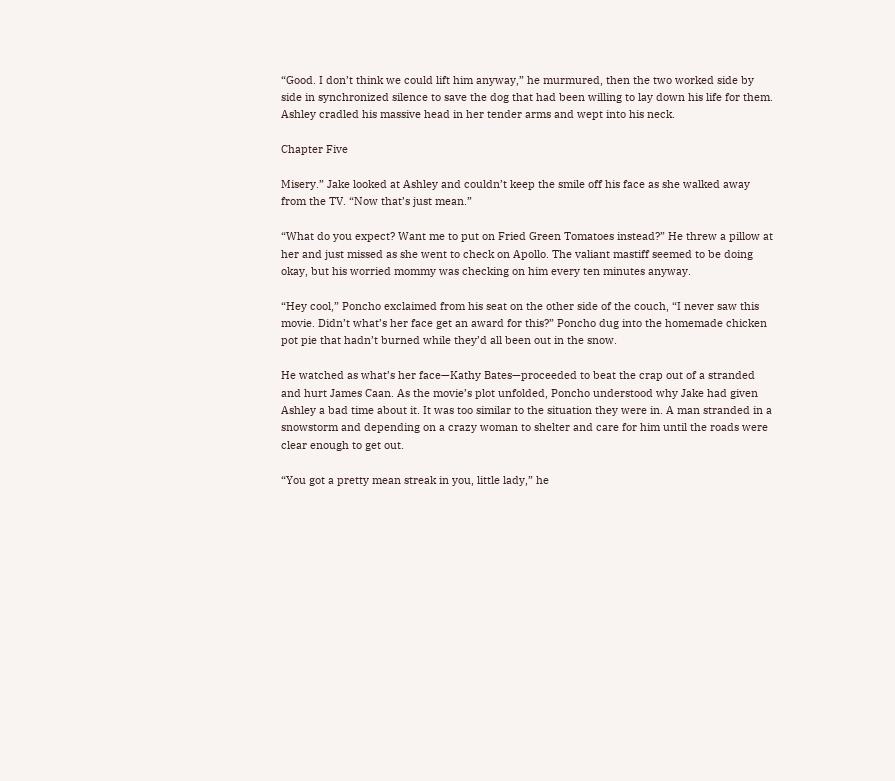“Good. I don’t think we could lift him anyway,” he murmured, then the two worked side by side in synchronized silence to save the dog that had been willing to lay down his life for them. Ashley cradled his massive head in her tender arms and wept into his neck.

Chapter Five

Misery.” Jake looked at Ashley and couldn’t keep the smile off his face as she walked away from the TV. “Now that’s just mean.”

“What do you expect? Want me to put on Fried Green Tomatoes instead?” He threw a pillow at her and just missed as she went to check on Apollo. The valiant mastiff seemed to be doing okay, but his worried mommy was checking on him every ten minutes anyway.

“Hey cool,” Poncho exclaimed from his seat on the other side of the couch, “I never saw this movie. Didn’t what’s her face get an award for this?” Poncho dug into the homemade chicken pot pie that hadn’t burned while they’d all been out in the snow.

He watched as what’s her face—Kathy Bates—proceeded to beat the crap out of a stranded and hurt James Caan. As the movie’s plot unfolded, Poncho understood why Jake had given Ashley a bad time about it. It was too similar to the situation they were in. A man stranded in a snowstorm and depending on a crazy woman to shelter and care for him until the roads were clear enough to get out.

“You got a pretty mean streak in you, little lady,” he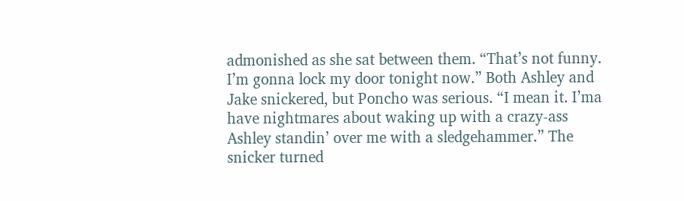admonished as she sat between them. “That’s not funny. I’m gonna lock my door tonight now.” Both Ashley and Jake snickered, but Poncho was serious. “I mean it. I’ma have nightmares about waking up with a crazy-ass Ashley standin’ over me with a sledgehammer.” The snicker turned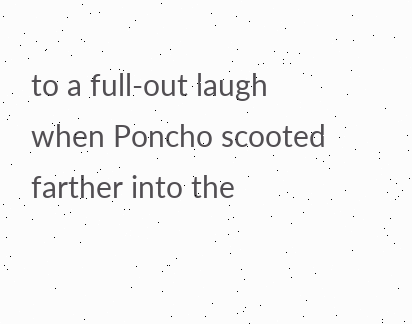to a full-out laugh when Poncho scooted farther into the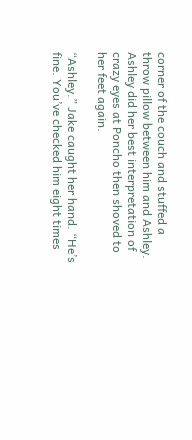corner of the couch and stuffed a throw pillow between him and Ashley. Ashley did her best interpretation of crazy eyes at Poncho then shoved to her feet again.

“Ashley.” Jake caught her hand. “He’s fine. You’ve checked him eight times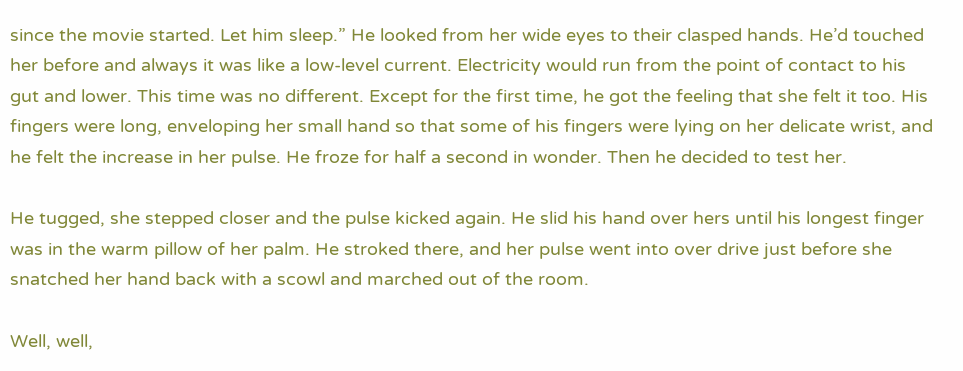since the movie started. Let him sleep.” He looked from her wide eyes to their clasped hands. He’d touched her before and always it was like a low-level current. Electricity would run from the point of contact to his gut and lower. This time was no different. Except for the first time, he got the feeling that she felt it too. His fingers were long, enveloping her small hand so that some of his fingers were lying on her delicate wrist, and he felt the increase in her pulse. He froze for half a second in wonder. Then he decided to test her.

He tugged, she stepped closer and the pulse kicked again. He slid his hand over hers until his longest finger was in the warm pillow of her palm. He stroked there, and her pulse went into over drive just before she snatched her hand back with a scowl and marched out of the room.

Well, well,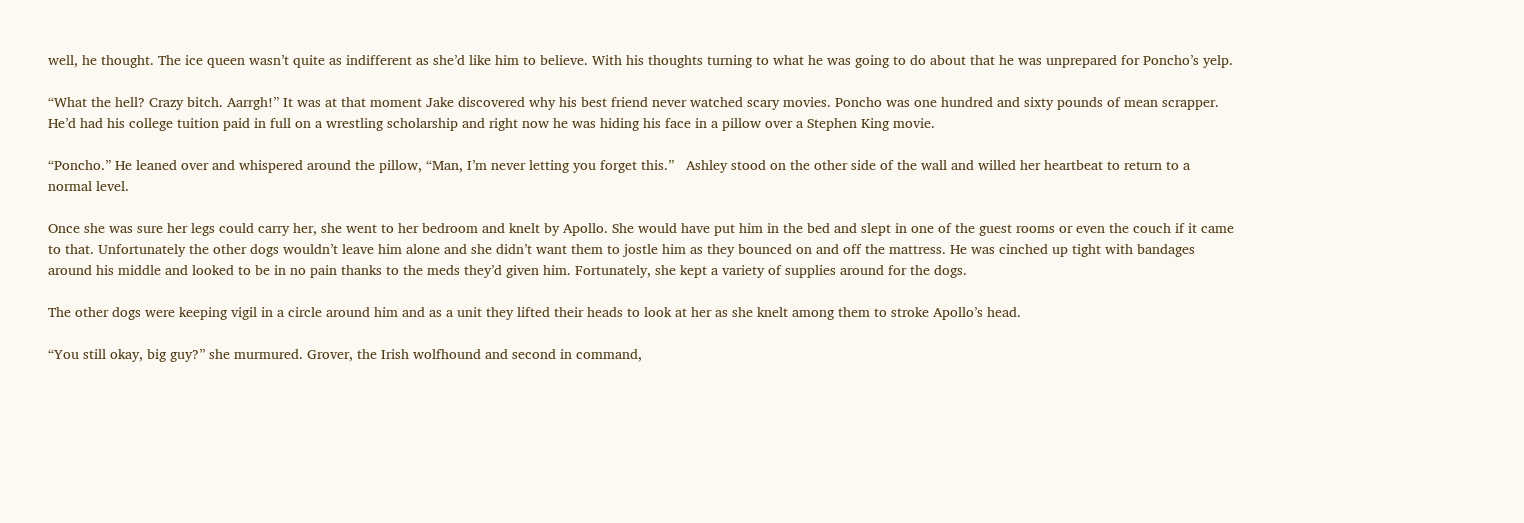well, he thought. The ice queen wasn’t quite as indifferent as she’d like him to believe. With his thoughts turning to what he was going to do about that he was unprepared for Poncho’s yelp.

“What the hell? Crazy bitch. Aarrgh!” It was at that moment Jake discovered why his best friend never watched scary movies. Poncho was one hundred and sixty pounds of mean scrapper. He’d had his college tuition paid in full on a wrestling scholarship and right now he was hiding his face in a pillow over a Stephen King movie.

“Poncho.” He leaned over and whispered around the pillow, “Man, I’m never letting you forget this.”   Ashley stood on the other side of the wall and willed her heartbeat to return to a normal level.

Once she was sure her legs could carry her, she went to her bedroom and knelt by Apollo. She would have put him in the bed and slept in one of the guest rooms or even the couch if it came to that. Unfortunately the other dogs wouldn’t leave him alone and she didn’t want them to jostle him as they bounced on and off the mattress. He was cinched up tight with bandages around his middle and looked to be in no pain thanks to the meds they’d given him. Fortunately, she kept a variety of supplies around for the dogs.

The other dogs were keeping vigil in a circle around him and as a unit they lifted their heads to look at her as she knelt among them to stroke Apollo’s head.

“You still okay, big guy?” she murmured. Grover, the Irish wolfhound and second in command,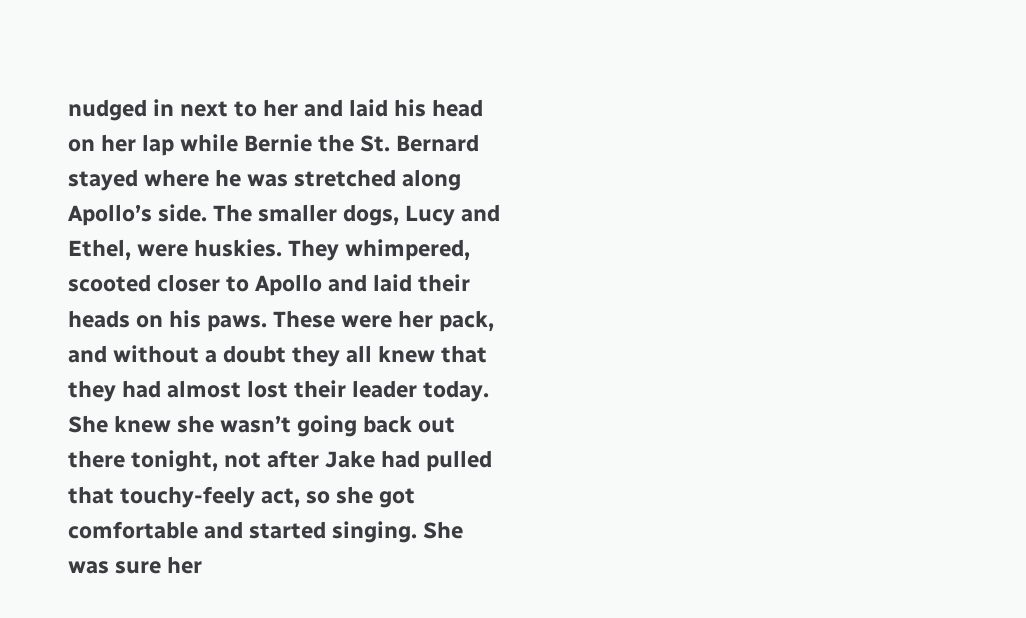nudged in next to her and laid his head on her lap while Bernie the St. Bernard stayed where he was stretched along Apollo’s side. The smaller dogs, Lucy and Ethel, were huskies. They whimpered, scooted closer to Apollo and laid their heads on his paws. These were her pack, and without a doubt they all knew that they had almost lost their leader today. She knew she wasn’t going back out there tonight, not after Jake had pulled that touchy-feely act, so she got comfortable and started singing. She was sure her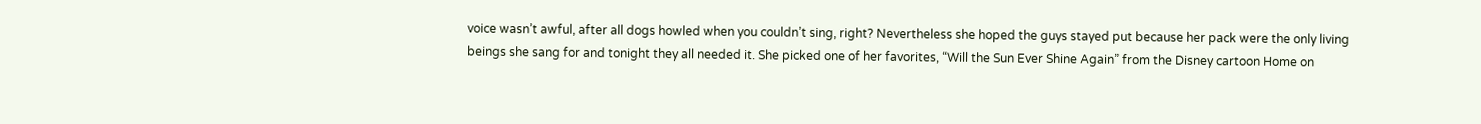voice wasn’t awful, after all dogs howled when you couldn’t sing, right? Nevertheless she hoped the guys stayed put because her pack were the only living beings she sang for and tonight they all needed it. She picked one of her favorites, “Will the Sun Ever Shine Again” from the Disney cartoon Home on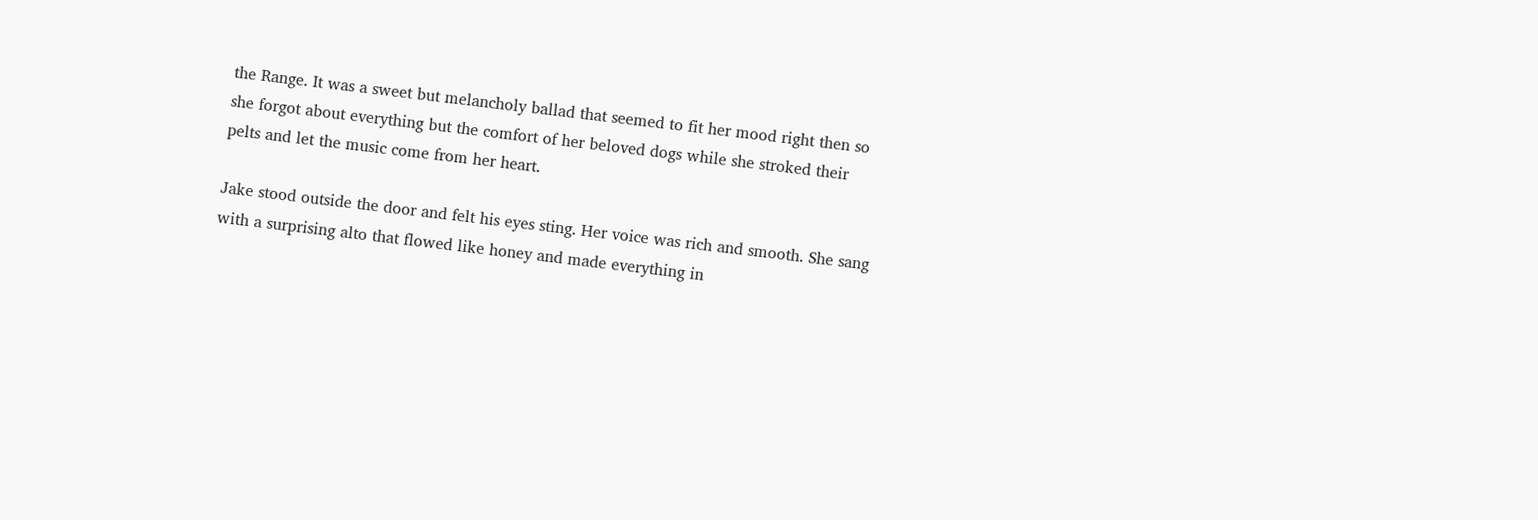the Range. It was a sweet but melancholy ballad that seemed to fit her mood right then so she forgot about everything but the comfort of her beloved dogs while she stroked their pelts and let the music come from her heart.

Jake stood outside the door and felt his eyes sting. Her voice was rich and smooth. She sang with a surprising alto that flowed like honey and made everything in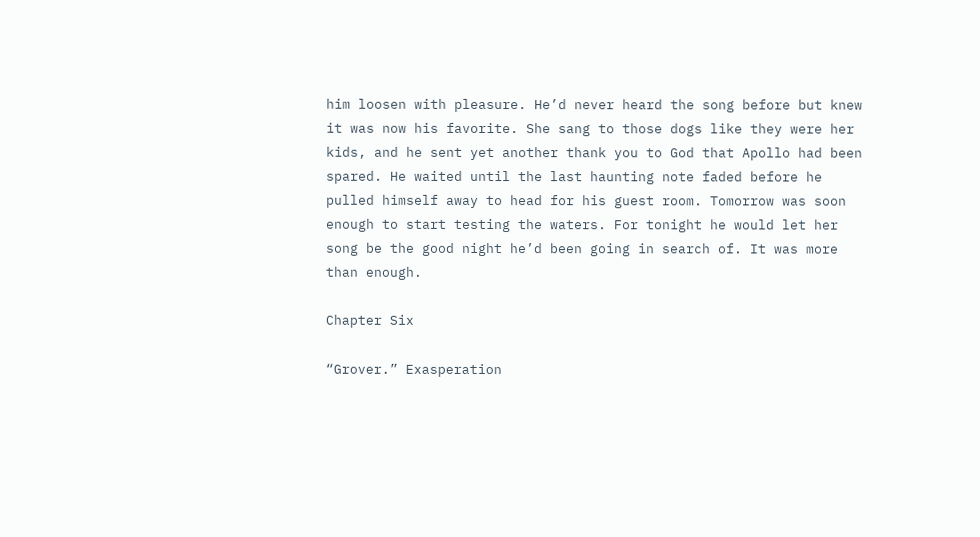him loosen with pleasure. He’d never heard the song before but knew it was now his favorite. She sang to those dogs like they were her kids, and he sent yet another thank you to God that Apollo had been spared. He waited until the last haunting note faded before he pulled himself away to head for his guest room. Tomorrow was soon enough to start testing the waters. For tonight he would let her song be the good night he’d been going in search of. It was more than enough.

Chapter Six

“Grover.” Exasperation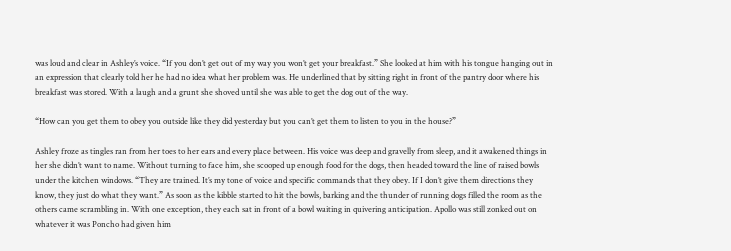was loud and clear in Ashley’s voice. “If you don’t get out of my way you won’t get your breakfast.” She looked at him with his tongue hanging out in an expression that clearly told her he had no idea what her problem was. He underlined that by sitting right in front of the pantry door where his breakfast was stored. With a laugh and a grunt she shoved until she was able to get the dog out of the way.

“How can you get them to obey you outside like they did yesterday but you can’t get them to listen to you in the house?”

Ashley froze as tingles ran from her toes to her ears and every place between. His voice was deep and gravelly from sleep, and it awakened things in her she didn’t want to name. Without turning to face him, she scooped up enough food for the dogs, then headed toward the line of raised bowls under the kitchen windows. “They are trained. It’s my tone of voice and specific commands that they obey. If I don’t give them directions they know, they just do what they want.” As soon as the kibble started to hit the bowls, barking and the thunder of running dogs filled the room as the others came scrambling in. With one exception, they each sat in front of a bowl waiting in quivering anticipation. Apollo was still zonked out on whatever it was Poncho had given him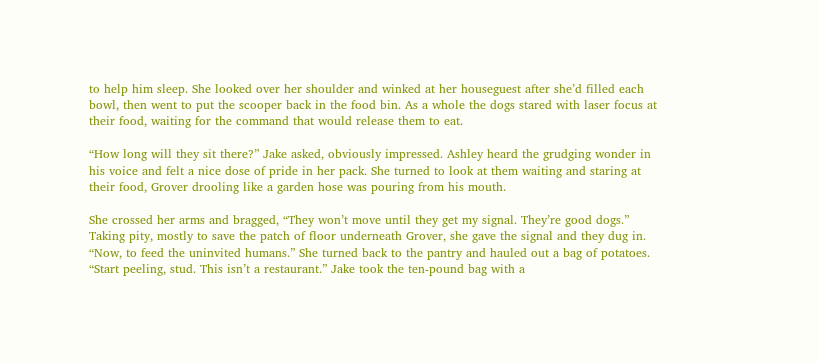to help him sleep. She looked over her shoulder and winked at her houseguest after she’d filled each bowl, then went to put the scooper back in the food bin. As a whole the dogs stared with laser focus at their food, waiting for the command that would release them to eat.

“How long will they sit there?” Jake asked, obviously impressed. Ashley heard the grudging wonder in his voice and felt a nice dose of pride in her pack. She turned to look at them waiting and staring at their food, Grover drooling like a garden hose was pouring from his mouth.

She crossed her arms and bragged, “They won’t move until they get my signal. They’re good dogs.” Taking pity, mostly to save the patch of floor underneath Grover, she gave the signal and they dug in. “Now, to feed the uninvited humans.” She turned back to the pantry and hauled out a bag of potatoes. “Start peeling, stud. This isn’t a restaurant.” Jake took the ten-pound bag with a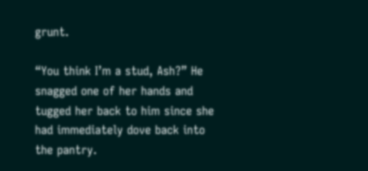grunt.

“You think I’m a stud, Ash?” He snagged one of her hands and tugged her back to him since she had immediately dove back into the pantry.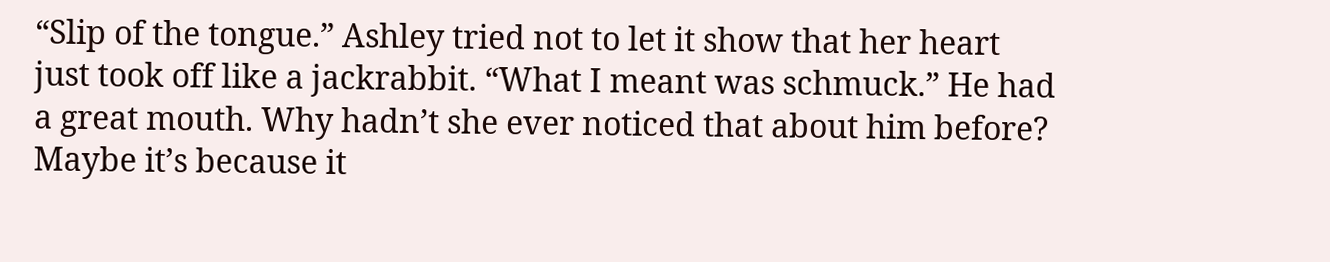“Slip of the tongue.” Ashley tried not to let it show that her heart just took off like a jackrabbit. “What I meant was schmuck.” He had a great mouth. Why hadn’t she ever noticed that about him before? Maybe it’s because it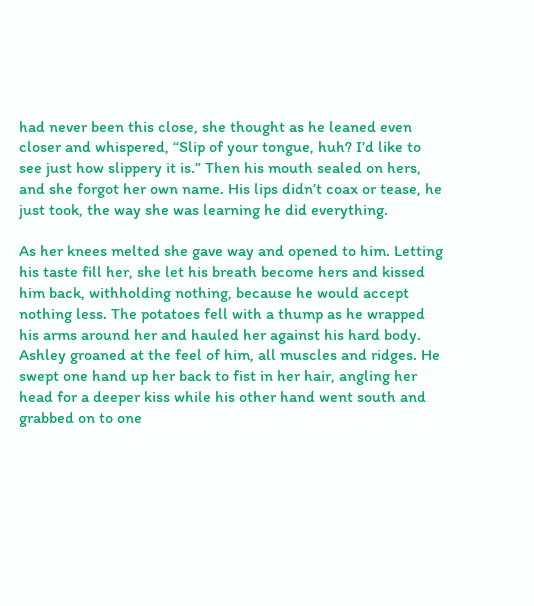had never been this close, she thought as he leaned even closer and whispered, “Slip of your tongue, huh? I’d like to see just how slippery it is.” Then his mouth sealed on hers, and she forgot her own name. His lips didn’t coax or tease, he just took, the way she was learning he did everything.

As her knees melted she gave way and opened to him. Letting his taste fill her, she let his breath become hers and kissed him back, withholding nothing, because he would accept nothing less. The potatoes fell with a thump as he wrapped his arms around her and hauled her against his hard body. Ashley groaned at the feel of him, all muscles and ridges. He swept one hand up her back to fist in her hair, angling her head for a deeper kiss while his other hand went south and grabbed on to one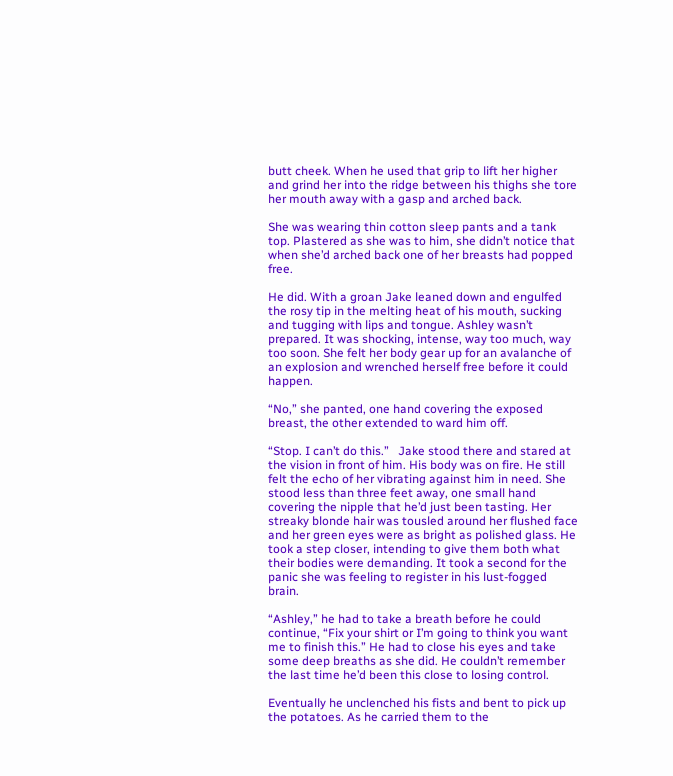butt cheek. When he used that grip to lift her higher and grind her into the ridge between his thighs she tore her mouth away with a gasp and arched back.

She was wearing thin cotton sleep pants and a tank top. Plastered as she was to him, she didn’t notice that when she’d arched back one of her breasts had popped free.

He did. With a groan Jake leaned down and engulfed the rosy tip in the melting heat of his mouth, sucking and tugging with lips and tongue. Ashley wasn’t prepared. It was shocking, intense, way too much, way too soon. She felt her body gear up for an avalanche of an explosion and wrenched herself free before it could happen.

“No,” she panted, one hand covering the exposed breast, the other extended to ward him off.

“Stop. I can’t do this.”   Jake stood there and stared at the vision in front of him. His body was on fire. He still felt the echo of her vibrating against him in need. She stood less than three feet away, one small hand covering the nipple that he’d just been tasting. Her streaky blonde hair was tousled around her flushed face and her green eyes were as bright as polished glass. He took a step closer, intending to give them both what their bodies were demanding. It took a second for the panic she was feeling to register in his lust-fogged brain.

“Ashley,” he had to take a breath before he could continue, “Fix your shirt or I’m going to think you want me to finish this.” He had to close his eyes and take some deep breaths as she did. He couldn’t remember the last time he’d been this close to losing control.

Eventually he unclenched his fists and bent to pick up the potatoes. As he carried them to the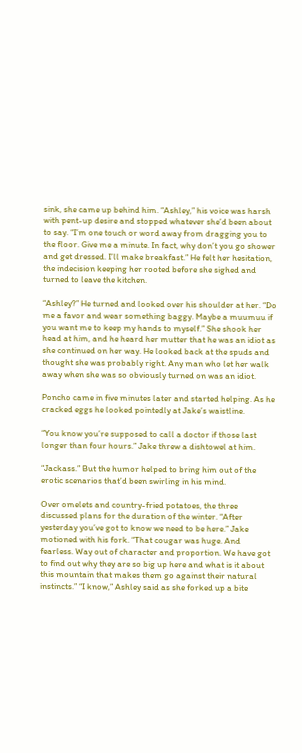sink, she came up behind him. “Ashley,” his voice was harsh with pent-up desire and stopped whatever she’d been about to say. “I’m one touch or word away from dragging you to the floor. Give me a minute. In fact, why don’t you go shower and get dressed. I’ll make breakfast.” He felt her hesitation, the indecision keeping her rooted before she sighed and turned to leave the kitchen.

“Ashley?” He turned and looked over his shoulder at her. “Do me a favor and wear something baggy. Maybe a muumuu if you want me to keep my hands to myself.” She shook her head at him, and he heard her mutter that he was an idiot as she continued on her way. He looked back at the spuds and thought she was probably right. Any man who let her walk away when she was so obviously turned on was an idiot.

Poncho came in five minutes later and started helping. As he cracked eggs he looked pointedly at Jake’s waistline.

“You know you’re supposed to call a doctor if those last longer than four hours.” Jake threw a dishtowel at him.

“Jackass.” But the humor helped to bring him out of the erotic scenarios that’d been swirling in his mind.

Over omelets and country-fried potatoes, the three discussed plans for the duration of the winter. “After yesterday you’ve got to know we need to be here.” Jake motioned with his fork. “That cougar was huge. And fearless. Way out of character and proportion. We have got to find out why they are so big up here and what is it about this mountain that makes them go against their natural instincts.” “I know,” Ashley said as she forked up a bite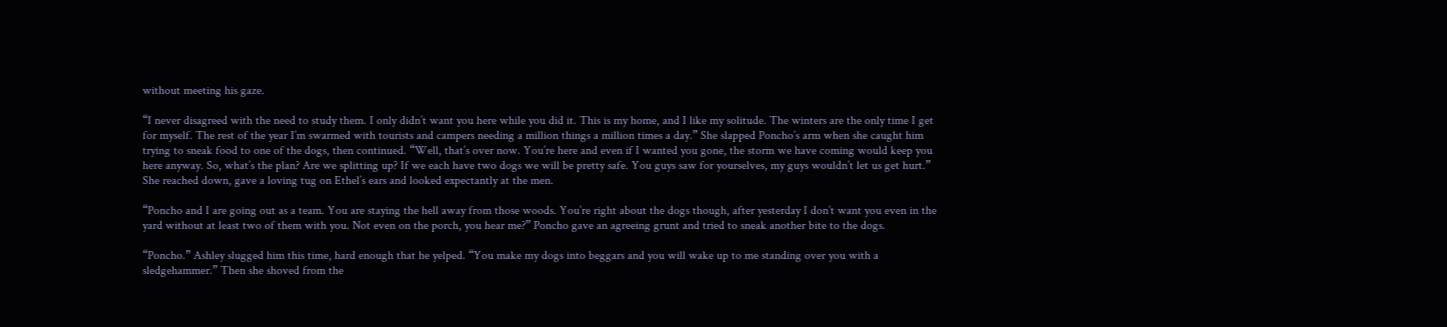without meeting his gaze.

“I never disagreed with the need to study them. I only didn’t want you here while you did it. This is my home, and I like my solitude. The winters are the only time I get for myself. The rest of the year I’m swarmed with tourists and campers needing a million things a million times a day.” She slapped Poncho’s arm when she caught him trying to sneak food to one of the dogs, then continued. “Well, that’s over now. You’re here and even if I wanted you gone, the storm we have coming would keep you here anyway. So, what’s the plan? Are we splitting up? If we each have two dogs we will be pretty safe. You guys saw for yourselves, my guys wouldn’t let us get hurt.” She reached down, gave a loving tug on Ethel’s ears and looked expectantly at the men.

“Poncho and I are going out as a team. You are staying the hell away from those woods. You’re right about the dogs though, after yesterday I don’t want you even in the yard without at least two of them with you. Not even on the porch, you hear me?” Poncho gave an agreeing grunt and tried to sneak another bite to the dogs.

“Poncho.” Ashley slugged him this time, hard enough that he yelped. “You make my dogs into beggars and you will wake up to me standing over you with a sledgehammer.” Then she shoved from the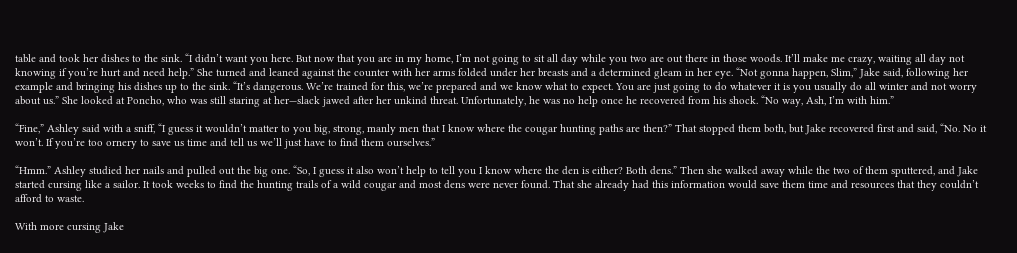table and took her dishes to the sink. “I didn’t want you here. But now that you are in my home, I’m not going to sit all day while you two are out there in those woods. It’ll make me crazy, waiting all day not knowing if you’re hurt and need help.” She turned and leaned against the counter with her arms folded under her breasts and a determined gleam in her eye. “Not gonna happen, Slim,” Jake said, following her example and bringing his dishes up to the sink. “It’s dangerous. We’re trained for this, we’re prepared and we know what to expect. You are just going to do whatever it is you usually do all winter and not worry about us.” She looked at Poncho, who was still staring at her—slack jawed after her unkind threat. Unfortunately, he was no help once he recovered from his shock. “No way, Ash, I’m with him.”

“Fine,” Ashley said with a sniff, “I guess it wouldn’t matter to you big, strong, manly men that I know where the cougar hunting paths are then?” That stopped them both, but Jake recovered first and said, “No. No it won’t. If you’re too ornery to save us time and tell us we’ll just have to find them ourselves.”

“Hmm.” Ashley studied her nails and pulled out the big one. “So, I guess it also won’t help to tell you I know where the den is either? Both dens.” Then she walked away while the two of them sputtered, and Jake started cursing like a sailor. It took weeks to find the hunting trails of a wild cougar and most dens were never found. That she already had this information would save them time and resources that they couldn’t afford to waste.

With more cursing Jake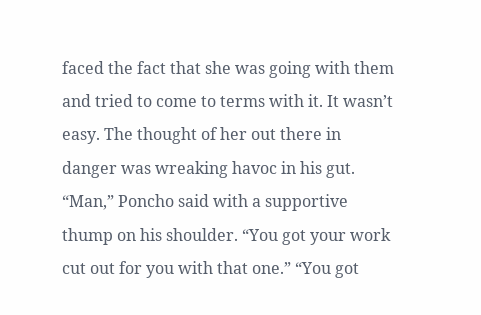faced the fact that she was going with them and tried to come to terms with it. It wasn’t easy. The thought of her out there in danger was wreaking havoc in his gut. “Man,” Poncho said with a supportive thump on his shoulder. “You got your work cut out for you with that one.” “You got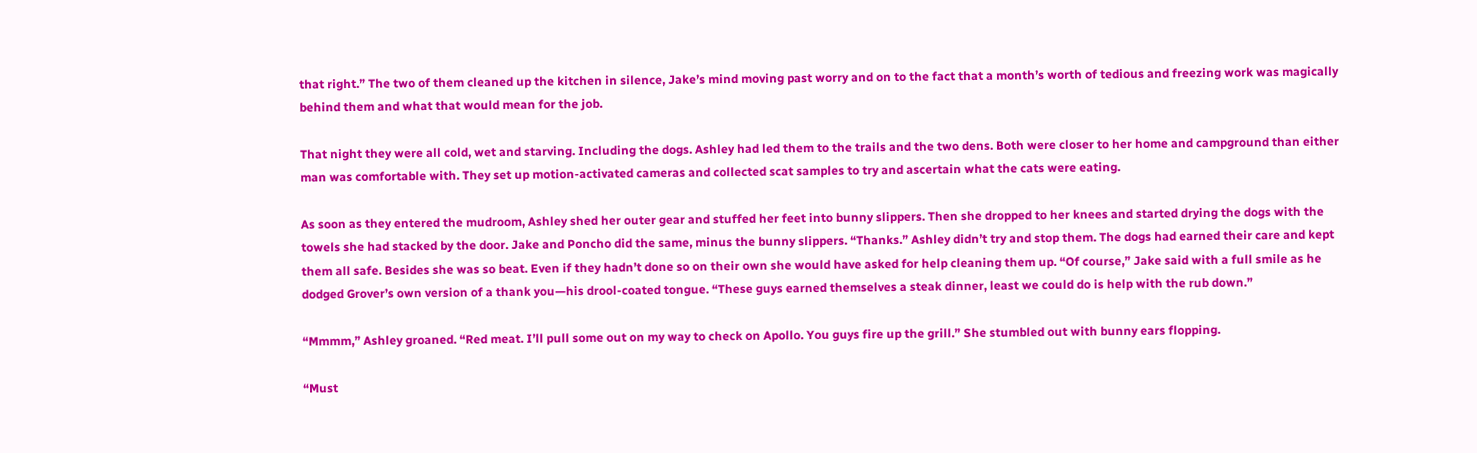that right.” The two of them cleaned up the kitchen in silence, Jake’s mind moving past worry and on to the fact that a month’s worth of tedious and freezing work was magically behind them and what that would mean for the job.

That night they were all cold, wet and starving. Including the dogs. Ashley had led them to the trails and the two dens. Both were closer to her home and campground than either man was comfortable with. They set up motion-activated cameras and collected scat samples to try and ascertain what the cats were eating.

As soon as they entered the mudroom, Ashley shed her outer gear and stuffed her feet into bunny slippers. Then she dropped to her knees and started drying the dogs with the towels she had stacked by the door. Jake and Poncho did the same, minus the bunny slippers. “Thanks.” Ashley didn’t try and stop them. The dogs had earned their care and kept them all safe. Besides she was so beat. Even if they hadn’t done so on their own she would have asked for help cleaning them up. “Of course,” Jake said with a full smile as he dodged Grover’s own version of a thank you—his drool-coated tongue. “These guys earned themselves a steak dinner, least we could do is help with the rub down.”

“Mmmm,” Ashley groaned. “Red meat. I’ll pull some out on my way to check on Apollo. You guys fire up the grill.” She stumbled out with bunny ears flopping.

“Must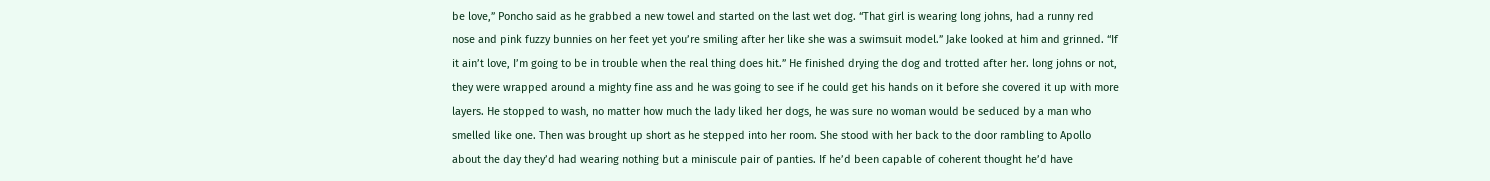be love,” Poncho said as he grabbed a new towel and started on the last wet dog. “That girl is wearing long johns, had a runny red nose and pink fuzzy bunnies on her feet yet you’re smiling after her like she was a swimsuit model.” Jake looked at him and grinned. “If it ain’t love, I’m going to be in trouble when the real thing does hit.” He finished drying the dog and trotted after her. long johns or not, they were wrapped around a mighty fine ass and he was going to see if he could get his hands on it before she covered it up with more layers. He stopped to wash, no matter how much the lady liked her dogs, he was sure no woman would be seduced by a man who smelled like one. Then was brought up short as he stepped into her room. She stood with her back to the door rambling to Apollo about the day they’d had wearing nothing but a miniscule pair of panties. If he’d been capable of coherent thought he’d have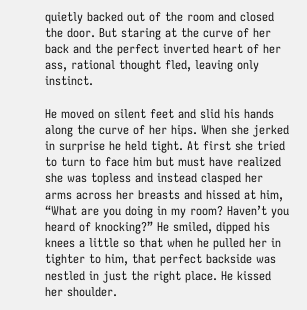quietly backed out of the room and closed the door. But staring at the curve of her back and the perfect inverted heart of her ass, rational thought fled, leaving only instinct.

He moved on silent feet and slid his hands along the curve of her hips. When she jerked in surprise he held tight. At first she tried to turn to face him but must have realized she was topless and instead clasped her arms across her breasts and hissed at him, “What are you doing in my room? Haven’t you heard of knocking?” He smiled, dipped his knees a little so that when he pulled her in tighter to him, that perfect backside was nestled in just the right place. He kissed her shoulder.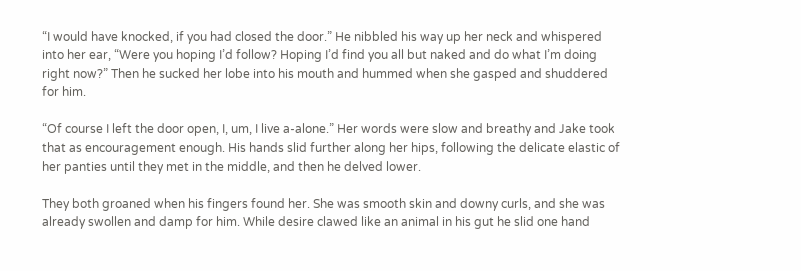“I would have knocked, if you had closed the door.” He nibbled his way up her neck and whispered into her ear, “Were you hoping I’d follow? Hoping I’d find you all but naked and do what I’m doing right now?” Then he sucked her lobe into his mouth and hummed when she gasped and shuddered for him.

“Of course I left the door open, I, um, I live a-alone.” Her words were slow and breathy and Jake took that as encouragement enough. His hands slid further along her hips, following the delicate elastic of her panties until they met in the middle, and then he delved lower.

They both groaned when his fingers found her. She was smooth skin and downy curls, and she was already swollen and damp for him. While desire clawed like an animal in his gut he slid one hand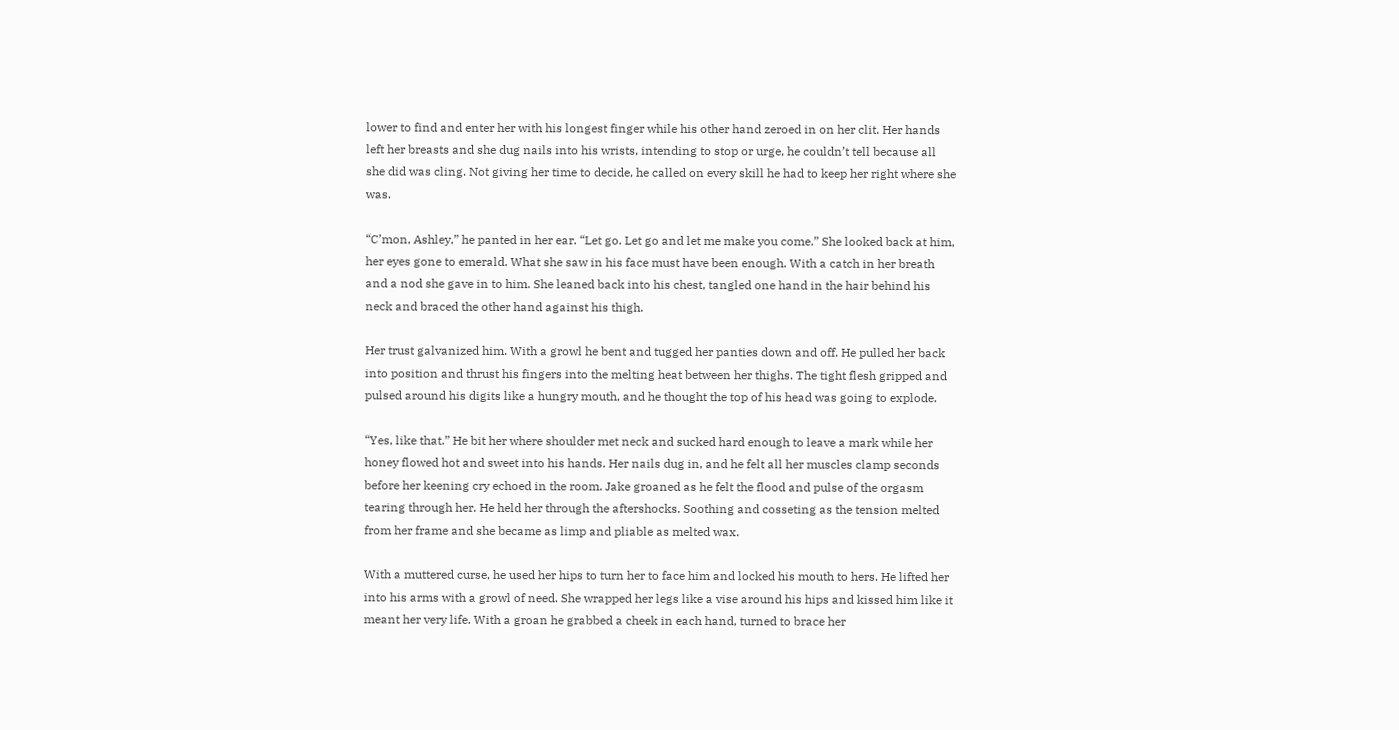lower to find and enter her with his longest finger while his other hand zeroed in on her clit. Her hands left her breasts and she dug nails into his wrists, intending to stop or urge, he couldn’t tell because all she did was cling. Not giving her time to decide, he called on every skill he had to keep her right where she was.

“C’mon, Ashley,” he panted in her ear. “Let go. Let go and let me make you come.” She looked back at him, her eyes gone to emerald. What she saw in his face must have been enough. With a catch in her breath and a nod she gave in to him. She leaned back into his chest, tangled one hand in the hair behind his neck and braced the other hand against his thigh.

Her trust galvanized him. With a growl he bent and tugged her panties down and off. He pulled her back into position and thrust his fingers into the melting heat between her thighs. The tight flesh gripped and pulsed around his digits like a hungry mouth, and he thought the top of his head was going to explode.

“Yes, like that.” He bit her where shoulder met neck and sucked hard enough to leave a mark while her honey flowed hot and sweet into his hands. Her nails dug in, and he felt all her muscles clamp seconds before her keening cry echoed in the room. Jake groaned as he felt the flood and pulse of the orgasm tearing through her. He held her through the aftershocks. Soothing and cosseting as the tension melted from her frame and she became as limp and pliable as melted wax.

With a muttered curse, he used her hips to turn her to face him and locked his mouth to hers. He lifted her into his arms with a growl of need. She wrapped her legs like a vise around his hips and kissed him like it meant her very life. With a groan he grabbed a cheek in each hand, turned to brace her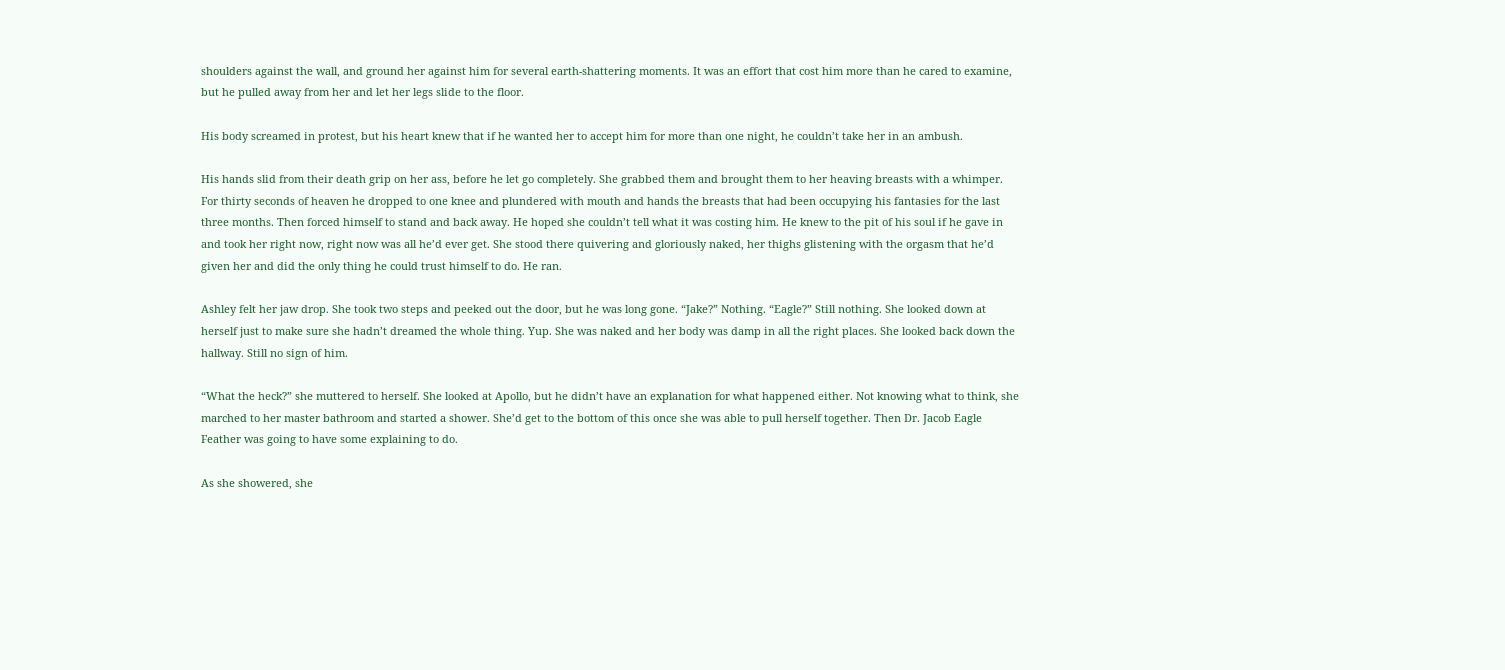shoulders against the wall, and ground her against him for several earth-shattering moments. It was an effort that cost him more than he cared to examine, but he pulled away from her and let her legs slide to the floor.

His body screamed in protest, but his heart knew that if he wanted her to accept him for more than one night, he couldn’t take her in an ambush.

His hands slid from their death grip on her ass, before he let go completely. She grabbed them and brought them to her heaving breasts with a whimper. For thirty seconds of heaven he dropped to one knee and plundered with mouth and hands the breasts that had been occupying his fantasies for the last three months. Then forced himself to stand and back away. He hoped she couldn’t tell what it was costing him. He knew to the pit of his soul if he gave in and took her right now, right now was all he’d ever get. She stood there quivering and gloriously naked, her thighs glistening with the orgasm that he’d given her and did the only thing he could trust himself to do. He ran.

Ashley felt her jaw drop. She took two steps and peeked out the door, but he was long gone. “Jake?” Nothing. “Eagle?” Still nothing. She looked down at herself just to make sure she hadn’t dreamed the whole thing. Yup. She was naked and her body was damp in all the right places. She looked back down the hallway. Still no sign of him.

“What the heck?” she muttered to herself. She looked at Apollo, but he didn’t have an explanation for what happened either. Not knowing what to think, she marched to her master bathroom and started a shower. She’d get to the bottom of this once she was able to pull herself together. Then Dr. Jacob Eagle Feather was going to have some explaining to do.

As she showered, she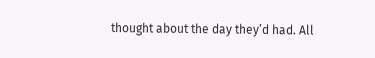thought about the day they’d had. All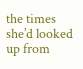the times she’d looked up from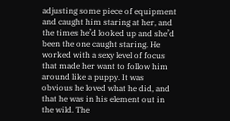adjusting some piece of equipment and caught him staring at her, and the times he’d looked up and she’d been the one caught staring. He worked with a sexy level of focus that made her want to follow him around like a puppy. It was obvious he loved what he did, and that he was in his element out in the wild. The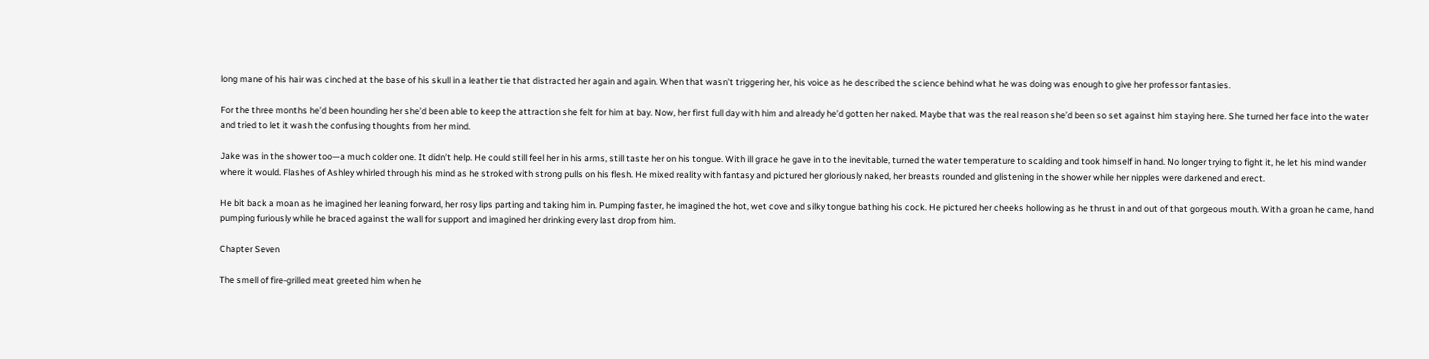long mane of his hair was cinched at the base of his skull in a leather tie that distracted her again and again. When that wasn’t triggering her, his voice as he described the science behind what he was doing was enough to give her professor fantasies.

For the three months he’d been hounding her she’d been able to keep the attraction she felt for him at bay. Now, her first full day with him and already he’d gotten her naked. Maybe that was the real reason she’d been so set against him staying here. She turned her face into the water and tried to let it wash the confusing thoughts from her mind.

Jake was in the shower too—a much colder one. It didn’t help. He could still feel her in his arms, still taste her on his tongue. With ill grace he gave in to the inevitable, turned the water temperature to scalding and took himself in hand. No longer trying to fight it, he let his mind wander where it would. Flashes of Ashley whirled through his mind as he stroked with strong pulls on his flesh. He mixed reality with fantasy and pictured her gloriously naked, her breasts rounded and glistening in the shower while her nipples were darkened and erect.

He bit back a moan as he imagined her leaning forward, her rosy lips parting and taking him in. Pumping faster, he imagined the hot, wet cove and silky tongue bathing his cock. He pictured her cheeks hollowing as he thrust in and out of that gorgeous mouth. With a groan he came, hand pumping furiously while he braced against the wall for support and imagined her drinking every last drop from him.

Chapter Seven

The smell of fire-grilled meat greeted him when he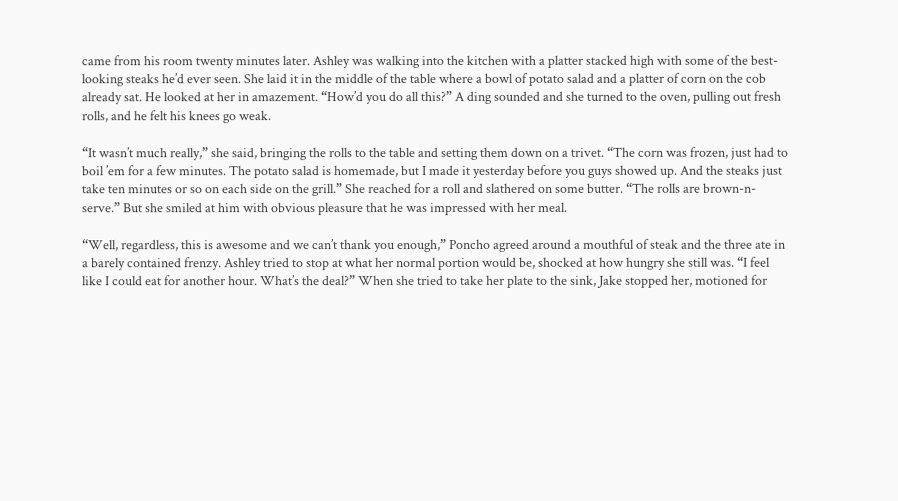came from his room twenty minutes later. Ashley was walking into the kitchen with a platter stacked high with some of the best-looking steaks he’d ever seen. She laid it in the middle of the table where a bowl of potato salad and a platter of corn on the cob already sat. He looked at her in amazement. “How’d you do all this?” A ding sounded and she turned to the oven, pulling out fresh rolls, and he felt his knees go weak.

“It wasn’t much really,” she said, bringing the rolls to the table and setting them down on a trivet. “The corn was frozen, just had to boil ’em for a few minutes. The potato salad is homemade, but I made it yesterday before you guys showed up. And the steaks just take ten minutes or so on each side on the grill.” She reached for a roll and slathered on some butter. “The rolls are brown-n-serve.” But she smiled at him with obvious pleasure that he was impressed with her meal.

“Well, regardless, this is awesome and we can’t thank you enough,” Poncho agreed around a mouthful of steak and the three ate in a barely contained frenzy. Ashley tried to stop at what her normal portion would be, shocked at how hungry she still was. “I feel like I could eat for another hour. What’s the deal?” When she tried to take her plate to the sink, Jake stopped her, motioned for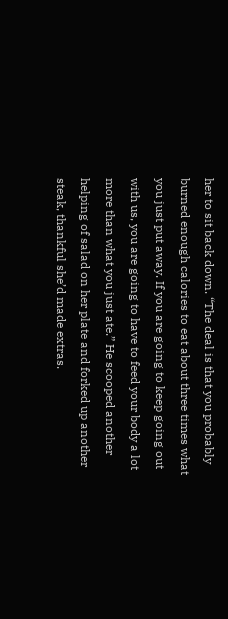her to sit back down. “The deal is that you probably burned enough calories to eat about three times what you just put away. If you are going to keep going out with us, you are going to have to feed your body a lot more than what you just ate.” He scooped another helping of salad on her plate and forked up another steak, thankful she’d made extras.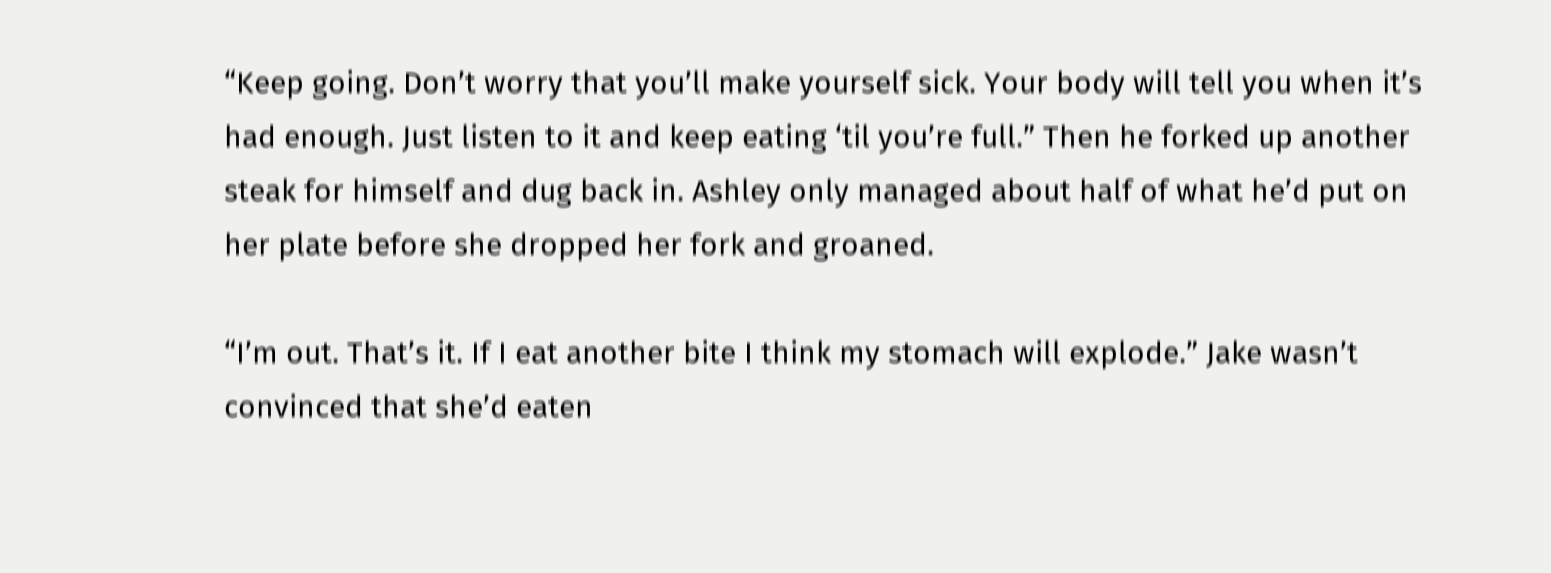“Keep going. Don’t worry that you’ll make yourself sick. Your body will tell you when it’s had enough. Just listen to it and keep eating ‘til you’re full.” Then he forked up another steak for himself and dug back in. Ashley only managed about half of what he’d put on her plate before she dropped her fork and groaned.

“I’m out. That’s it. If I eat another bite I think my stomach will explode.” Jake wasn’t convinced that she’d eaten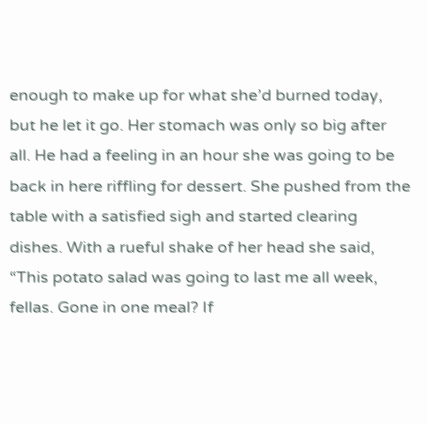enough to make up for what she’d burned today, but he let it go. Her stomach was only so big after all. He had a feeling in an hour she was going to be back in here riffling for dessert. She pushed from the table with a satisfied sigh and started clearing dishes. With a rueful shake of her head she said, “This potato salad was going to last me all week, fellas. Gone in one meal? If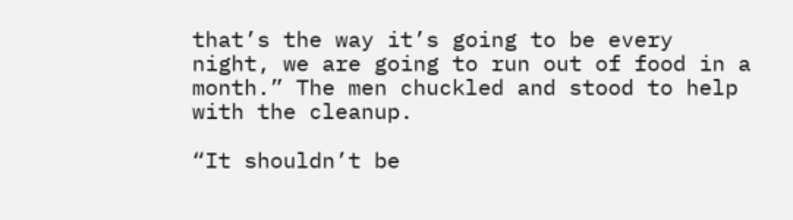that’s the way it’s going to be every night, we are going to run out of food in a month.” The men chuckled and stood to help with the cleanup.

“It shouldn’t be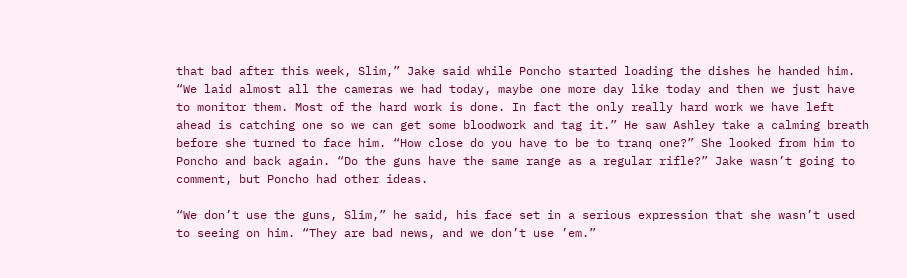that bad after this week, Slim,” Jake said while Poncho started loading the dishes he handed him. “We laid almost all the cameras we had today, maybe one more day like today and then we just have to monitor them. Most of the hard work is done. In fact the only really hard work we have left ahead is catching one so we can get some bloodwork and tag it.” He saw Ashley take a calming breath before she turned to face him. “How close do you have to be to tranq one?” She looked from him to Poncho and back again. “Do the guns have the same range as a regular rifle?” Jake wasn’t going to comment, but Poncho had other ideas.

“We don’t use the guns, Slim,” he said, his face set in a serious expression that she wasn’t used to seeing on him. “They are bad news, and we don’t use ’em.”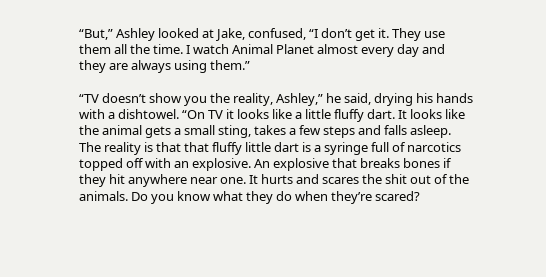“But,” Ashley looked at Jake, confused, “I don’t get it. They use them all the time. I watch Animal Planet almost every day and they are always using them.”

“TV doesn’t show you the reality, Ashley,” he said, drying his hands with a dishtowel. “On TV it looks like a little fluffy dart. It looks like the animal gets a small sting, takes a few steps and falls asleep. The reality is that that fluffy little dart is a syringe full of narcotics topped off with an explosive. An explosive that breaks bones if they hit anywhere near one. It hurts and scares the shit out of the animals. Do you know what they do when they’re scared?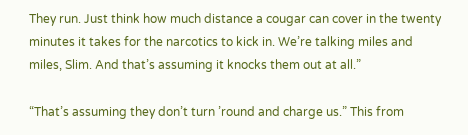They run. Just think how much distance a cougar can cover in the twenty minutes it takes for the narcotics to kick in. We’re talking miles and miles, Slim. And that’s assuming it knocks them out at all.”

“That’s assuming they don’t turn ’round and charge us.” This from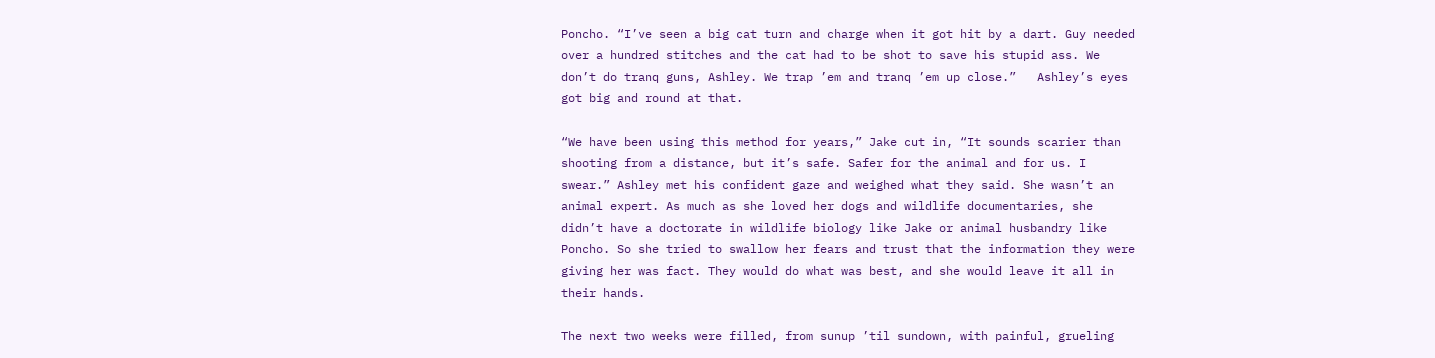Poncho. “I’ve seen a big cat turn and charge when it got hit by a dart. Guy needed over a hundred stitches and the cat had to be shot to save his stupid ass. We don’t do tranq guns, Ashley. We trap ’em and tranq ’em up close.”   Ashley’s eyes got big and round at that.

“We have been using this method for years,” Jake cut in, “It sounds scarier than shooting from a distance, but it’s safe. Safer for the animal and for us. I swear.” Ashley met his confident gaze and weighed what they said. She wasn’t an animal expert. As much as she loved her dogs and wildlife documentaries, she didn’t have a doctorate in wildlife biology like Jake or animal husbandry like Poncho. So she tried to swallow her fears and trust that the information they were giving her was fact. They would do what was best, and she would leave it all in their hands.

The next two weeks were filled, from sunup ’til sundown, with painful, grueling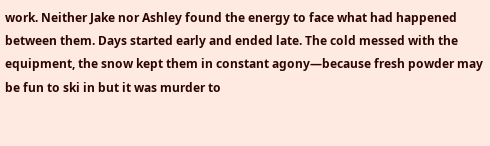work. Neither Jake nor Ashley found the energy to face what had happened between them. Days started early and ended late. The cold messed with the equipment, the snow kept them in constant agony—because fresh powder may be fun to ski in but it was murder to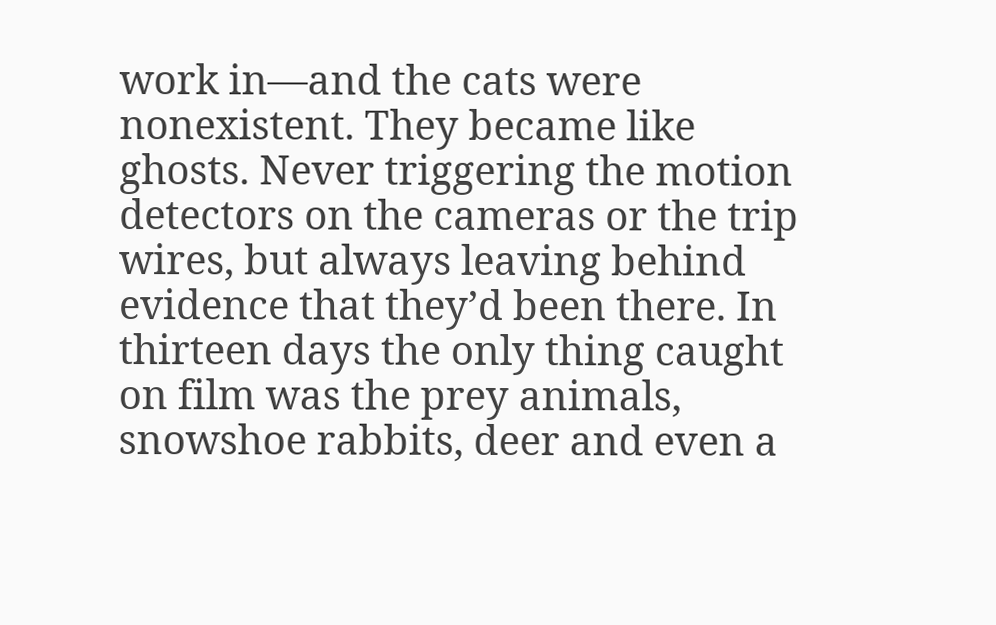work in—and the cats were nonexistent. They became like ghosts. Never triggering the motion detectors on the cameras or the trip wires, but always leaving behind evidence that they’d been there. In thirteen days the only thing caught on film was the prey animals, snowshoe rabbits, deer and even a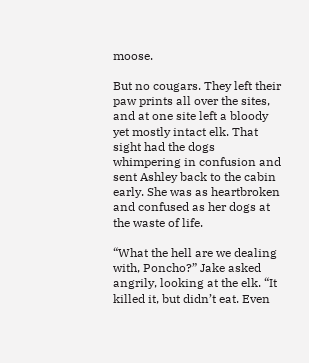moose.

But no cougars. They left their paw prints all over the sites, and at one site left a bloody yet mostly intact elk. That sight had the dogs whimpering in confusion and sent Ashley back to the cabin early. She was as heartbroken and confused as her dogs at the waste of life.

“What the hell are we dealing with, Poncho?” Jake asked angrily, looking at the elk. “It killed it, but didn’t eat. Even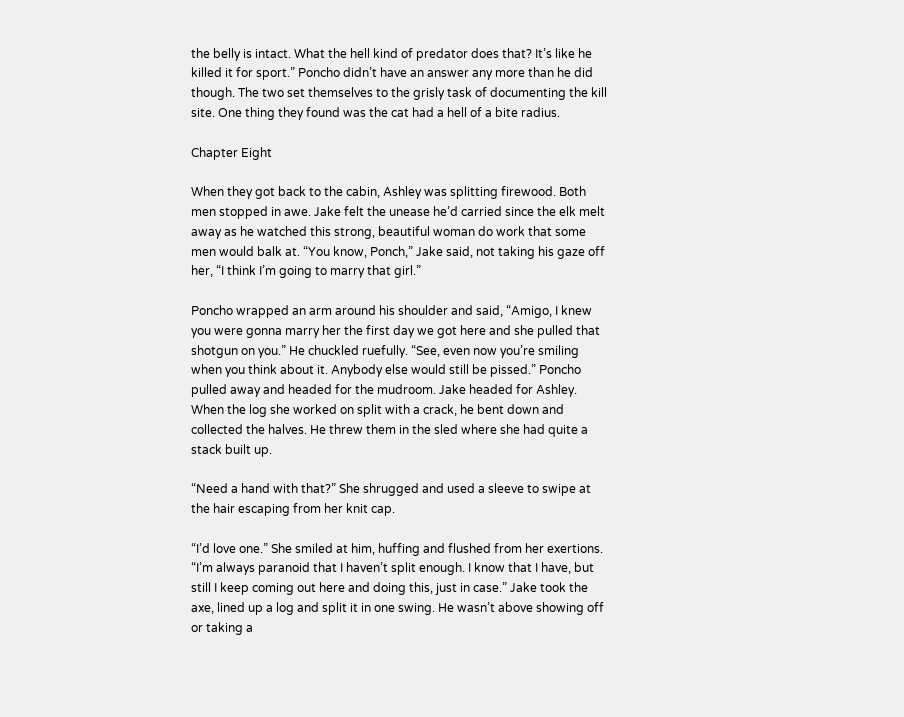the belly is intact. What the hell kind of predator does that? It’s like he killed it for sport.” Poncho didn’t have an answer any more than he did though. The two set themselves to the grisly task of documenting the kill site. One thing they found was the cat had a hell of a bite radius.

Chapter Eight

When they got back to the cabin, Ashley was splitting firewood. Both men stopped in awe. Jake felt the unease he’d carried since the elk melt away as he watched this strong, beautiful woman do work that some men would balk at. “You know, Ponch,” Jake said, not taking his gaze off her, “I think I’m going to marry that girl.”

Poncho wrapped an arm around his shoulder and said, “Amigo, I knew you were gonna marry her the first day we got here and she pulled that shotgun on you.” He chuckled ruefully. “See, even now you’re smiling when you think about it. Anybody else would still be pissed.” Poncho pulled away and headed for the mudroom. Jake headed for Ashley. When the log she worked on split with a crack, he bent down and collected the halves. He threw them in the sled where she had quite a stack built up.

“Need a hand with that?” She shrugged and used a sleeve to swipe at the hair escaping from her knit cap.

“I’d love one.” She smiled at him, huffing and flushed from her exertions. “I’m always paranoid that I haven’t split enough. I know that I have, but still I keep coming out here and doing this, just in case.” Jake took the axe, lined up a log and split it in one swing. He wasn’t above showing off or taking a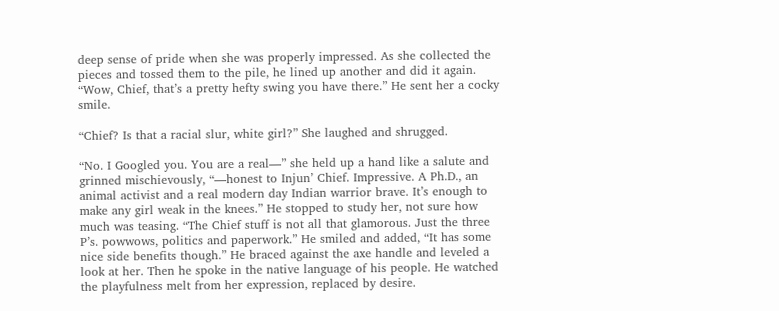deep sense of pride when she was properly impressed. As she collected the pieces and tossed them to the pile, he lined up another and did it again. “Wow, Chief, that’s a pretty hefty swing you have there.” He sent her a cocky smile.

“Chief? Is that a racial slur, white girl?” She laughed and shrugged.

“No. I Googled you. You are a real—” she held up a hand like a salute and grinned mischievously, “—honest to Injun’ Chief. Impressive. A Ph.D., an animal activist and a real modern day Indian warrior brave. It’s enough to make any girl weak in the knees.” He stopped to study her, not sure how much was teasing. “The Chief stuff is not all that glamorous. Just the three P’s. powwows, politics and paperwork.” He smiled and added, “It has some nice side benefits though.” He braced against the axe handle and leveled a look at her. Then he spoke in the native language of his people. He watched the playfulness melt from her expression, replaced by desire.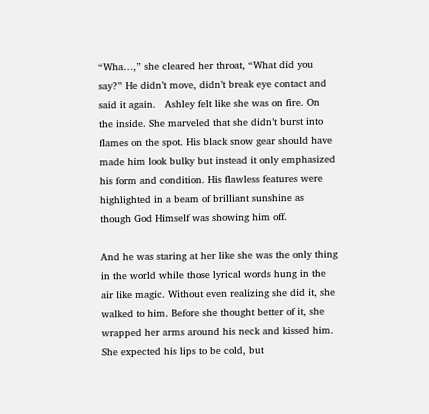“Wha…,” she cleared her throat, “What did you say?” He didn’t move, didn’t break eye contact and said it again.   Ashley felt like she was on fire. On the inside. She marveled that she didn’t burst into flames on the spot. His black snow gear should have made him look bulky but instead it only emphasized his form and condition. His flawless features were highlighted in a beam of brilliant sunshine as though God Himself was showing him off.

And he was staring at her like she was the only thing in the world while those lyrical words hung in the air like magic. Without even realizing she did it, she walked to him. Before she thought better of it, she wrapped her arms around his neck and kissed him. She expected his lips to be cold, but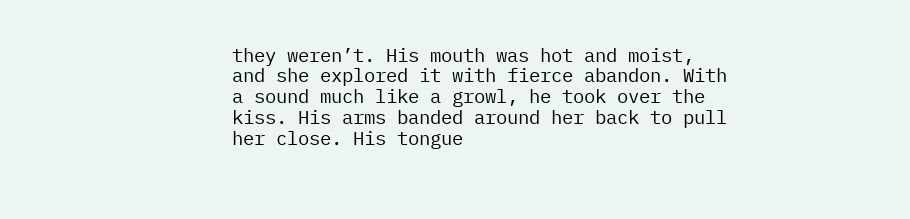they weren’t. His mouth was hot and moist, and she explored it with fierce abandon. With a sound much like a growl, he took over the kiss. His arms banded around her back to pull her close. His tongue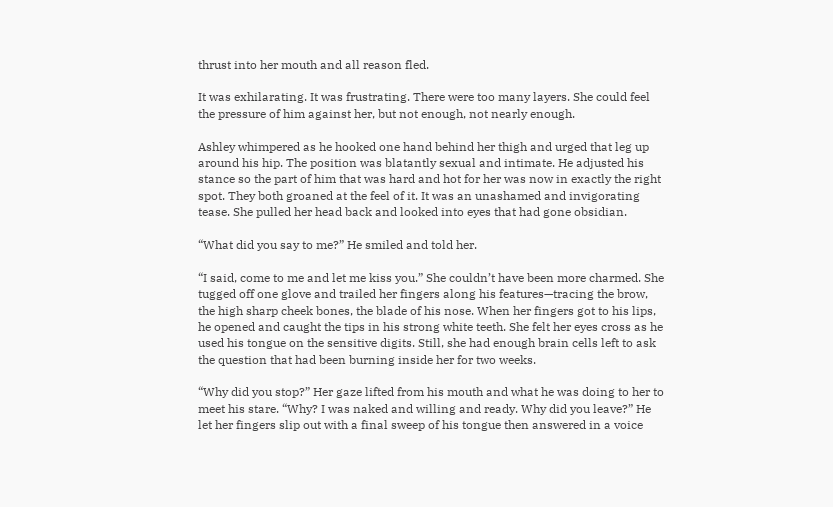thrust into her mouth and all reason fled.

It was exhilarating. It was frustrating. There were too many layers. She could feel the pressure of him against her, but not enough, not nearly enough.

Ashley whimpered as he hooked one hand behind her thigh and urged that leg up around his hip. The position was blatantly sexual and intimate. He adjusted his stance so the part of him that was hard and hot for her was now in exactly the right spot. They both groaned at the feel of it. It was an unashamed and invigorating tease. She pulled her head back and looked into eyes that had gone obsidian.

“What did you say to me?” He smiled and told her.

“I said, come to me and let me kiss you.” She couldn’t have been more charmed. She tugged off one glove and trailed her fingers along his features—tracing the brow, the high sharp cheek bones, the blade of his nose. When her fingers got to his lips, he opened and caught the tips in his strong white teeth. She felt her eyes cross as he used his tongue on the sensitive digits. Still, she had enough brain cells left to ask the question that had been burning inside her for two weeks.

“Why did you stop?” Her gaze lifted from his mouth and what he was doing to her to meet his stare. “Why? I was naked and willing and ready. Why did you leave?” He let her fingers slip out with a final sweep of his tongue then answered in a voice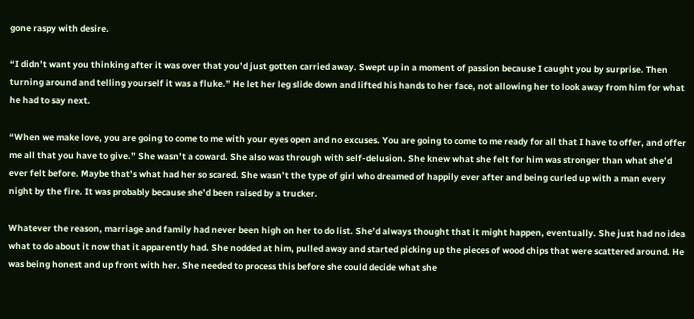gone raspy with desire.

“I didn’t want you thinking after it was over that you’d just gotten carried away. Swept up in a moment of passion because I caught you by surprise. Then turning around and telling yourself it was a fluke.” He let her leg slide down and lifted his hands to her face, not allowing her to look away from him for what he had to say next.

“When we make love, you are going to come to me with your eyes open and no excuses. You are going to come to me ready for all that I have to offer, and offer me all that you have to give.” She wasn’t a coward. She also was through with self-delusion. She knew what she felt for him was stronger than what she’d ever felt before. Maybe that’s what had her so scared. She wasn’t the type of girl who dreamed of happily ever after and being curled up with a man every night by the fire. It was probably because she’d been raised by a trucker.

Whatever the reason, marriage and family had never been high on her to do list. She’d always thought that it might happen, eventually. She just had no idea what to do about it now that it apparently had. She nodded at him, pulled away and started picking up the pieces of wood chips that were scattered around. He was being honest and up front with her. She needed to process this before she could decide what she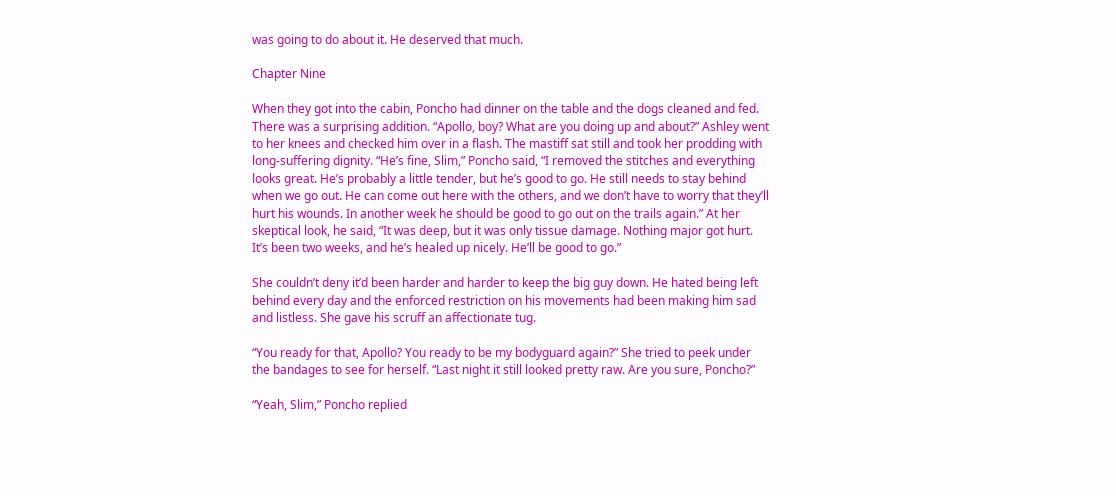was going to do about it. He deserved that much.

Chapter Nine

When they got into the cabin, Poncho had dinner on the table and the dogs cleaned and fed. There was a surprising addition. “Apollo, boy? What are you doing up and about?” Ashley went to her knees and checked him over in a flash. The mastiff sat still and took her prodding with long-suffering dignity. “He’s fine, Slim,” Poncho said, “I removed the stitches and everything looks great. He’s probably a little tender, but he’s good to go. He still needs to stay behind when we go out. He can come out here with the others, and we don’t have to worry that they’ll hurt his wounds. In another week he should be good to go out on the trails again.” At her skeptical look, he said, “It was deep, but it was only tissue damage. Nothing major got hurt. It’s been two weeks, and he’s healed up nicely. He’ll be good to go.”

She couldn’t deny it’d been harder and harder to keep the big guy down. He hated being left behind every day and the enforced restriction on his movements had been making him sad and listless. She gave his scruff an affectionate tug.

“You ready for that, Apollo? You ready to be my bodyguard again?” She tried to peek under the bandages to see for herself. “Last night it still looked pretty raw. Are you sure, Poncho?”

“Yeah, Slim,” Poncho replied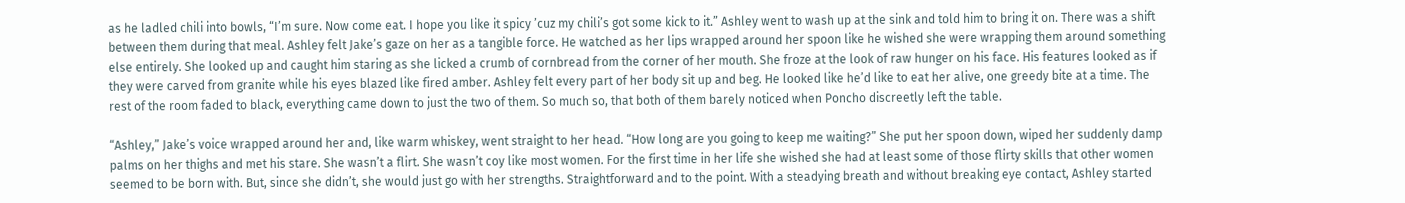as he ladled chili into bowls, “I’m sure. Now come eat. I hope you like it spicy ’cuz my chili’s got some kick to it.” Ashley went to wash up at the sink and told him to bring it on. There was a shift between them during that meal. Ashley felt Jake’s gaze on her as a tangible force. He watched as her lips wrapped around her spoon like he wished she were wrapping them around something else entirely. She looked up and caught him staring as she licked a crumb of cornbread from the corner of her mouth. She froze at the look of raw hunger on his face. His features looked as if they were carved from granite while his eyes blazed like fired amber. Ashley felt every part of her body sit up and beg. He looked like he’d like to eat her alive, one greedy bite at a time. The rest of the room faded to black, everything came down to just the two of them. So much so, that both of them barely noticed when Poncho discreetly left the table.

“Ashley,” Jake’s voice wrapped around her and, like warm whiskey, went straight to her head. “How long are you going to keep me waiting?” She put her spoon down, wiped her suddenly damp palms on her thighs and met his stare. She wasn’t a flirt. She wasn’t coy like most women. For the first time in her life she wished she had at least some of those flirty skills that other women seemed to be born with. But, since she didn’t, she would just go with her strengths. Straightforward and to the point. With a steadying breath and without breaking eye contact, Ashley started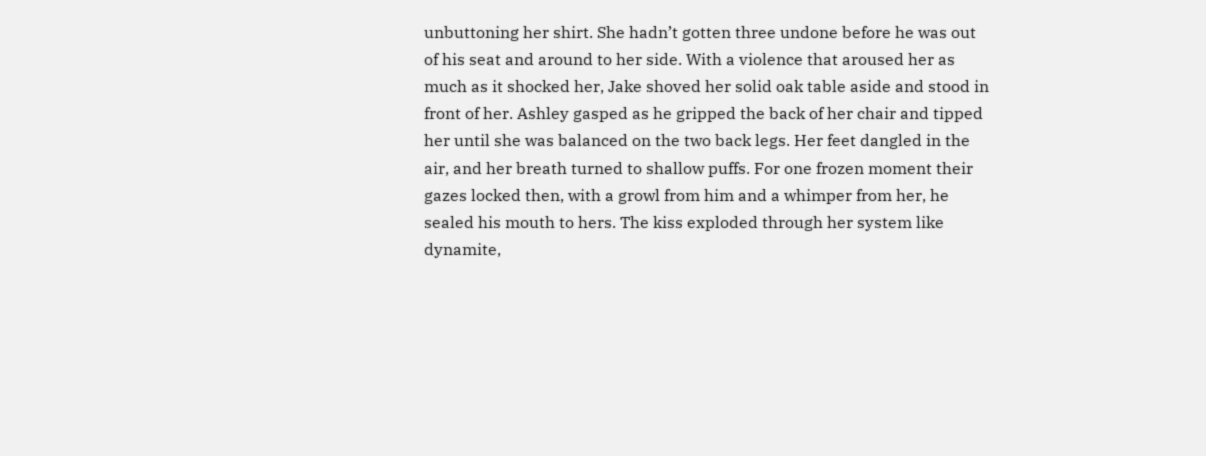unbuttoning her shirt. She hadn’t gotten three undone before he was out of his seat and around to her side. With a violence that aroused her as much as it shocked her, Jake shoved her solid oak table aside and stood in front of her. Ashley gasped as he gripped the back of her chair and tipped her until she was balanced on the two back legs. Her feet dangled in the air, and her breath turned to shallow puffs. For one frozen moment their gazes locked then, with a growl from him and a whimper from her, he sealed his mouth to hers. The kiss exploded through her system like dynamite,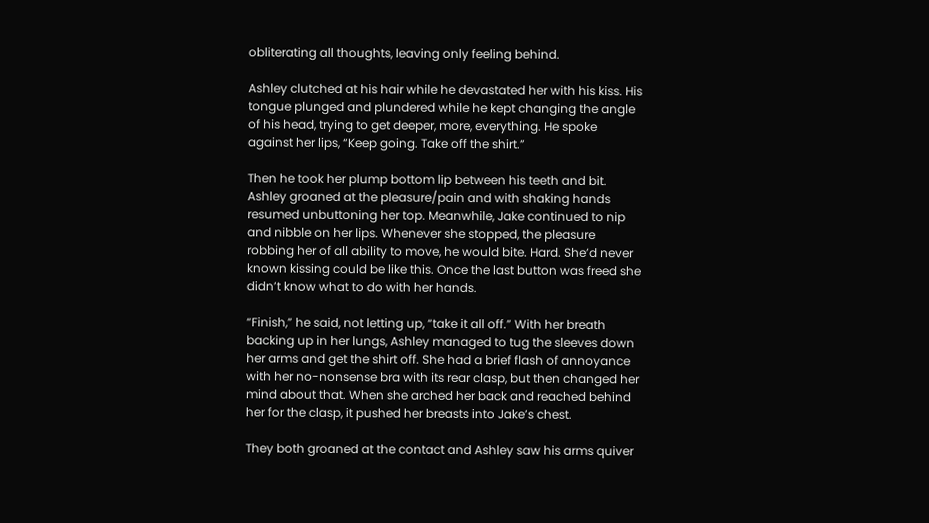obliterating all thoughts, leaving only feeling behind.

Ashley clutched at his hair while he devastated her with his kiss. His tongue plunged and plundered while he kept changing the angle of his head, trying to get deeper, more, everything. He spoke against her lips, “Keep going. Take off the shirt.”

Then he took her plump bottom lip between his teeth and bit. Ashley groaned at the pleasure/pain and with shaking hands resumed unbuttoning her top. Meanwhile, Jake continued to nip and nibble on her lips. Whenever she stopped, the pleasure robbing her of all ability to move, he would bite. Hard. She’d never known kissing could be like this. Once the last button was freed she didn’t know what to do with her hands.

“Finish,” he said, not letting up, “take it all off.” With her breath backing up in her lungs, Ashley managed to tug the sleeves down her arms and get the shirt off. She had a brief flash of annoyance with her no-nonsense bra with its rear clasp, but then changed her mind about that. When she arched her back and reached behind her for the clasp, it pushed her breasts into Jake’s chest.

They both groaned at the contact and Ashley saw his arms quiver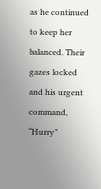as he continued to keep her balanced. Their gazes locked and his urgent command, “Hurry”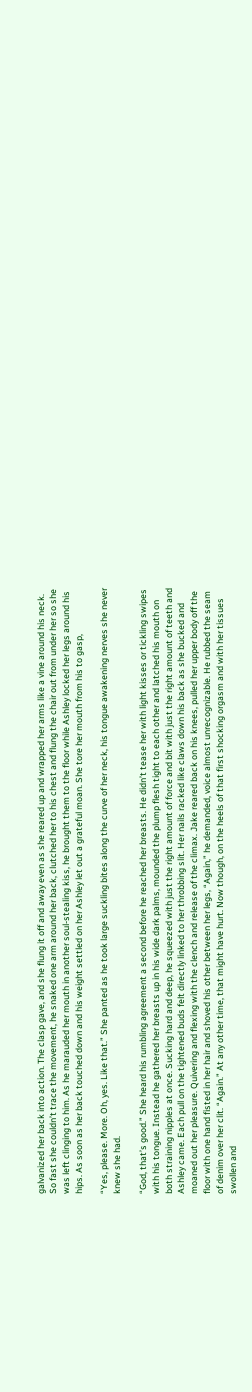galvanized her back into action. The clasp gave, and she flung it off and away even as she reared up and wrapped her arms like a vine around his neck.   So fast she couldn’t trace the movement, he snaked one arm around her back, clutched her to his chest and flung the chair out from under her so she was left clinging to him. As he marauded her mouth in another soul-stealing kiss, he brought them to the floor while Ashley locked her legs around his hips. As soon as her back touched down and his weight settled on her Ashley let out a grateful moan. She tore her mouth from his to gasp,

“Yes, please. More. Oh, yes. Like that.” She panted as he took large suckling bites along the curve of her neck, his tongue awakening nerves she never knew she had.

“God, that’s good.” She heard his rumbling agreement a second before he reached her breasts. He didn’t tease her with light kisses or tickling swipes with his tongue. Instead he gathered her breasts up in his wide dark palms, mounded the plump flesh tight to each other and latched his mouth on both straining nipples at once. Sucking hard and deep, he squeezed with just the right amount of force and bit with just the right amount of teeth and Ashley came. Each pull on the tightened buds felt directly linked to her throbbing slit. Her nails racked like claws down his back as she bucked and moaned out her pleasure. Quivering and flexing with the clench and release of the climax. Jake reared back on his knees, pulled her upper body off the floor with one hand fisted in her hair and shoved his other between her legs, “Again,” he demanded, voice almost unrecognizable. He rubbed the seam of denim over her clit. “Again.” At any other time, that might have hurt. Now though, on the heels of that first shocking orgasm and with her tissues swollen and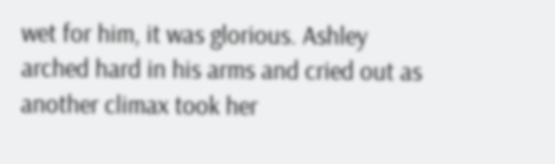wet for him, it was glorious. Ashley arched hard in his arms and cried out as another climax took her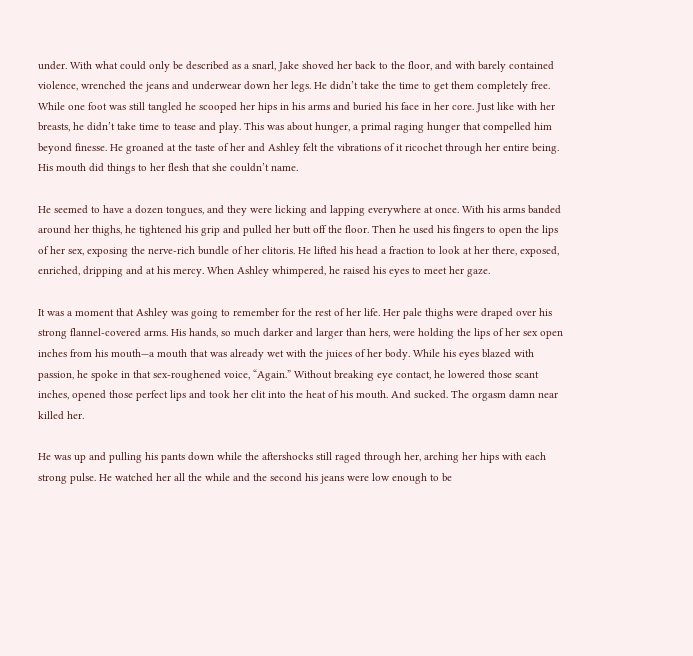under. With what could only be described as a snarl, Jake shoved her back to the floor, and with barely contained violence, wrenched the jeans and underwear down her legs. He didn’t take the time to get them completely free. While one foot was still tangled he scooped her hips in his arms and buried his face in her core. Just like with her breasts, he didn’t take time to tease and play. This was about hunger, a primal raging hunger that compelled him beyond finesse. He groaned at the taste of her and Ashley felt the vibrations of it ricochet through her entire being. His mouth did things to her flesh that she couldn’t name.

He seemed to have a dozen tongues, and they were licking and lapping everywhere at once. With his arms banded around her thighs, he tightened his grip and pulled her butt off the floor. Then he used his fingers to open the lips of her sex, exposing the nerve-rich bundle of her clitoris. He lifted his head a fraction to look at her there, exposed, enriched, dripping and at his mercy. When Ashley whimpered, he raised his eyes to meet her gaze.

It was a moment that Ashley was going to remember for the rest of her life. Her pale thighs were draped over his strong flannel-covered arms. His hands, so much darker and larger than hers, were holding the lips of her sex open inches from his mouth—a mouth that was already wet with the juices of her body. While his eyes blazed with passion, he spoke in that sex-roughened voice, “Again.” Without breaking eye contact, he lowered those scant inches, opened those perfect lips and took her clit into the heat of his mouth. And sucked. The orgasm damn near killed her.

He was up and pulling his pants down while the aftershocks still raged through her, arching her hips with each strong pulse. He watched her all the while and the second his jeans were low enough to be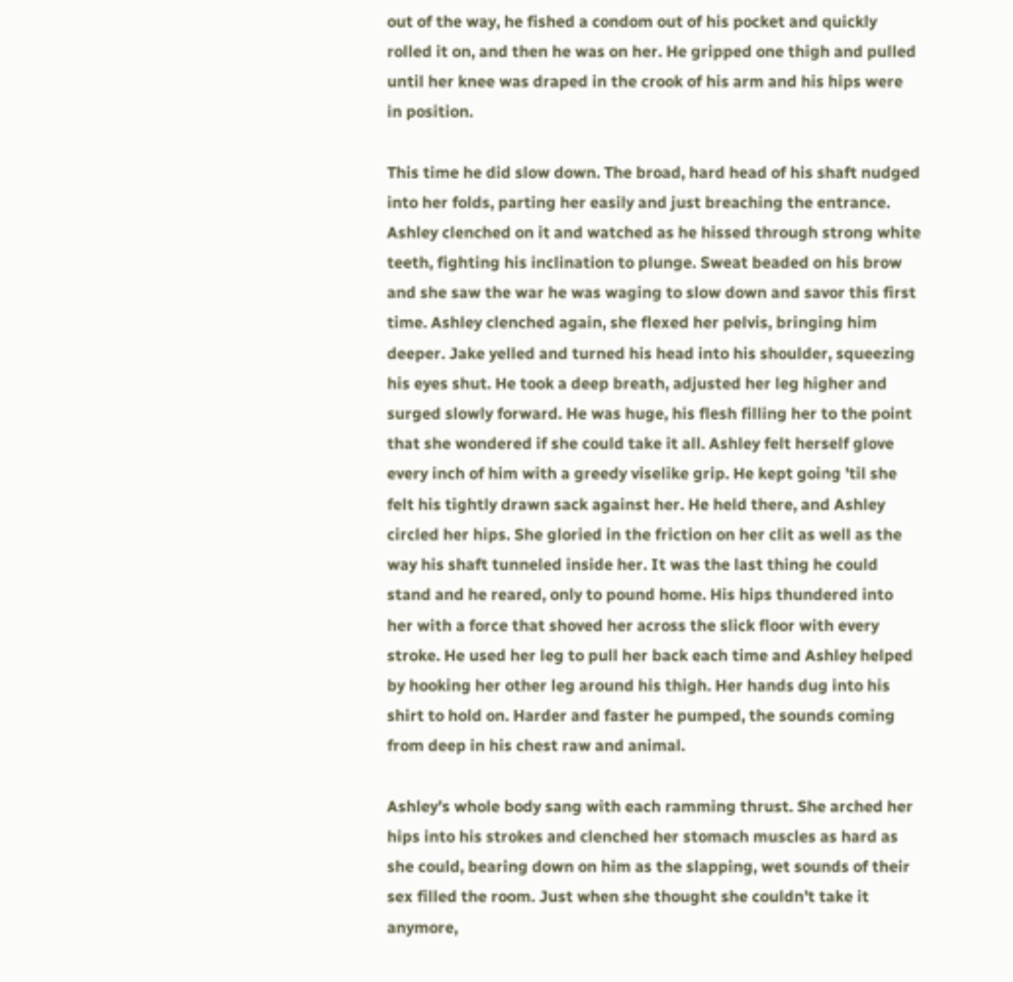out of the way, he fished a condom out of his pocket and quickly rolled it on, and then he was on her. He gripped one thigh and pulled until her knee was draped in the crook of his arm and his hips were in position.

This time he did slow down. The broad, hard head of his shaft nudged into her folds, parting her easily and just breaching the entrance. Ashley clenched on it and watched as he hissed through strong white teeth, fighting his inclination to plunge. Sweat beaded on his brow and she saw the war he was waging to slow down and savor this first time. Ashley clenched again, she flexed her pelvis, bringing him deeper. Jake yelled and turned his head into his shoulder, squeezing his eyes shut. He took a deep breath, adjusted her leg higher and surged slowly forward. He was huge, his flesh filling her to the point that she wondered if she could take it all. Ashley felt herself glove every inch of him with a greedy viselike grip. He kept going ’til she felt his tightly drawn sack against her. He held there, and Ashley circled her hips. She gloried in the friction on her clit as well as the way his shaft tunneled inside her. It was the last thing he could stand and he reared, only to pound home. His hips thundered into her with a force that shoved her across the slick floor with every stroke. He used her leg to pull her back each time and Ashley helped by hooking her other leg around his thigh. Her hands dug into his shirt to hold on. Harder and faster he pumped, the sounds coming from deep in his chest raw and animal.

Ashley’s whole body sang with each ramming thrust. She arched her hips into his strokes and clenched her stomach muscles as hard as she could, bearing down on him as the slapping, wet sounds of their sex filled the room. Just when she thought she couldn’t take it anymore,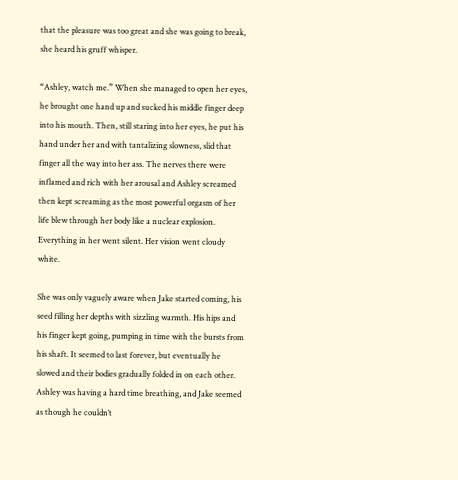that the pleasure was too great and she was going to break, she heard his gruff whisper.

“Ashley, watch me.” When she managed to open her eyes, he brought one hand up and sucked his middle finger deep into his mouth. Then, still staring into her eyes, he put his hand under her and with tantalizing slowness, slid that finger all the way into her ass. The nerves there were inflamed and rich with her arousal and Ashley screamed then kept screaming as the most powerful orgasm of her life blew through her body like a nuclear explosion. Everything in her went silent. Her vision went cloudy white.

She was only vaguely aware when Jake started coming, his seed filling her depths with sizzling warmth. His hips and his finger kept going, pumping in time with the bursts from his shaft. It seemed to last forever, but eventually he slowed and their bodies gradually folded in on each other. Ashley was having a hard time breathing, and Jake seemed as though he couldn’t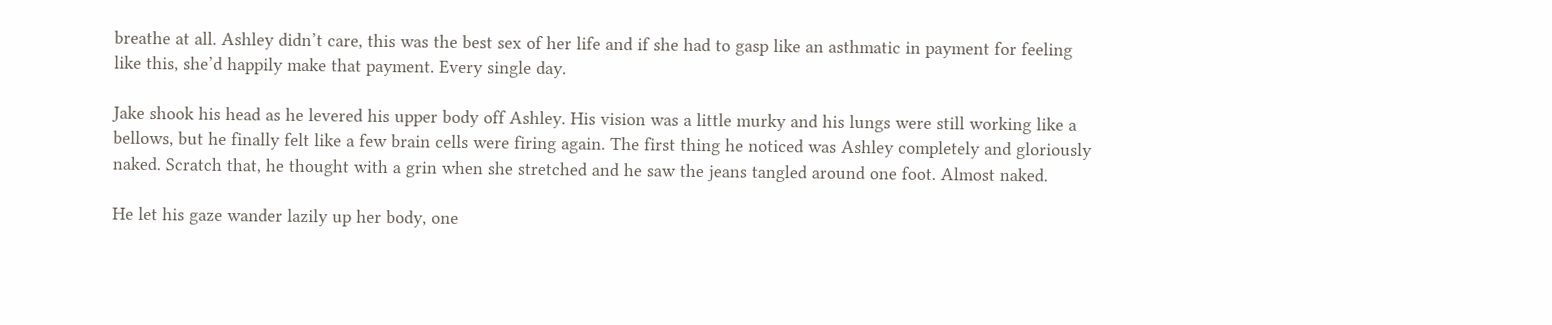breathe at all. Ashley didn’t care, this was the best sex of her life and if she had to gasp like an asthmatic in payment for feeling like this, she’d happily make that payment. Every single day.

Jake shook his head as he levered his upper body off Ashley. His vision was a little murky and his lungs were still working like a bellows, but he finally felt like a few brain cells were firing again. The first thing he noticed was Ashley completely and gloriously naked. Scratch that, he thought with a grin when she stretched and he saw the jeans tangled around one foot. Almost naked.

He let his gaze wander lazily up her body, one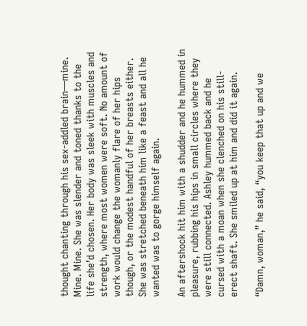thought chanting through his sex-addled brain—mine. Mine. Mine. She was slender and toned thanks to the life she’d chosen. Her body was sleek with muscles and strength, where most women were soft. No amount of work would change the womanly flare of her hips though, or the modest handful of her breasts either. She was stretched beneath him like a feast and all he wanted was to gorge himself again.

An aftershock hit him with a shudder and he hummed in pleasure, rubbing his hips in small circles where they were still connected. Ashley hummed back and he cursed with a moan when she clenched on his still-erect shaft. She smiled up at him and did it again.

“Damn, woman,” he said, “you keep that up and we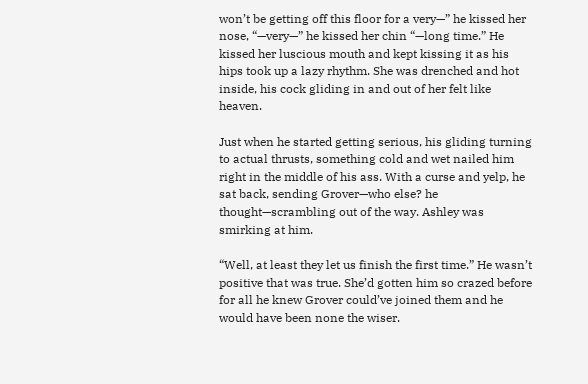won’t be getting off this floor for a very—” he kissed her nose, “—very—” he kissed her chin “—long time.” He kissed her luscious mouth and kept kissing it as his hips took up a lazy rhythm. She was drenched and hot inside, his cock gliding in and out of her felt like heaven.

Just when he started getting serious, his gliding turning to actual thrusts, something cold and wet nailed him right in the middle of his ass. With a curse and yelp, he sat back, sending Grover—who else? he thought—scrambling out of the way. Ashley was smirking at him.

“Well, at least they let us finish the first time.” He wasn’t positive that was true. She’d gotten him so crazed before for all he knew Grover could’ve joined them and he would have been none the wiser.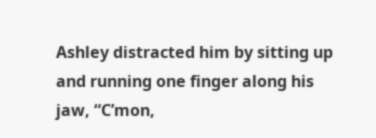Ashley distracted him by sitting up and running one finger along his jaw, “C’mon,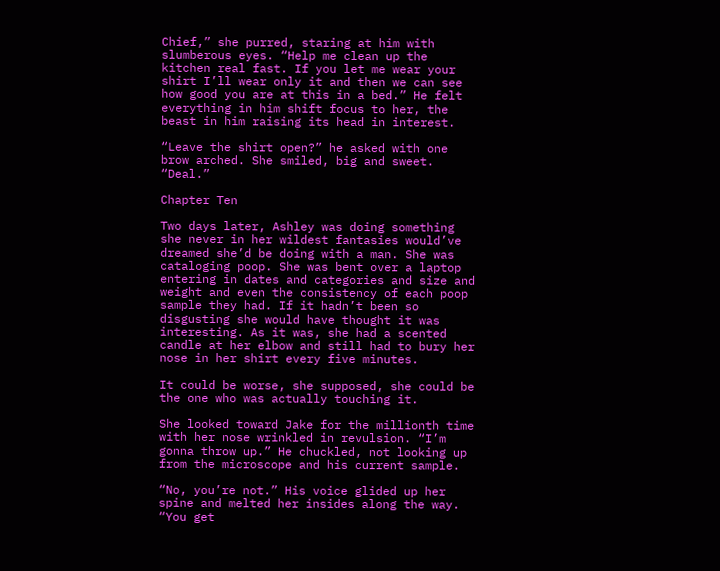Chief,” she purred, staring at him with slumberous eyes. “Help me clean up the kitchen real fast. If you let me wear your shirt I’ll wear only it and then we can see how good you are at this in a bed.” He felt everything in him shift focus to her, the beast in him raising its head in interest.

“Leave the shirt open?” he asked with one brow arched. She smiled, big and sweet. “Deal.”

Chapter Ten

Two days later, Ashley was doing something she never in her wildest fantasies would’ve dreamed she’d be doing with a man. She was cataloging poop. She was bent over a laptop entering in dates and categories and size and weight and even the consistency of each poop sample they had. If it hadn’t been so disgusting she would have thought it was interesting. As it was, she had a scented candle at her elbow and still had to bury her nose in her shirt every five minutes.

It could be worse, she supposed, she could be the one who was actually touching it.

She looked toward Jake for the millionth time with her nose wrinkled in revulsion. “I’m gonna throw up.” He chuckled, not looking up from the microscope and his current sample.

“No, you’re not.” His voice glided up her spine and melted her insides along the way. “You get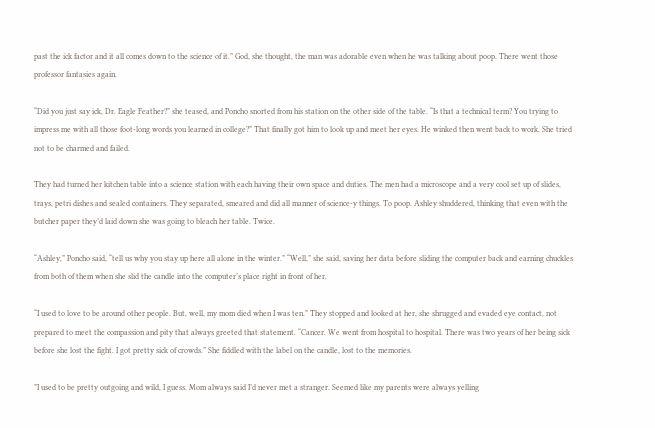past the ick factor and it all comes down to the science of it.” God, she thought, the man was adorable even when he was talking about poop. There went those professor fantasies again.

“Did you just say ick, Dr. Eagle Feather?” she teased, and Poncho snorted from his station on the other side of the table. “Is that a technical term? You trying to impress me with all those foot-long words you learned in college?” That finally got him to look up and meet her eyes. He winked then went back to work. She tried not to be charmed and failed.

They had turned her kitchen table into a science station with each having their own space and duties. The men had a microscope and a very cool set up of slides, trays, petri dishes and sealed containers. They separated, smeared and did all manner of science-y things. To poop. Ashley shuddered, thinking that even with the butcher paper they’d laid down she was going to bleach her table. Twice.

“Ashley,” Poncho said, “tell us why you stay up here all alone in the winter.” “Well,” she said, saving her data before sliding the computer back and earning chuckles from both of them when she slid the candle into the computer’s place right in front of her.

“I used to love to be around other people. But, well, my mom died when I was ten.” They stopped and looked at her, she shrugged and evaded eye contact, not prepared to meet the compassion and pity that always greeted that statement. “Cancer. We went from hospital to hospital. There was two years of her being sick before she lost the fight. I got pretty sick of crowds.” She fiddled with the label on the candle, lost to the memories.

”I used to be pretty outgoing and wild, I guess. Mom always said I’d never met a stranger. Seemed like my parents were always yelling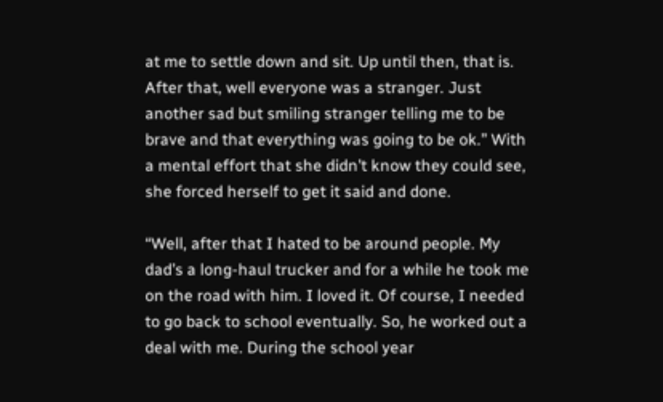at me to settle down and sit. Up until then, that is. After that, well everyone was a stranger. Just another sad but smiling stranger telling me to be brave and that everything was going to be ok.” With a mental effort that she didn’t know they could see, she forced herself to get it said and done.

“Well, after that I hated to be around people. My dad’s a long-haul trucker and for a while he took me on the road with him. I loved it. Of course, I needed to go back to school eventually. So, he worked out a deal with me. During the school year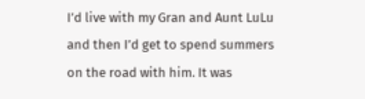I’d live with my Gran and Aunt LuLu and then I’d get to spend summers on the road with him. It was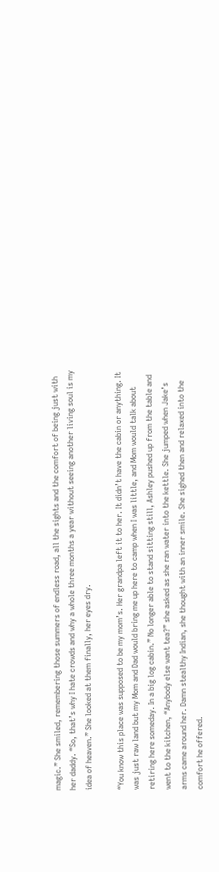magic.” She smiled, remembering those summers of endless road, all the sights and the comfort of being just with her daddy. “So, that’s why I hate crowds and why a whole three months a year without seeing another living soul is my idea of heaven.” She looked at them finally, her eyes dry.

“You know this place was supposed to be my mom’s. Her grandpa left it to her. It didn’t have the cabin or anything. It was just raw land but my Mom and Dad would bring me up here to camp when I was little, and Mom would talk about retiring here someday. In a big log cabin.” No longer able to stand sitting still, Ashley pushed up from the table and went to the kitchen, “Anybody else want tea?” she asked as she ran water into the kettle. She jumped when Jake’s arms came around her. Damn stealthy Indian, she thought with an inner smile. She sighed then and relaxed into the comfort he offered.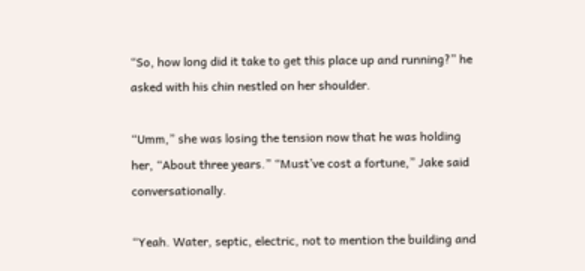“So, how long did it take to get this place up and running?” he asked with his chin nestled on her shoulder.

“Umm,” she was losing the tension now that he was holding her, “About three years.” “Must’ve cost a fortune,” Jake said conversationally.

“Yeah. Water, septic, electric, not to mention the building and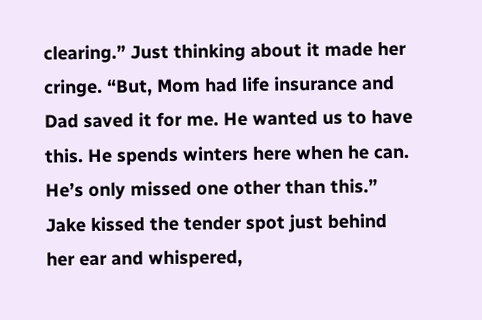clearing.” Just thinking about it made her cringe. “But, Mom had life insurance and Dad saved it for me. He wanted us to have this. He spends winters here when he can. He’s only missed one other than this.” Jake kissed the tender spot just behind her ear and whispered,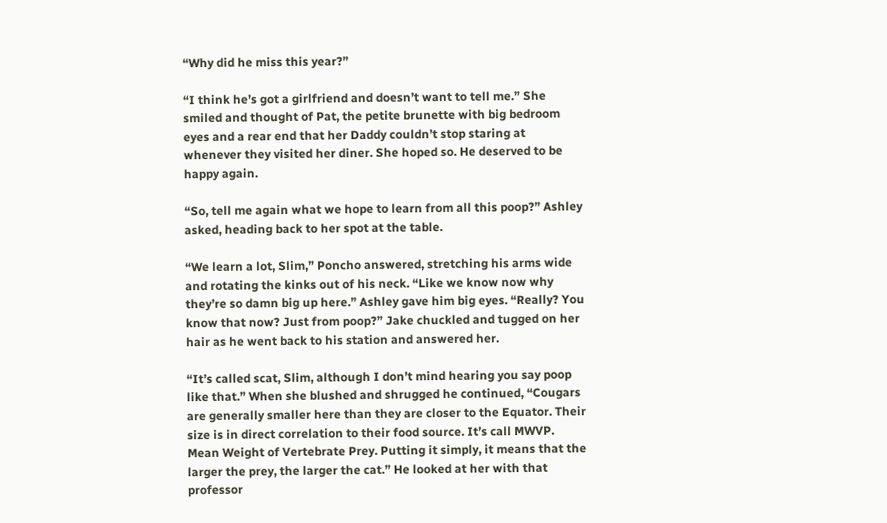“Why did he miss this year?”

“I think he’s got a girlfriend and doesn’t want to tell me.” She smiled and thought of Pat, the petite brunette with big bedroom eyes and a rear end that her Daddy couldn’t stop staring at whenever they visited her diner. She hoped so. He deserved to be happy again.

“So, tell me again what we hope to learn from all this poop?” Ashley asked, heading back to her spot at the table.

“We learn a lot, Slim,” Poncho answered, stretching his arms wide and rotating the kinks out of his neck. “Like we know now why they’re so damn big up here.” Ashley gave him big eyes. “Really? You know that now? Just from poop?” Jake chuckled and tugged on her hair as he went back to his station and answered her.

“It’s called scat, Slim, although I don’t mind hearing you say poop like that.” When she blushed and shrugged he continued, “Cougars are generally smaller here than they are closer to the Equator. Their size is in direct correlation to their food source. It’s call MWVP. Mean Weight of Vertebrate Prey. Putting it simply, it means that the larger the prey, the larger the cat.” He looked at her with that professor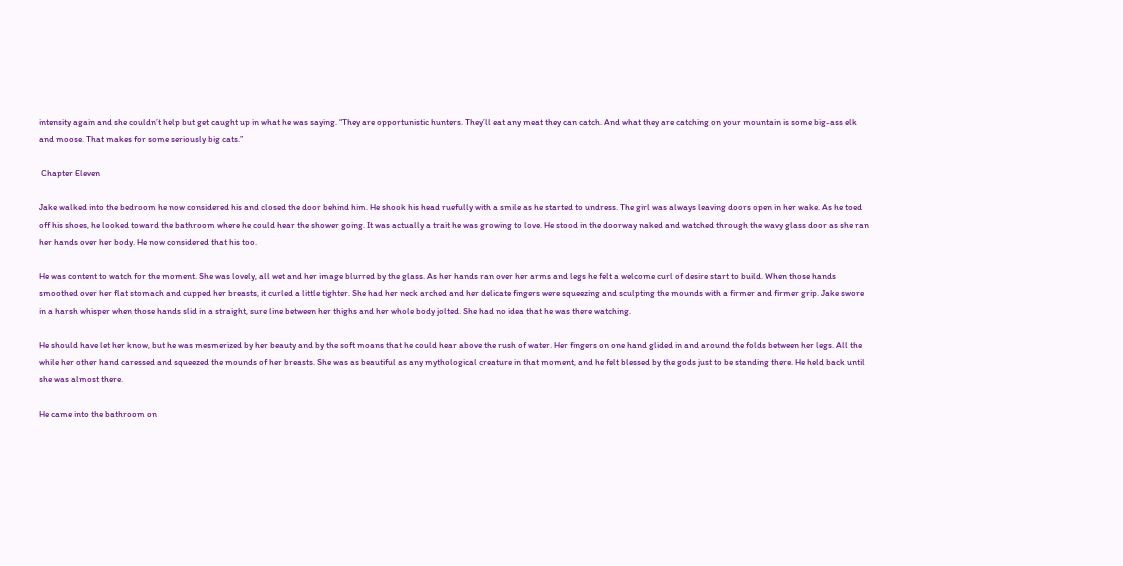intensity again and she couldn’t help but get caught up in what he was saying. “They are opportunistic hunters. They’ll eat any meat they can catch. And what they are catching on your mountain is some big-ass elk and moose. That makes for some seriously big cats.”

 Chapter Eleven

Jake walked into the bedroom he now considered his and closed the door behind him. He shook his head ruefully with a smile as he started to undress. The girl was always leaving doors open in her wake. As he toed off his shoes, he looked toward the bathroom where he could hear the shower going. It was actually a trait he was growing to love. He stood in the doorway naked and watched through the wavy glass door as she ran her hands over her body. He now considered that his too.

He was content to watch for the moment. She was lovely, all wet and her image blurred by the glass. As her hands ran over her arms and legs he felt a welcome curl of desire start to build. When those hands smoothed over her flat stomach and cupped her breasts, it curled a little tighter. She had her neck arched and her delicate fingers were squeezing and sculpting the mounds with a firmer and firmer grip. Jake swore in a harsh whisper when those hands slid in a straight, sure line between her thighs and her whole body jolted. She had no idea that he was there watching.

He should have let her know, but he was mesmerized by her beauty and by the soft moans that he could hear above the rush of water. Her fingers on one hand glided in and around the folds between her legs. All the while her other hand caressed and squeezed the mounds of her breasts. She was as beautiful as any mythological creature in that moment, and he felt blessed by the gods just to be standing there. He held back until she was almost there.

He came into the bathroom on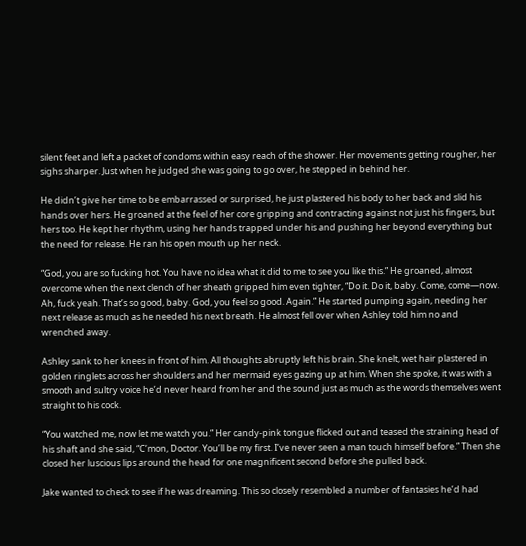silent feet and left a packet of condoms within easy reach of the shower. Her movements getting rougher, her sighs sharper. Just when he judged she was going to go over, he stepped in behind her.

He didn’t give her time to be embarrassed or surprised, he just plastered his body to her back and slid his hands over hers. He groaned at the feel of her core gripping and contracting against not just his fingers, but hers too. He kept her rhythm, using her hands trapped under his and pushing her beyond everything but the need for release. He ran his open mouth up her neck.

“God, you are so fucking hot. You have no idea what it did to me to see you like this.” He groaned, almost overcome when the next clench of her sheath gripped him even tighter, “Do it. Do it, baby. Come, come—now. Ah, fuck yeah. That’s so good, baby. God, you feel so good. Again.” He started pumping again, needing her next release as much as he needed his next breath. He almost fell over when Ashley told him no and wrenched away.

Ashley sank to her knees in front of him. All thoughts abruptly left his brain. She knelt, wet hair plastered in golden ringlets across her shoulders and her mermaid eyes gazing up at him. When she spoke, it was with a smooth and sultry voice he’d never heard from her and the sound just as much as the words themselves went straight to his cock.

“You watched me, now let me watch you.” Her candy-pink tongue flicked out and teased the straining head of his shaft and she said, “C’mon, Doctor. You’ll be my first. I’ve never seen a man touch himself before.” Then she closed her luscious lips around the head for one magnificent second before she pulled back.

Jake wanted to check to see if he was dreaming. This so closely resembled a number of fantasies he’d had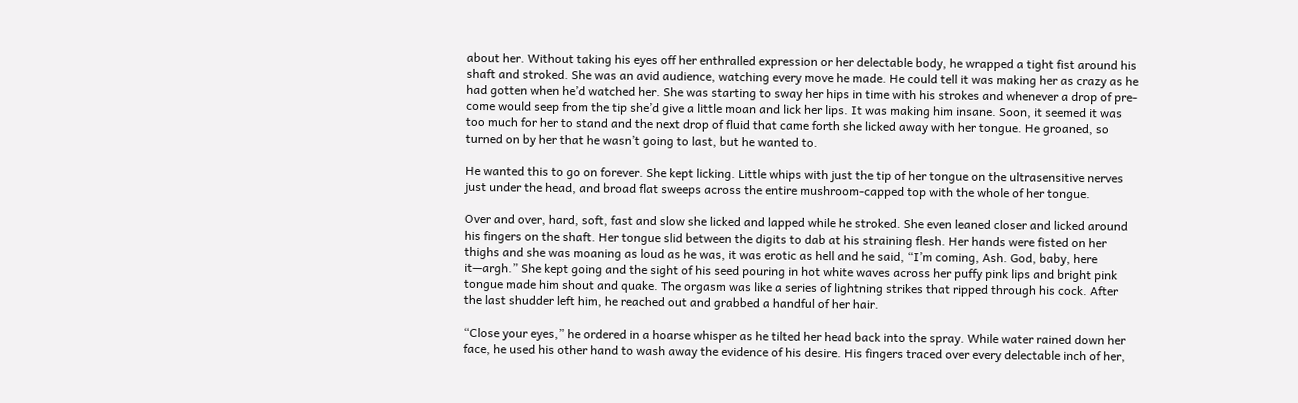about her. Without taking his eyes off her enthralled expression or her delectable body, he wrapped a tight fist around his shaft and stroked. She was an avid audience, watching every move he made. He could tell it was making her as crazy as he had gotten when he’d watched her. She was starting to sway her hips in time with his strokes and whenever a drop of pre-come would seep from the tip she’d give a little moan and lick her lips. It was making him insane. Soon, it seemed it was too much for her to stand and the next drop of fluid that came forth she licked away with her tongue. He groaned, so turned on by her that he wasn’t going to last, but he wanted to.

He wanted this to go on forever. She kept licking. Little whips with just the tip of her tongue on the ultrasensitive nerves just under the head, and broad flat sweeps across the entire mushroom-capped top with the whole of her tongue.

Over and over, hard, soft, fast and slow she licked and lapped while he stroked. She even leaned closer and licked around his fingers on the shaft. Her tongue slid between the digits to dab at his straining flesh. Her hands were fisted on her thighs and she was moaning as loud as he was, it was erotic as hell and he said, “I’m coming, Ash. God, baby, here it—argh.” She kept going and the sight of his seed pouring in hot white waves across her puffy pink lips and bright pink tongue made him shout and quake. The orgasm was like a series of lightning strikes that ripped through his cock. After the last shudder left him, he reached out and grabbed a handful of her hair.

“Close your eyes,” he ordered in a hoarse whisper as he tilted her head back into the spray. While water rained down her face, he used his other hand to wash away the evidence of his desire. His fingers traced over every delectable inch of her,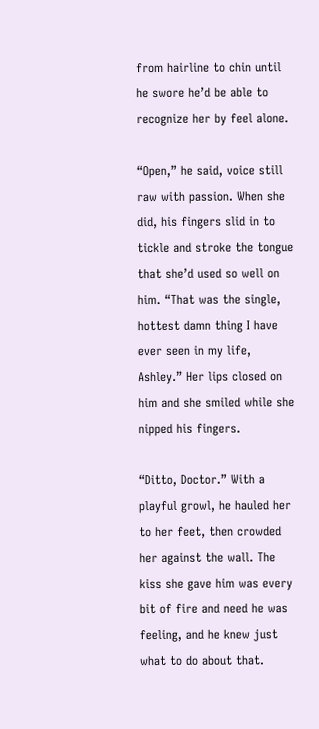from hairline to chin until he swore he’d be able to recognize her by feel alone.

“Open,” he said, voice still raw with passion. When she did, his fingers slid in to tickle and stroke the tongue that she’d used so well on him. “That was the single, hottest damn thing I have ever seen in my life, Ashley.” Her lips closed on him and she smiled while she nipped his fingers.

“Ditto, Doctor.” With a playful growl, he hauled her to her feet, then crowded her against the wall. The kiss she gave him was every bit of fire and need he was feeling, and he knew just what to do about that.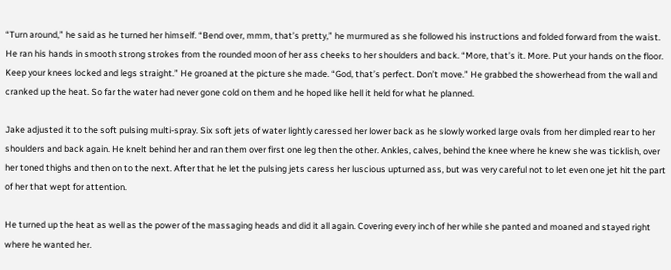“Turn around,” he said as he turned her himself. “Bend over, mmm, that’s pretty,” he murmured as she followed his instructions and folded forward from the waist. He ran his hands in smooth strong strokes from the rounded moon of her ass cheeks to her shoulders and back. “More, that’s it. More. Put your hands on the floor. Keep your knees locked and legs straight.” He groaned at the picture she made. “God, that’s perfect. Don’t move.” He grabbed the showerhead from the wall and cranked up the heat. So far the water had never gone cold on them and he hoped like hell it held for what he planned.

Jake adjusted it to the soft pulsing multi-spray. Six soft jets of water lightly caressed her lower back as he slowly worked large ovals from her dimpled rear to her shoulders and back again. He knelt behind her and ran them over first one leg then the other. Ankles, calves, behind the knee where he knew she was ticklish, over her toned thighs and then on to the next. After that he let the pulsing jets caress her luscious upturned ass, but was very careful not to let even one jet hit the part of her that wept for attention.

He turned up the heat as well as the power of the massaging heads and did it all again. Covering every inch of her while she panted and moaned and stayed right where he wanted her.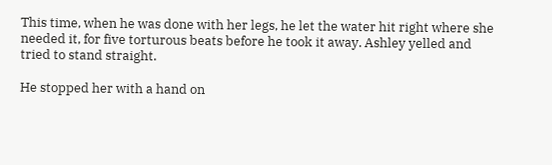This time, when he was done with her legs, he let the water hit right where she needed it, for five torturous beats before he took it away. Ashley yelled and tried to stand straight.

He stopped her with a hand on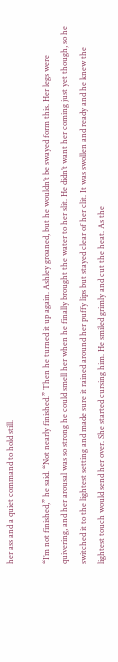her ass and a quiet command to hold still.

“I’m not finished,” he said. “Not nearly finished.” Then he turned it up again. Ashley groaned, but he wouldn’t be swayed form this. Her legs were quivering, and her arousal was so strong he could smell her when he finally brought the water to her slit. He didn’t want her coming just yet though, so he switched it to the lightest setting and made sure it rained around her puffy lips but stayed clear of her clit. It was swollen and ready and he knew the lightest touch would send her over. She started cursing him. He smiled grimly and cut the heat. As the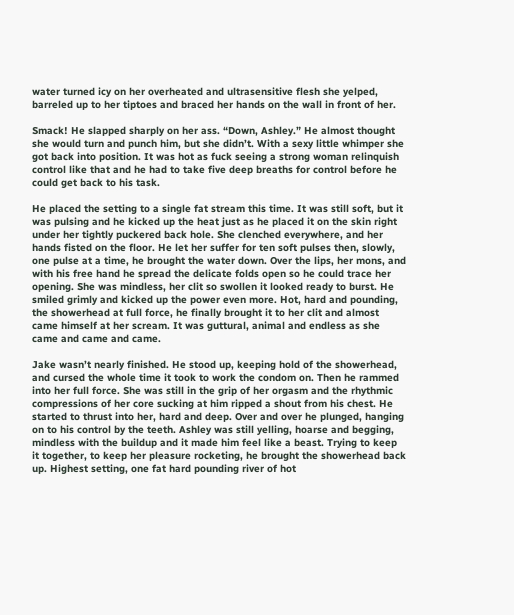water turned icy on her overheated and ultrasensitive flesh she yelped, barreled up to her tiptoes and braced her hands on the wall in front of her.

Smack! He slapped sharply on her ass. “Down, Ashley.” He almost thought she would turn and punch him, but she didn’t. With a sexy little whimper she got back into position. It was hot as fuck seeing a strong woman relinquish control like that and he had to take five deep breaths for control before he could get back to his task.

He placed the setting to a single fat stream this time. It was still soft, but it was pulsing and he kicked up the heat just as he placed it on the skin right under her tightly puckered back hole. She clenched everywhere, and her hands fisted on the floor. He let her suffer for ten soft pulses then, slowly, one pulse at a time, he brought the water down. Over the lips, her mons, and with his free hand he spread the delicate folds open so he could trace her opening. She was mindless, her clit so swollen it looked ready to burst. He smiled grimly and kicked up the power even more. Hot, hard and pounding, the showerhead at full force, he finally brought it to her clit and almost came himself at her scream. It was guttural, animal and endless as she came and came and came.

Jake wasn’t nearly finished. He stood up, keeping hold of the showerhead, and cursed the whole time it took to work the condom on. Then he rammed into her full force. She was still in the grip of her orgasm and the rhythmic compressions of her core sucking at him ripped a shout from his chest. He started to thrust into her, hard and deep. Over and over he plunged, hanging on to his control by the teeth. Ashley was still yelling, hoarse and begging, mindless with the buildup and it made him feel like a beast. Trying to keep it together, to keep her pleasure rocketing, he brought the showerhead back up. Highest setting, one fat hard pounding river of hot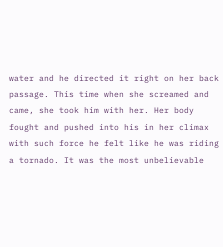water and he directed it right on her back passage. This time when she screamed and came, she took him with her. Her body fought and pushed into his in her climax with such force he felt like he was riding a tornado. It was the most unbelievable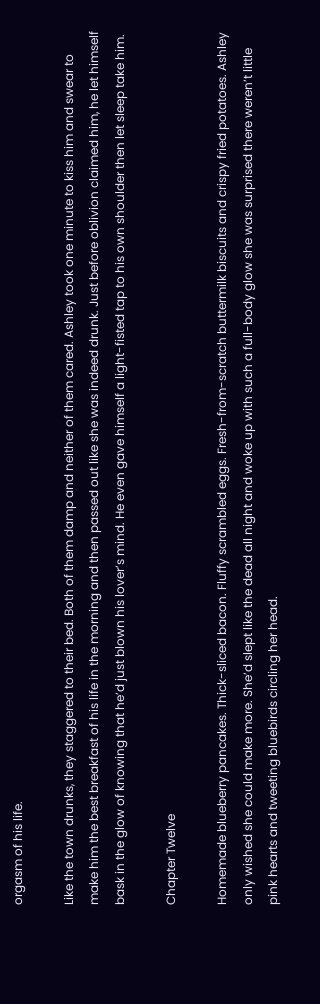orgasm of his life.

Like the town drunks, they staggered to their bed. Both of them damp and neither of them cared. Ashley took one minute to kiss him and swear to make him the best breakfast of his life in the morning and then passed out like she was indeed drunk. Just before oblivion claimed him, he let himself bask in the glow of knowing that he’d just blown his lover’s mind. He even gave himself a light-fisted tap to his own shoulder then let sleep take him.

Chapter Twelve

Homemade blueberry pancakes. Thick-sliced bacon. Fluffy scrambled eggs. Fresh-from-scratch buttermilk biscuits and crispy fried potatoes. Ashley only wished she could make more. She’d slept like the dead all night and woke up with such a full-body glow she was surprised there weren’t little pink hearts and tweeting bluebirds circling her head.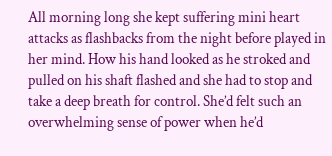All morning long she kept suffering mini heart attacks as flashbacks from the night before played in her mind. How his hand looked as he stroked and pulled on his shaft flashed and she had to stop and take a deep breath for control. She’d felt such an overwhelming sense of power when he’d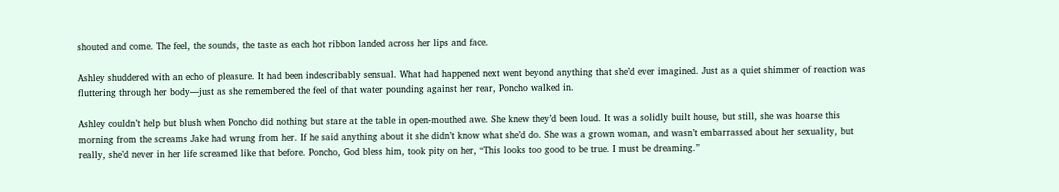shouted and come. The feel, the sounds, the taste as each hot ribbon landed across her lips and face.

Ashley shuddered with an echo of pleasure. It had been indescribably sensual. What had happened next went beyond anything that she’d ever imagined. Just as a quiet shimmer of reaction was fluttering through her body—just as she remembered the feel of that water pounding against her rear, Poncho walked in.

Ashley couldn’t help but blush when Poncho did nothing but stare at the table in open-mouthed awe. She knew they’d been loud. It was a solidly built house, but still, she was hoarse this morning from the screams Jake had wrung from her. If he said anything about it she didn’t know what she’d do. She was a grown woman, and wasn’t embarrassed about her sexuality, but really, she’d never in her life screamed like that before. Poncho, God bless him, took pity on her, “This looks too good to be true. I must be dreaming.”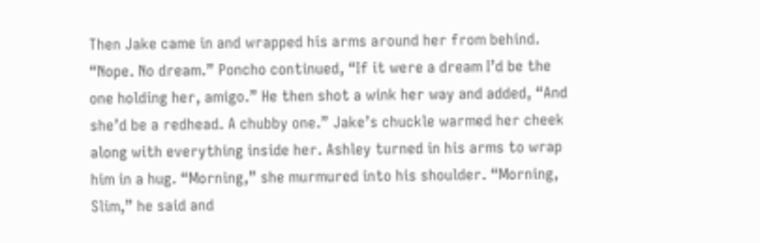Then Jake came in and wrapped his arms around her from behind. “Nope. No dream.” Poncho continued, “If it were a dream I’d be the one holding her, amigo.” He then shot a wink her way and added, “And she’d be a redhead. A chubby one.” Jake’s chuckle warmed her cheek along with everything inside her. Ashley turned in his arms to wrap him in a hug. “Morning,” she murmured into his shoulder. “Morning, Slim,” he said and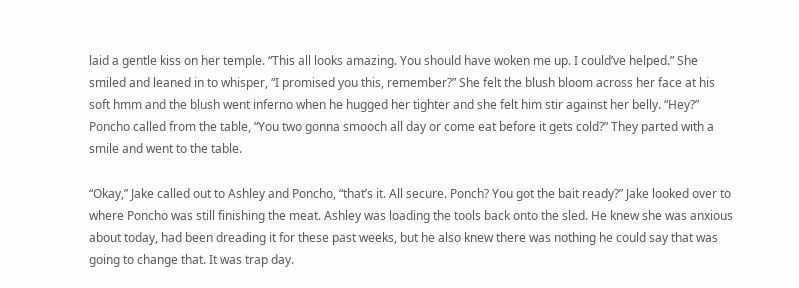laid a gentle kiss on her temple. “This all looks amazing. You should have woken me up. I could’ve helped.” She smiled and leaned in to whisper, “I promised you this, remember?” She felt the blush bloom across her face at his soft hmm and the blush went inferno when he hugged her tighter and she felt him stir against her belly. “Hey?” Poncho called from the table, “You two gonna smooch all day or come eat before it gets cold?” They parted with a smile and went to the table.

“Okay,” Jake called out to Ashley and Poncho, “that’s it. All secure. Ponch? You got the bait ready?” Jake looked over to where Poncho was still finishing the meat. Ashley was loading the tools back onto the sled. He knew she was anxious about today, had been dreading it for these past weeks, but he also knew there was nothing he could say that was going to change that. It was trap day.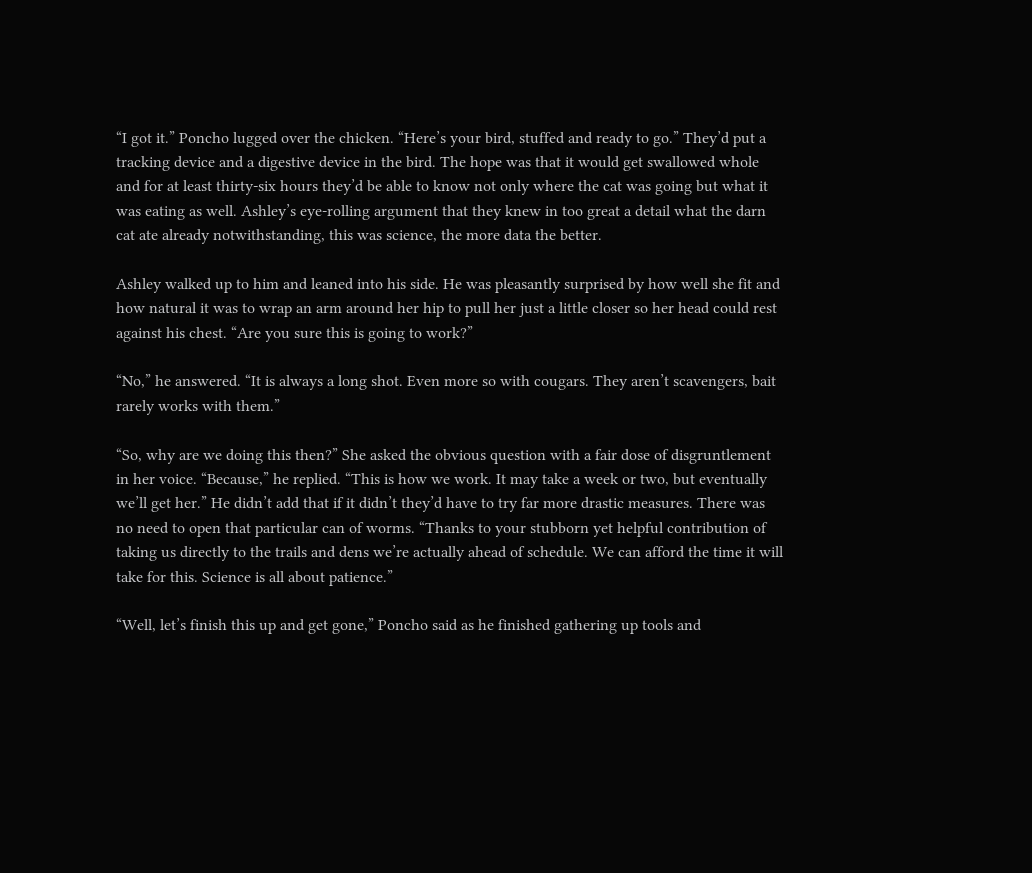“I got it.” Poncho lugged over the chicken. “Here’s your bird, stuffed and ready to go.” They’d put a tracking device and a digestive device in the bird. The hope was that it would get swallowed whole and for at least thirty-six hours they’d be able to know not only where the cat was going but what it was eating as well. Ashley’s eye-rolling argument that they knew in too great a detail what the darn cat ate already notwithstanding, this was science, the more data the better.

Ashley walked up to him and leaned into his side. He was pleasantly surprised by how well she fit and how natural it was to wrap an arm around her hip to pull her just a little closer so her head could rest against his chest. “Are you sure this is going to work?”

“No,” he answered. “It is always a long shot. Even more so with cougars. They aren’t scavengers, bait rarely works with them.”

“So, why are we doing this then?” She asked the obvious question with a fair dose of disgruntlement in her voice. “Because,” he replied. “This is how we work. It may take a week or two, but eventually we’ll get her.” He didn’t add that if it didn’t they’d have to try far more drastic measures. There was no need to open that particular can of worms. “Thanks to your stubborn yet helpful contribution of taking us directly to the trails and dens we’re actually ahead of schedule. We can afford the time it will take for this. Science is all about patience.”

“Well, let’s finish this up and get gone,” Poncho said as he finished gathering up tools and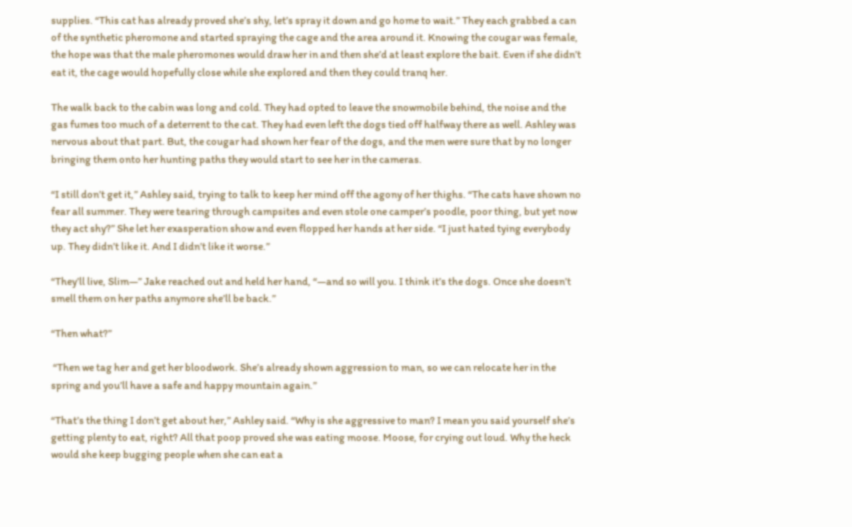supplies. “This cat has already proved she’s shy, let’s spray it down and go home to wait.” They each grabbed a can of the synthetic pheromone and started spraying the cage and the area around it. Knowing the cougar was female, the hope was that the male pheromones would draw her in and then she’d at least explore the bait. Even if she didn’t eat it, the cage would hopefully close while she explored and then they could tranq her.

The walk back to the cabin was long and cold. They had opted to leave the snowmobile behind, the noise and the gas fumes too much of a deterrent to the cat. They had even left the dogs tied off halfway there as well. Ashley was nervous about that part. But, the cougar had shown her fear of the dogs, and the men were sure that by no longer bringing them onto her hunting paths they would start to see her in the cameras.

“I still don’t get it,” Ashley said, trying to talk to keep her mind off the agony of her thighs. “The cats have shown no fear all summer. They were tearing through campsites and even stole one camper’s poodle, poor thing, but yet now they act shy?” She let her exasperation show and even flopped her hands at her side. “I just hated tying everybody up. They didn’t like it. And I didn’t like it worse.”

“They’ll live, Slim—” Jake reached out and held her hand, “—and so will you. I think it’s the dogs. Once she doesn’t smell them on her paths anymore she’ll be back.”

“Then what?”

 “Then we tag her and get her bloodwork. She’s already shown aggression to man, so we can relocate her in the spring and you’ll have a safe and happy mountain again.”

“That’s the thing I don’t get about her,” Ashley said. “Why is she aggressive to man? I mean you said yourself she’s getting plenty to eat, right? All that poop proved she was eating moose. Moose, for crying out loud. Why the heck would she keep bugging people when she can eat a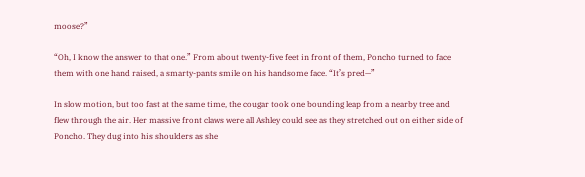moose?”

“Oh, I know the answer to that one.” From about twenty-five feet in front of them, Poncho turned to face them with one hand raised, a smarty-pants smile on his handsome face. “It’s pred—”

In slow motion, but too fast at the same time, the cougar took one bounding leap from a nearby tree and flew through the air. Her massive front claws were all Ashley could see as they stretched out on either side of Poncho. They dug into his shoulders as she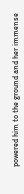powered him to the ground and her immense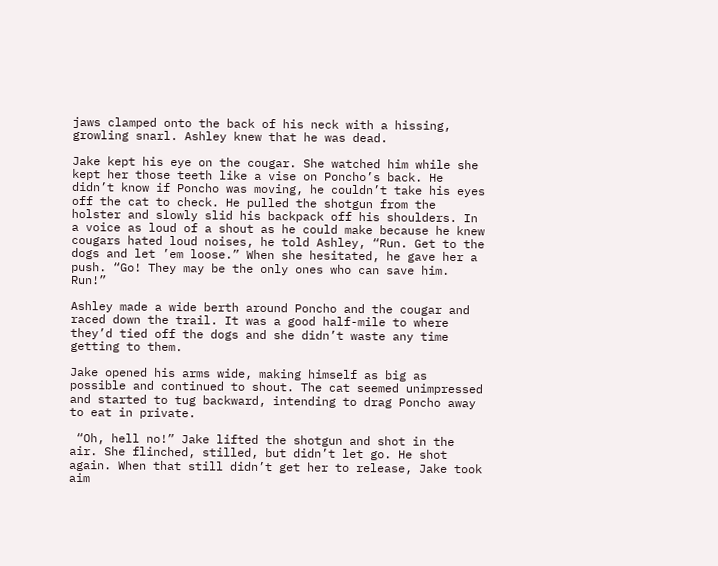jaws clamped onto the back of his neck with a hissing, growling snarl. Ashley knew that he was dead.

Jake kept his eye on the cougar. She watched him while she kept her those teeth like a vise on Poncho’s back. He didn’t know if Poncho was moving, he couldn’t take his eyes off the cat to check. He pulled the shotgun from the holster and slowly slid his backpack off his shoulders. In a voice as loud of a shout as he could make because he knew cougars hated loud noises, he told Ashley, “Run. Get to the dogs and let ’em loose.” When she hesitated, he gave her a push. “Go! They may be the only ones who can save him. Run!”

Ashley made a wide berth around Poncho and the cougar and raced down the trail. It was a good half-mile to where they’d tied off the dogs and she didn’t waste any time getting to them.

Jake opened his arms wide, making himself as big as possible and continued to shout. The cat seemed unimpressed and started to tug backward, intending to drag Poncho away to eat in private.

 “Oh, hell no!” Jake lifted the shotgun and shot in the air. She flinched, stilled, but didn’t let go. He shot again. When that still didn’t get her to release, Jake took aim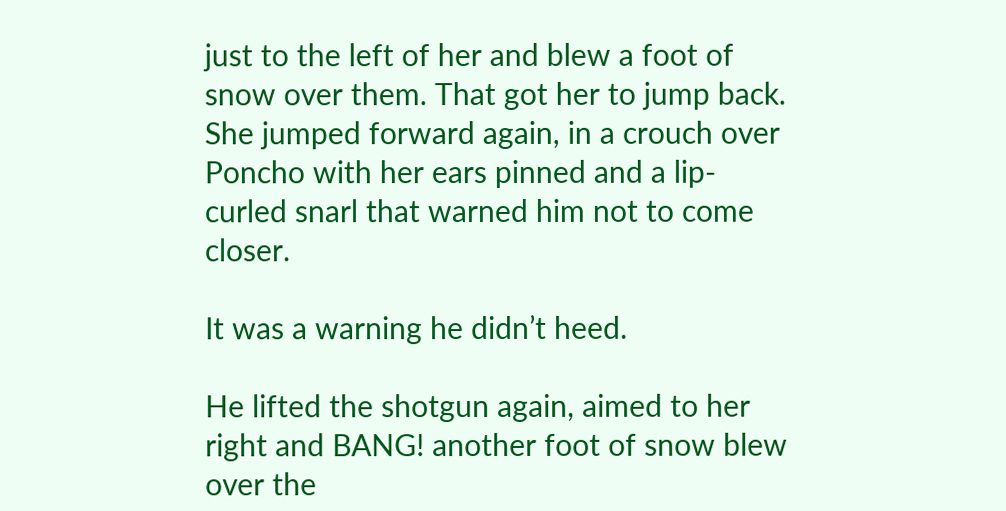just to the left of her and blew a foot of snow over them. That got her to jump back. She jumped forward again, in a crouch over Poncho with her ears pinned and a lip-curled snarl that warned him not to come closer.

It was a warning he didn’t heed.

He lifted the shotgun again, aimed to her right and BANG! another foot of snow blew over the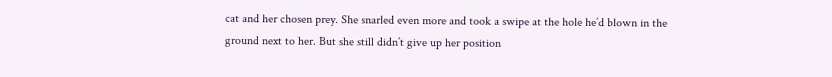cat and her chosen prey. She snarled even more and took a swipe at the hole he’d blown in the ground next to her. But she still didn’t give up her position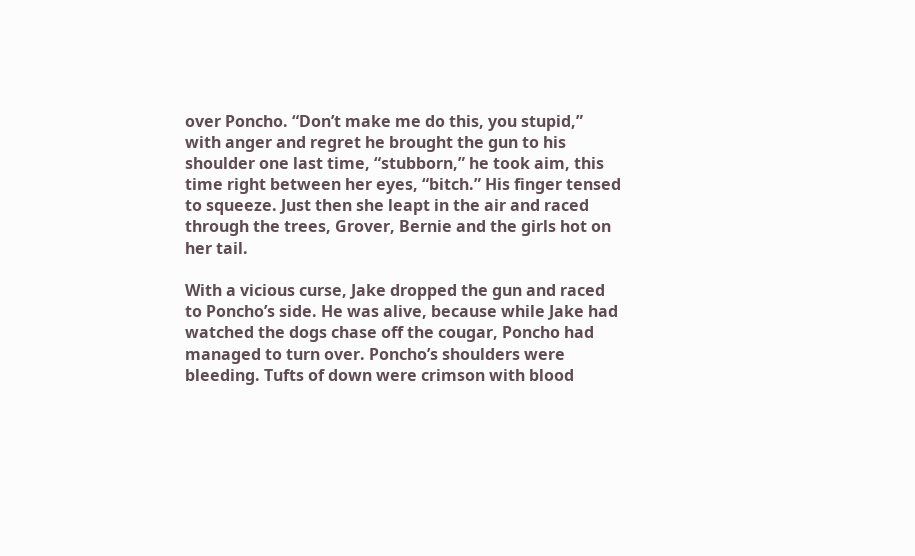over Poncho. “Don’t make me do this, you stupid,” with anger and regret he brought the gun to his shoulder one last time, “stubborn,” he took aim, this time right between her eyes, “bitch.” His finger tensed to squeeze. Just then she leapt in the air and raced through the trees, Grover, Bernie and the girls hot on her tail.

With a vicious curse, Jake dropped the gun and raced to Poncho’s side. He was alive, because while Jake had watched the dogs chase off the cougar, Poncho had managed to turn over. Poncho’s shoulders were bleeding. Tufts of down were crimson with blood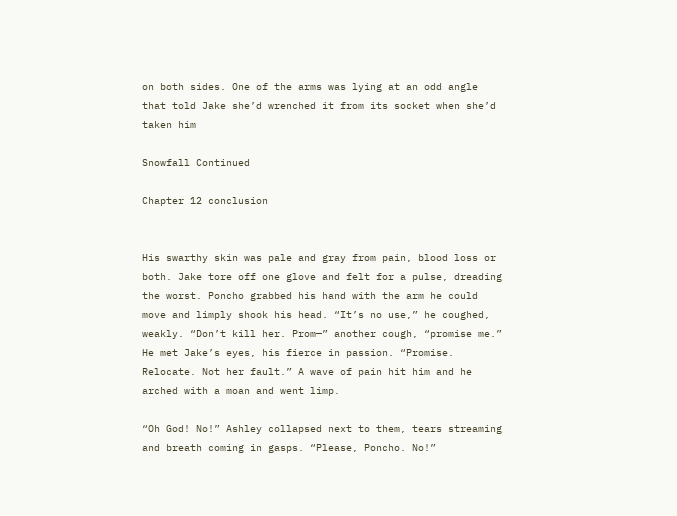on both sides. One of the arms was lying at an odd angle that told Jake she’d wrenched it from its socket when she’d taken him

Snowfall Continued

Chapter 12 conclusion


His swarthy skin was pale and gray from pain, blood loss or both. Jake tore off one glove and felt for a pulse, dreading the worst. Poncho grabbed his hand with the arm he could move and limply shook his head. “It’s no use,” he coughed, weakly. “Don’t kill her. Prom—” another cough, “promise me.” He met Jake’s eyes, his fierce in passion. “Promise. Relocate. Not her fault.” A wave of pain hit him and he arched with a moan and went limp.

“Oh God! No!” Ashley collapsed next to them, tears streaming and breath coming in gasps. “Please, Poncho. No!”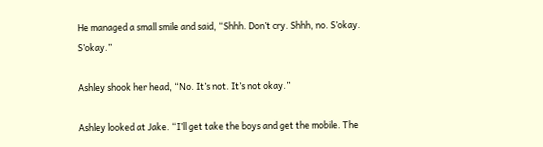He managed a small smile and said, “Shhh. Don’t cry. Shhh, no. S’okay. S’okay.”

Ashley shook her head, “No. It’s not. It’s not okay.”

Ashley looked at Jake. “I’ll get take the boys and get the mobile. The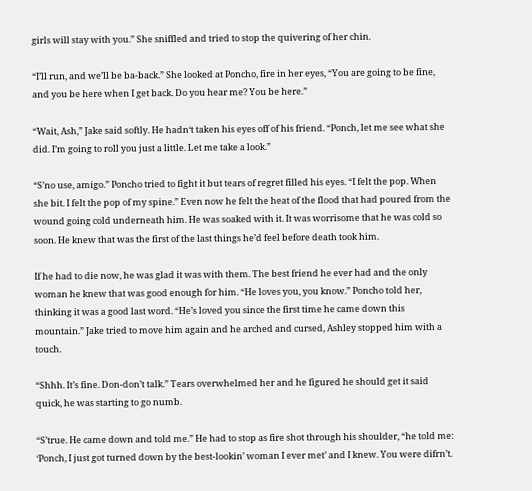girls will stay with you.” She sniffled and tried to stop the quivering of her chin.

“I’ll run, and we’ll be ba-back.” She looked at Poncho, fire in her eyes, “You are going to be fine, and you be here when I get back. Do you hear me? You be here.”

“Wait, Ash,” Jake said softly. He hadn‘t taken his eyes off of his friend. “Ponch, let me see what she did. I’m going to roll you just a little. Let me take a look.”

“S’no use, amigo.” Poncho tried to fight it but tears of regret filled his eyes. “I felt the pop. When she bit. I felt the pop of my spine.” Even now he felt the heat of the flood that had poured from the wound going cold underneath him. He was soaked with it. It was worrisome that he was cold so soon. He knew that was the first of the last things he’d feel before death took him.

If he had to die now, he was glad it was with them. The best friend he ever had and the only woman he knew that was good enough for him. “He loves you, you know.” Poncho told her, thinking it was a good last word. “He’s loved you since the first time he came down this mountain.” Jake tried to move him again and he arched and cursed, Ashley stopped him with a touch.

“Shhh. It’s fine. Don-don’t talk.” Tears overwhelmed her and he figured he should get it said quick, he was starting to go numb.

“S’true. He came down and told me.” He had to stop as fire shot through his shoulder, “he told me: ‘Ponch, I just got turned down by the best-lookin’ woman I ever met’ and I knew. You were difrn’t.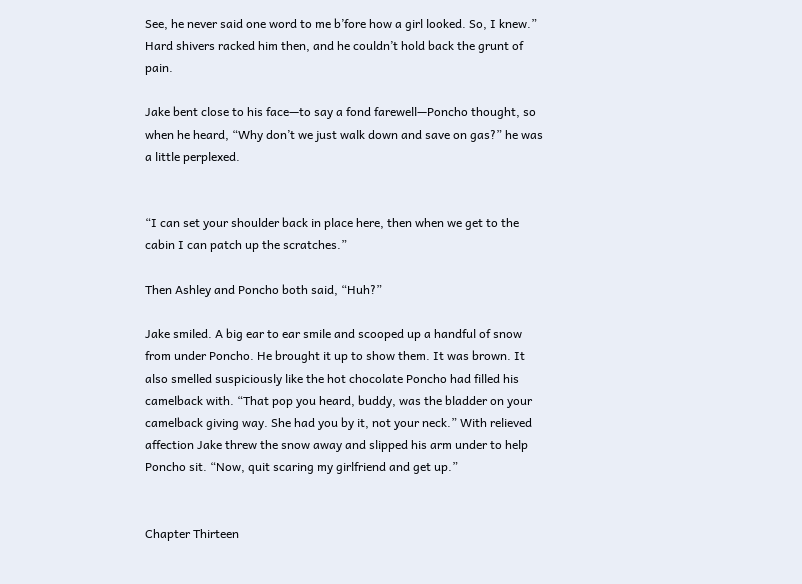See, he never said one word to me b’fore how a girl looked. So, I knew.” Hard shivers racked him then, and he couldn’t hold back the grunt of pain.

Jake bent close to his face—to say a fond farewell—Poncho thought, so when he heard, “Why don’t we just walk down and save on gas?” he was a little perplexed.


“I can set your shoulder back in place here, then when we get to the cabin I can patch up the scratches.”

Then Ashley and Poncho both said, “Huh?”

Jake smiled. A big ear to ear smile and scooped up a handful of snow from under Poncho. He brought it up to show them. It was brown. It also smelled suspiciously like the hot chocolate Poncho had filled his camelback with. “That pop you heard, buddy, was the bladder on your camelback giving way. She had you by it, not your neck.” With relieved affection Jake threw the snow away and slipped his arm under to help Poncho sit. “Now, quit scaring my girlfriend and get up.”


Chapter Thirteen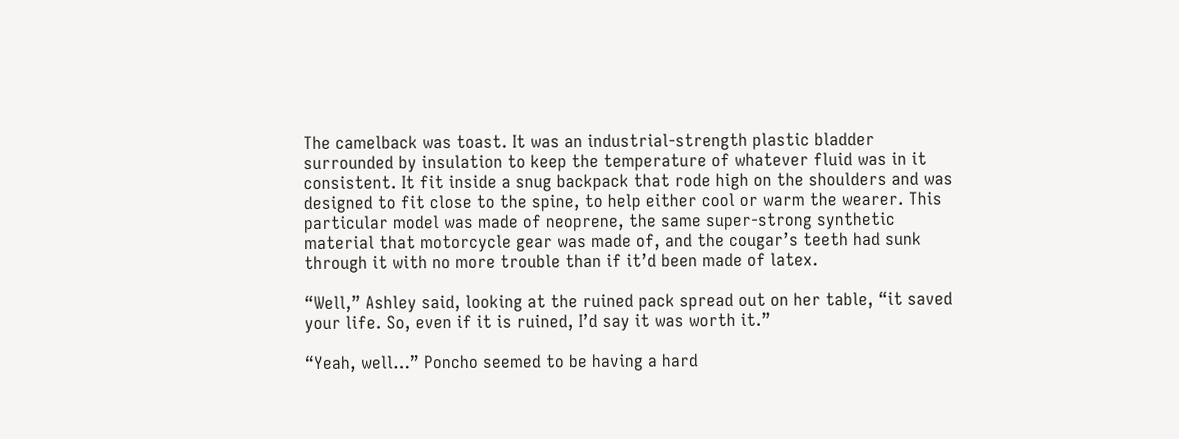The camelback was toast. It was an industrial-strength plastic bladder surrounded by insulation to keep the temperature of whatever fluid was in it consistent. It fit inside a snug backpack that rode high on the shoulders and was designed to fit close to the spine, to help either cool or warm the wearer. This particular model was made of neoprene, the same super-strong synthetic material that motorcycle gear was made of, and the cougar’s teeth had sunk through it with no more trouble than if it’d been made of latex.

“Well,” Ashley said, looking at the ruined pack spread out on her table, “it saved your life. So, even if it is ruined, I’d say it was worth it.”

“Yeah, well…” Poncho seemed to be having a hard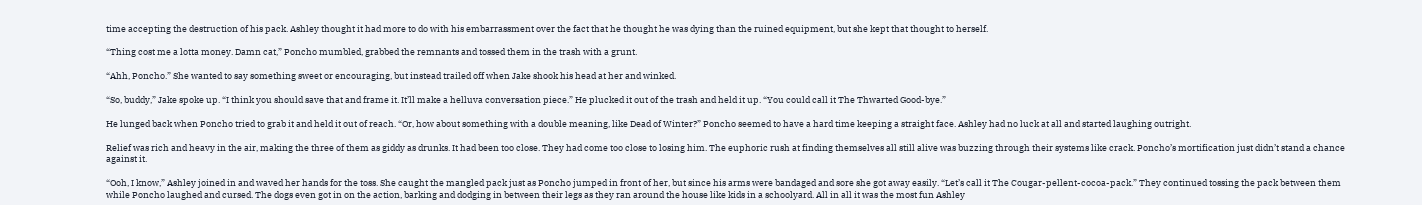time accepting the destruction of his pack. Ashley thought it had more to do with his embarrassment over the fact that he thought he was dying than the ruined equipment, but she kept that thought to herself.

“Thing cost me a lotta money. Damn cat,” Poncho mumbled, grabbed the remnants and tossed them in the trash with a grunt.

“Ahh, Poncho.” She wanted to say something sweet or encouraging, but instead trailed off when Jake shook his head at her and winked.

“So, buddy,” Jake spoke up. “I think you should save that and frame it. It’ll make a helluva conversation piece.” He plucked it out of the trash and held it up. “You could call it The Thwarted Good-bye.”

He lunged back when Poncho tried to grab it and held it out of reach. “Or, how about something with a double meaning, like Dead of Winter?” Poncho seemed to have a hard time keeping a straight face. Ashley had no luck at all and started laughing outright.

Relief was rich and heavy in the air, making the three of them as giddy as drunks. It had been too close. They had come too close to losing him. The euphoric rush at finding themselves all still alive was buzzing through their systems like crack. Poncho’s mortification just didn’t stand a chance against it.

“Ooh, I know,” Ashley joined in and waved her hands for the toss. She caught the mangled pack just as Poncho jumped in front of her, but since his arms were bandaged and sore she got away easily. “Let’s call it The Cougar-pellent-cocoa-pack.” They continued tossing the pack between them while Poncho laughed and cursed. The dogs even got in on the action, barking and dodging in between their legs as they ran around the house like kids in a schoolyard. All in all it was the most fun Ashley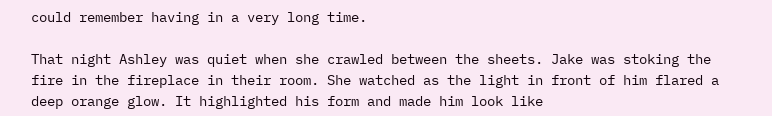could remember having in a very long time.

That night Ashley was quiet when she crawled between the sheets. Jake was stoking the fire in the fireplace in their room. She watched as the light in front of him flared a deep orange glow. It highlighted his form and made him look like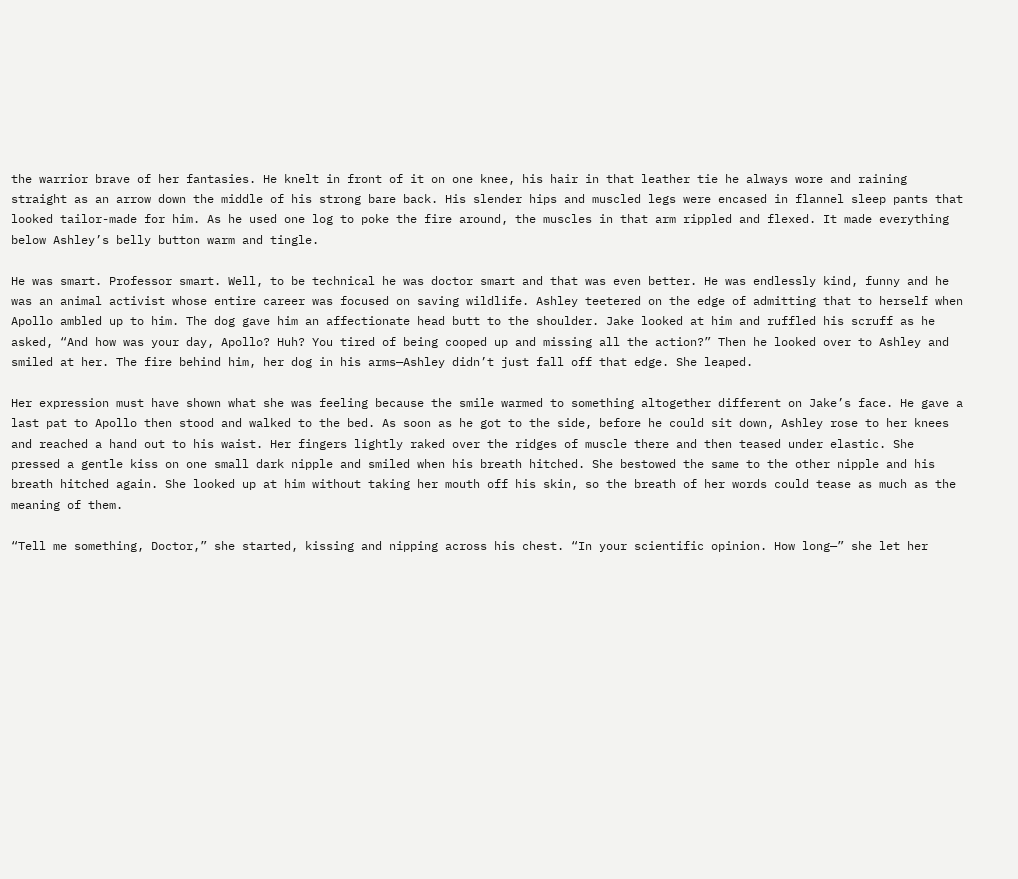the warrior brave of her fantasies. He knelt in front of it on one knee, his hair in that leather tie he always wore and raining straight as an arrow down the middle of his strong bare back. His slender hips and muscled legs were encased in flannel sleep pants that looked tailor-made for him. As he used one log to poke the fire around, the muscles in that arm rippled and flexed. It made everything below Ashley’s belly button warm and tingle.

He was smart. Professor smart. Well, to be technical he was doctor smart and that was even better. He was endlessly kind, funny and he was an animal activist whose entire career was focused on saving wildlife. Ashley teetered on the edge of admitting that to herself when Apollo ambled up to him. The dog gave him an affectionate head butt to the shoulder. Jake looked at him and ruffled his scruff as he asked, “And how was your day, Apollo? Huh? You tired of being cooped up and missing all the action?” Then he looked over to Ashley and smiled at her. The fire behind him, her dog in his arms—Ashley didn’t just fall off that edge. She leaped.

Her expression must have shown what she was feeling because the smile warmed to something altogether different on Jake’s face. He gave a last pat to Apollo then stood and walked to the bed. As soon as he got to the side, before he could sit down, Ashley rose to her knees and reached a hand out to his waist. Her fingers lightly raked over the ridges of muscle there and then teased under elastic. She pressed a gentle kiss on one small dark nipple and smiled when his breath hitched. She bestowed the same to the other nipple and his breath hitched again. She looked up at him without taking her mouth off his skin, so the breath of her words could tease as much as the meaning of them.

“Tell me something, Doctor,” she started, kissing and nipping across his chest. “In your scientific opinion. How long—” she let her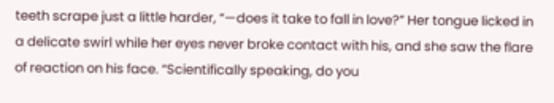teeth scrape just a little harder, “—does it take to fall in love?” Her tongue licked in a delicate swirl while her eyes never broke contact with his, and she saw the flare of reaction on his face. “Scientifically speaking, do you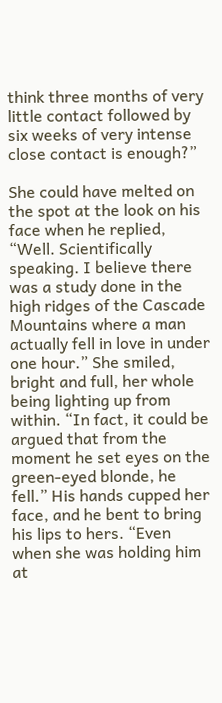think three months of very little contact followed by six weeks of very intense close contact is enough?”

She could have melted on the spot at the look on his face when he replied, “Well. Scientifically speaking. I believe there was a study done in the high ridges of the Cascade Mountains where a man actually fell in love in under one hour.” She smiled, bright and full, her whole being lighting up from within. “In fact, it could be argued that from the moment he set eyes on the green-eyed blonde, he fell.” His hands cupped her face, and he bent to bring his lips to hers. “Even when she was holding him at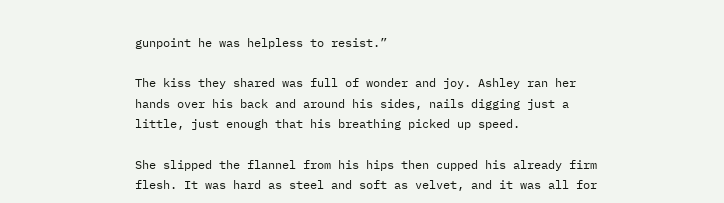gunpoint he was helpless to resist.”

The kiss they shared was full of wonder and joy. Ashley ran her hands over his back and around his sides, nails digging just a little, just enough that his breathing picked up speed.

She slipped the flannel from his hips then cupped his already firm flesh. It was hard as steel and soft as velvet, and it was all for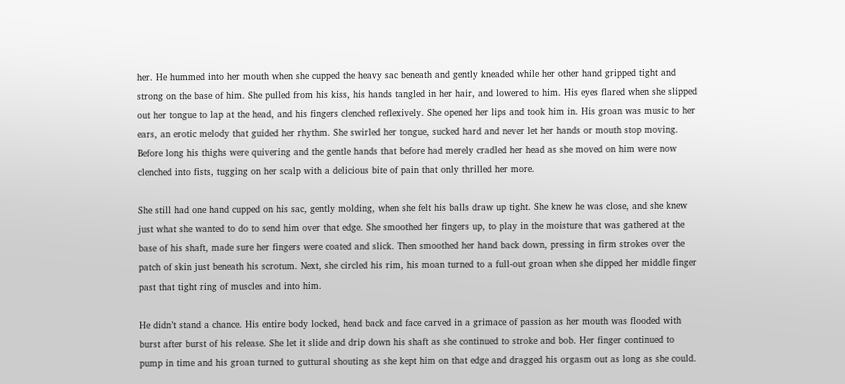her. He hummed into her mouth when she cupped the heavy sac beneath and gently kneaded while her other hand gripped tight and strong on the base of him. She pulled from his kiss, his hands tangled in her hair, and lowered to him. His eyes flared when she slipped out her tongue to lap at the head, and his fingers clenched reflexively. She opened her lips and took him in. His groan was music to her ears, an erotic melody that guided her rhythm. She swirled her tongue, sucked hard and never let her hands or mouth stop moving. Before long his thighs were quivering and the gentle hands that before had merely cradled her head as she moved on him were now clenched into fists, tugging on her scalp with a delicious bite of pain that only thrilled her more.

She still had one hand cupped on his sac, gently molding, when she felt his balls draw up tight. She knew he was close, and she knew just what she wanted to do to send him over that edge. She smoothed her fingers up, to play in the moisture that was gathered at the base of his shaft, made sure her fingers were coated and slick. Then smoothed her hand back down, pressing in firm strokes over the patch of skin just beneath his scrotum. Next, she circled his rim, his moan turned to a full-out groan when she dipped her middle finger past that tight ring of muscles and into him.

He didn’t stand a chance. His entire body locked, head back and face carved in a grimace of passion as her mouth was flooded with burst after burst of his release. She let it slide and drip down his shaft as she continued to stroke and bob. Her finger continued to pump in time and his groan turned to guttural shouting as she kept him on that edge and dragged his orgasm out as long as she could.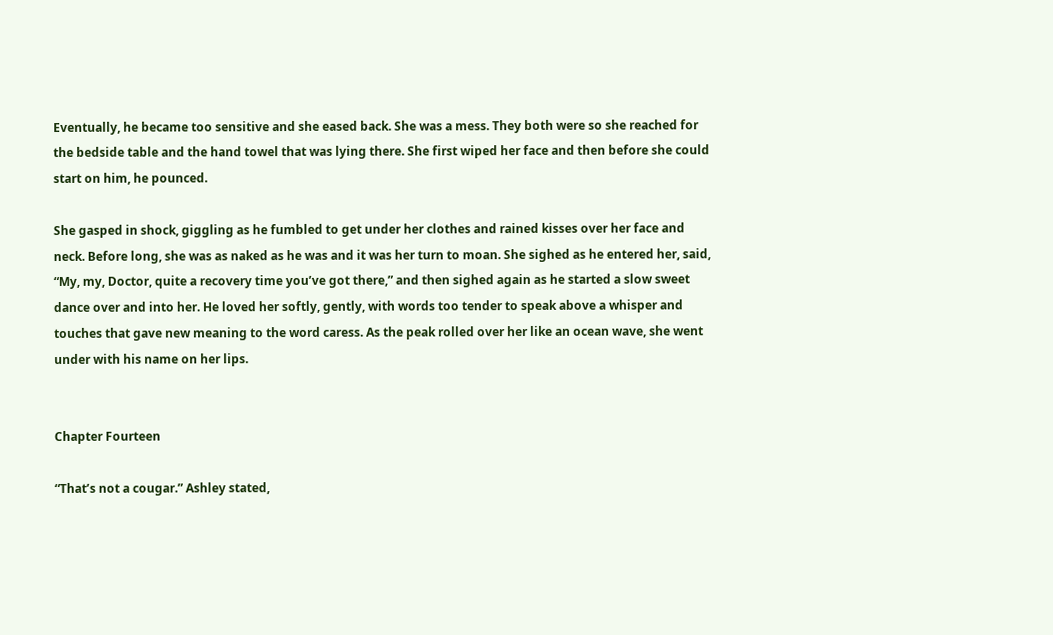Eventually, he became too sensitive and she eased back. She was a mess. They both were so she reached for the bedside table and the hand towel that was lying there. She first wiped her face and then before she could start on him, he pounced.

She gasped in shock, giggling as he fumbled to get under her clothes and rained kisses over her face and neck. Before long, she was as naked as he was and it was her turn to moan. She sighed as he entered her, said, “My, my, Doctor, quite a recovery time you’ve got there,” and then sighed again as he started a slow sweet dance over and into her. He loved her softly, gently, with words too tender to speak above a whisper and touches that gave new meaning to the word caress. As the peak rolled over her like an ocean wave, she went under with his name on her lips.


Chapter Fourteen

“That’s not a cougar.” Ashley stated,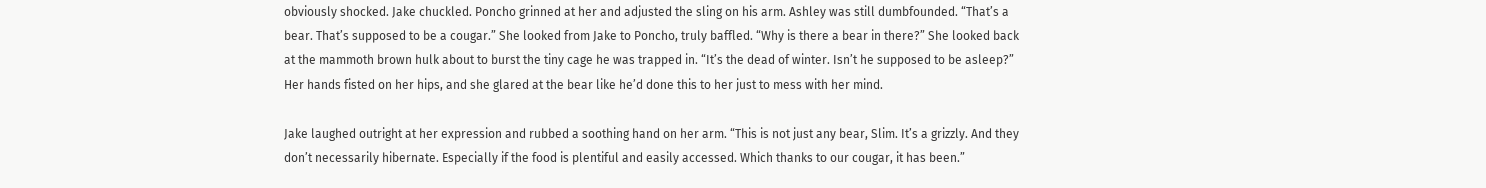obviously shocked. Jake chuckled. Poncho grinned at her and adjusted the sling on his arm. Ashley was still dumbfounded. “That’s a bear. That’s supposed to be a cougar.” She looked from Jake to Poncho, truly baffled. “Why is there a bear in there?” She looked back at the mammoth brown hulk about to burst the tiny cage he was trapped in. “It’s the dead of winter. Isn’t he supposed to be asleep?” Her hands fisted on her hips, and she glared at the bear like he’d done this to her just to mess with her mind.

Jake laughed outright at her expression and rubbed a soothing hand on her arm. “This is not just any bear, Slim. It’s a grizzly. And they don’t necessarily hibernate. Especially if the food is plentiful and easily accessed. Which thanks to our cougar, it has been.”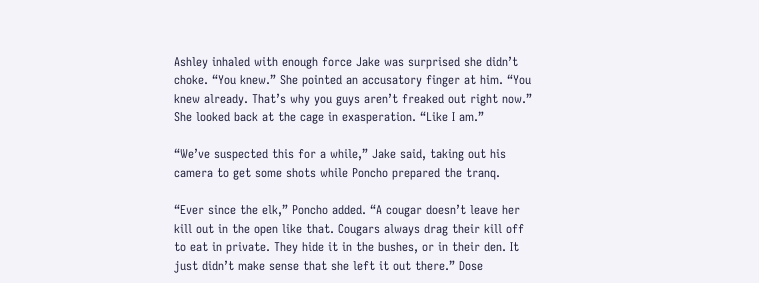Ashley inhaled with enough force Jake was surprised she didn’t choke. “You knew.” She pointed an accusatory finger at him. “You knew already. That’s why you guys aren’t freaked out right now.” She looked back at the cage in exasperation. “Like I am.”

“We’ve suspected this for a while,” Jake said, taking out his camera to get some shots while Poncho prepared the tranq.

“Ever since the elk,” Poncho added. “A cougar doesn’t leave her kill out in the open like that. Cougars always drag their kill off to eat in private. They hide it in the bushes, or in their den. It just didn’t make sense that she left it out there.” Dose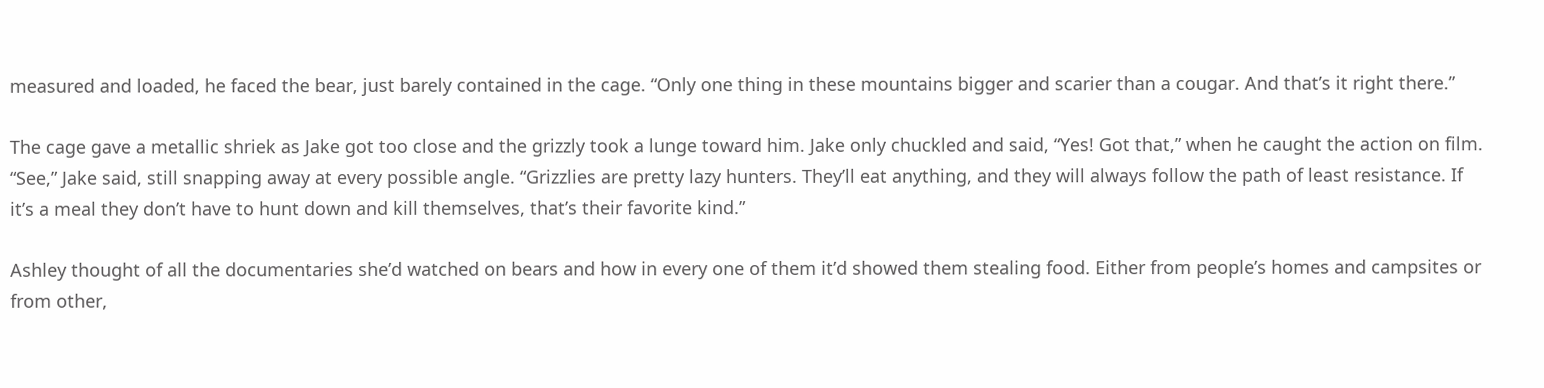measured and loaded, he faced the bear, just barely contained in the cage. “Only one thing in these mountains bigger and scarier than a cougar. And that’s it right there.”

The cage gave a metallic shriek as Jake got too close and the grizzly took a lunge toward him. Jake only chuckled and said, “Yes! Got that,” when he caught the action on film. “See,” Jake said, still snapping away at every possible angle. “Grizzlies are pretty lazy hunters. They’ll eat anything, and they will always follow the path of least resistance. If it’s a meal they don’t have to hunt down and kill themselves, that’s their favorite kind.”

Ashley thought of all the documentaries she’d watched on bears and how in every one of them it’d showed them stealing food. Either from people’s homes and campsites or from other,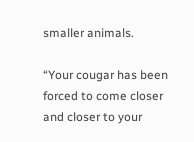smaller animals.

“Your cougar has been forced to come closer and closer to your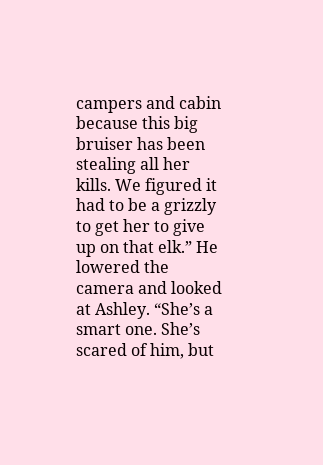campers and cabin because this big bruiser has been stealing all her kills. We figured it had to be a grizzly to get her to give up on that elk.” He lowered the camera and looked at Ashley. “She’s a smart one. She’s scared of him, but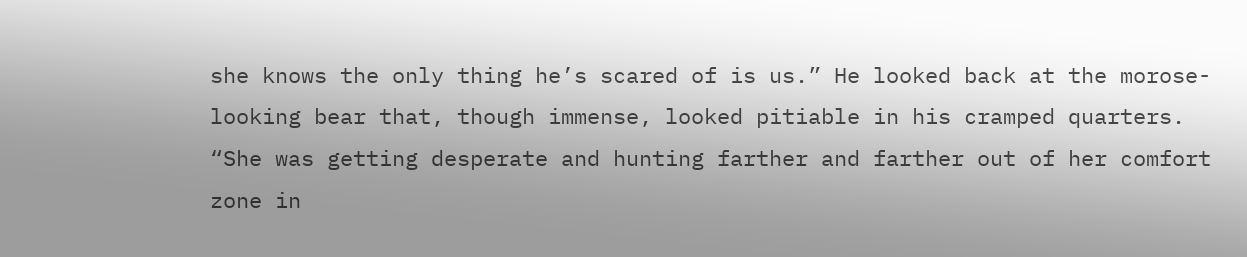she knows the only thing he’s scared of is us.” He looked back at the morose-looking bear that, though immense, looked pitiable in his cramped quarters. “She was getting desperate and hunting farther and farther out of her comfort zone in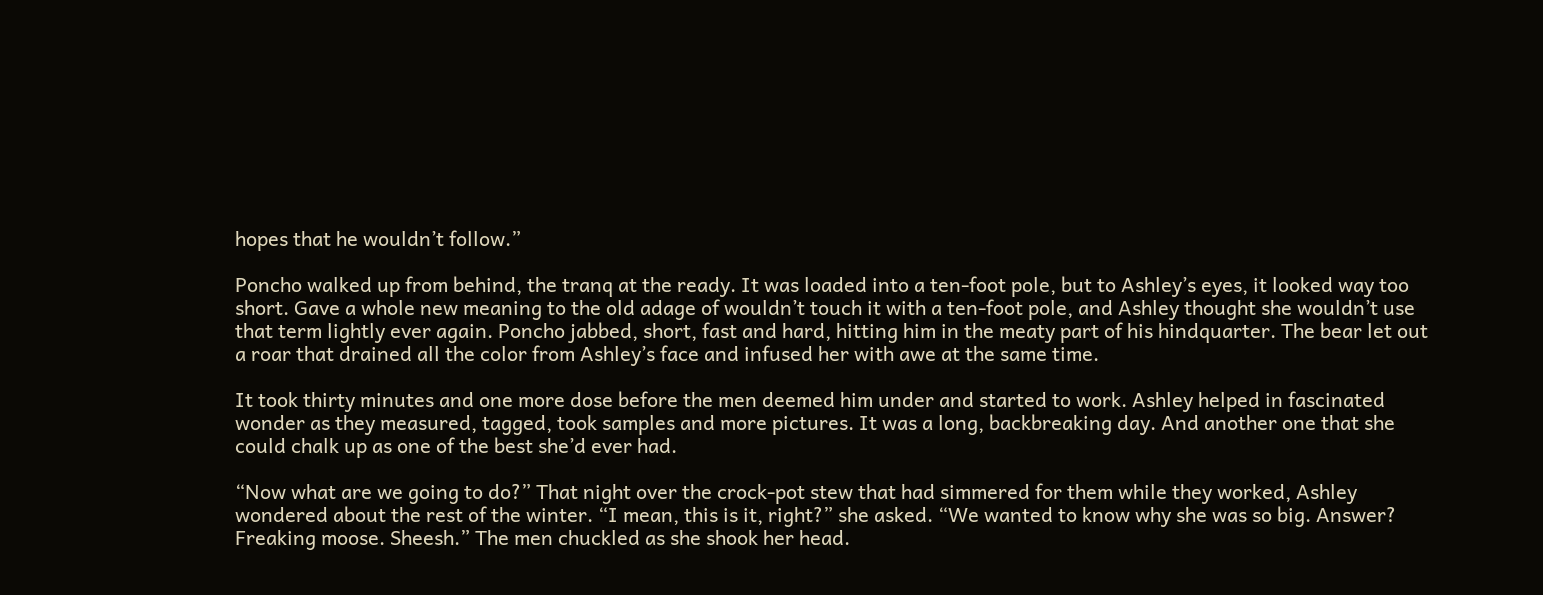hopes that he wouldn’t follow.”

Poncho walked up from behind, the tranq at the ready. It was loaded into a ten-foot pole, but to Ashley’s eyes, it looked way too short. Gave a whole new meaning to the old adage of wouldn’t touch it with a ten-foot pole, and Ashley thought she wouldn’t use that term lightly ever again. Poncho jabbed, short, fast and hard, hitting him in the meaty part of his hindquarter. The bear let out a roar that drained all the color from Ashley’s face and infused her with awe at the same time.

It took thirty minutes and one more dose before the men deemed him under and started to work. Ashley helped in fascinated wonder as they measured, tagged, took samples and more pictures. It was a long, backbreaking day. And another one that she could chalk up as one of the best she’d ever had.

“Now what are we going to do?” That night over the crock-pot stew that had simmered for them while they worked, Ashley wondered about the rest of the winter. “I mean, this is it, right?” she asked. “We wanted to know why she was so big. Answer? Freaking moose. Sheesh.” The men chuckled as she shook her head.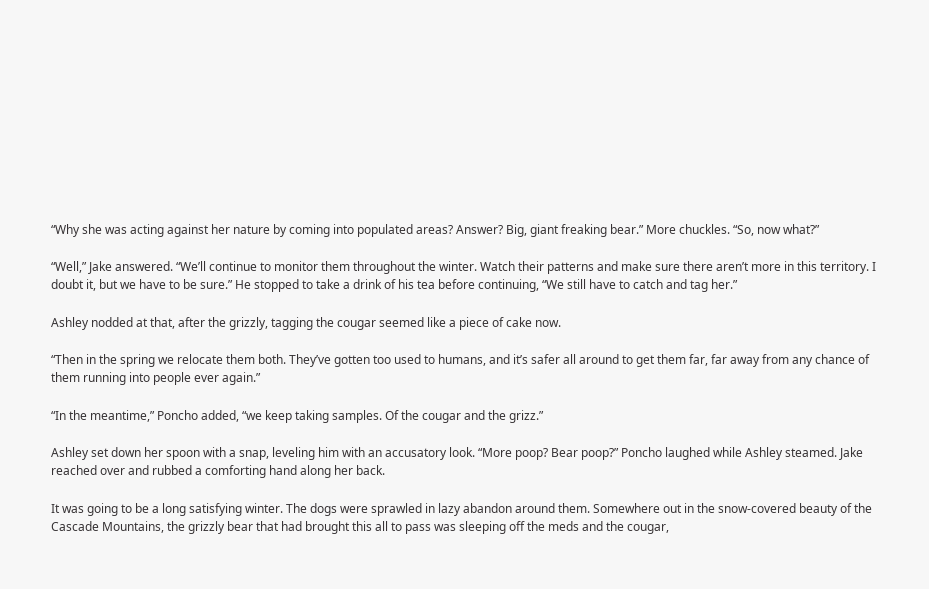“Why she was acting against her nature by coming into populated areas? Answer? Big, giant freaking bear.” More chuckles. “So, now what?”

“Well,” Jake answered. “We’ll continue to monitor them throughout the winter. Watch their patterns and make sure there aren’t more in this territory. I doubt it, but we have to be sure.” He stopped to take a drink of his tea before continuing, “We still have to catch and tag her.”

Ashley nodded at that, after the grizzly, tagging the cougar seemed like a piece of cake now.

“Then in the spring we relocate them both. They’ve gotten too used to humans, and it’s safer all around to get them far, far away from any chance of them running into people ever again.”

“In the meantime,” Poncho added, “we keep taking samples. Of the cougar and the grizz.”

Ashley set down her spoon with a snap, leveling him with an accusatory look. “More poop? Bear poop?” Poncho laughed while Ashley steamed. Jake reached over and rubbed a comforting hand along her back.

It was going to be a long satisfying winter. The dogs were sprawled in lazy abandon around them. Somewhere out in the snow-covered beauty of the Cascade Mountains, the grizzly bear that had brought this all to pass was sleeping off the meds and the cougar,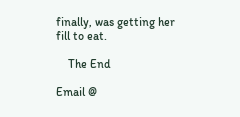finally, was getting her fill to eat.

    The End

Email @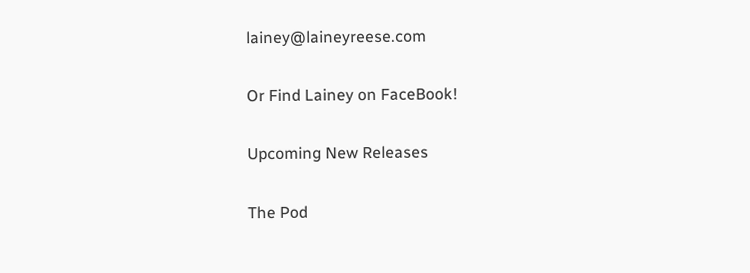lainey@laineyreese.com

Or Find Lainey on FaceBook!

Upcoming New Releases

The Pod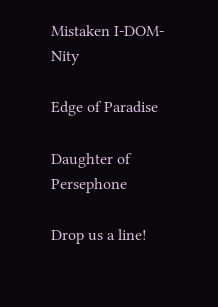Mistaken I-DOM-Nity

Edge of Paradise

Daughter of Persephone

Drop us a line!